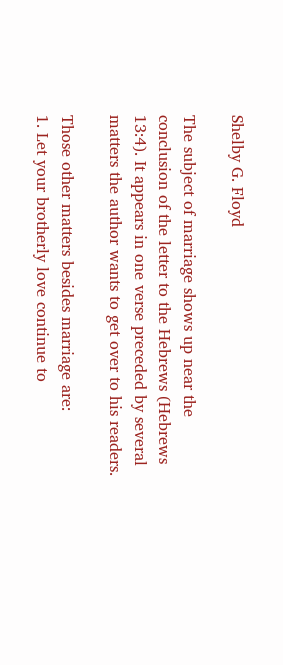Shelby G. Floyd

The subject of marriage shows up near the conclusion of the letter to the Hebrews (Hebrews 13:4). It appears in one verse preceded by several matters the author wants to get over to his readers.

Those other matters besides marriage are:
1. Let your brotherly love continue to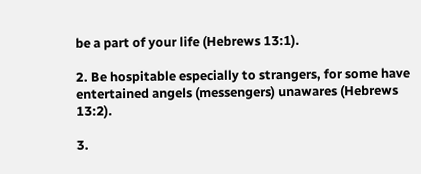be a part of your life (Hebrews 13:1).

2. Be hospitable especially to strangers, for some have entertained angels (messengers) unawares (Hebrews 13:2).

3.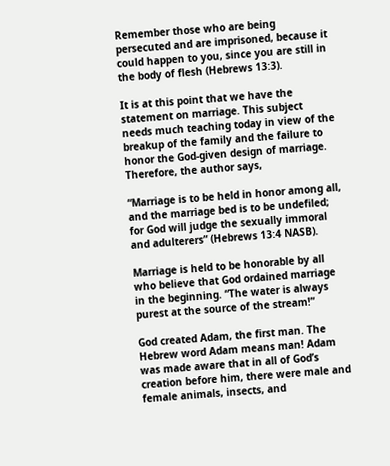Remember those who are being persecuted and are imprisoned, because it could happen to you, since you are still in the body of flesh (Hebrews 13:3).

It is at this point that we have the statement on marriage. This subject needs much teaching today in view of the breakup of the family and the failure to honor the God-given design of marriage. Therefore, the author says,

“Marriage is to be held in honor among all, and the marriage bed is to be undefiled; for God will judge the sexually immoral and adulterers” (Hebrews 13:4 NASB).

Marriage is held to be honorable by all who believe that God ordained marriage in the beginning. “The water is always purest at the source of the stream!”

God created Adam, the first man. The Hebrew word Adam means man! Adam was made aware that in all of God’s creation before him, there were male and female animals, insects, and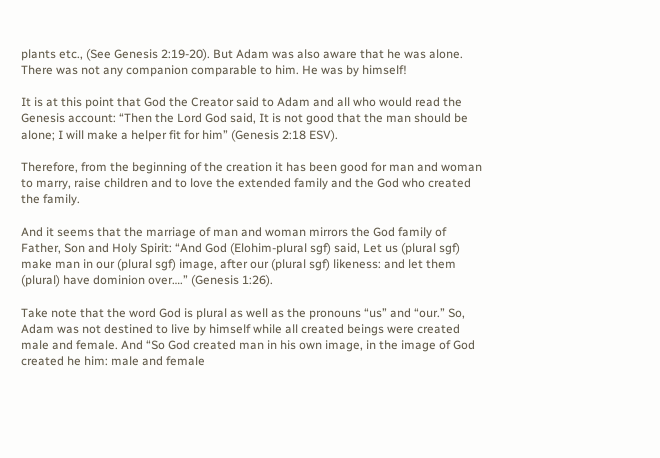plants etc., (See Genesis 2:19-20). But Adam was also aware that he was alone. There was not any companion comparable to him. He was by himself!

It is at this point that God the Creator said to Adam and all who would read the Genesis account: “Then the Lord God said, It is not good that the man should be alone; I will make a helper fit for him” (Genesis 2:18 ESV).

Therefore, from the beginning of the creation it has been good for man and woman to marry, raise children and to love the extended family and the God who created the family.

And it seems that the marriage of man and woman mirrors the God family of Father, Son and Holy Spirit: “And God (Elohim-plural sgf) said, Let us (plural sgf) make man in our (plural sgf) image, after our (plural sgf) likeness: and let them (plural) have dominion over….” (Genesis 1:26).

Take note that the word God is plural as well as the pronouns “us” and “our.” So, Adam was not destined to live by himself while all created beings were created male and female. And “So God created man in his own image, in the image of God created he him: male and female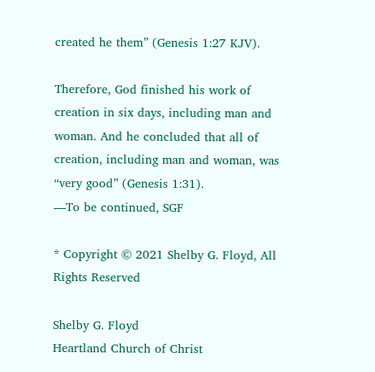created he them” (Genesis 1:27 KJV).

Therefore, God finished his work of creation in six days, including man and woman. And he concluded that all of creation, including man and woman, was “very good” (Genesis 1:31).
—To be continued, SGF

* Copyright © 2021 Shelby G. Floyd, All Rights Reserved

Shelby G. Floyd
Heartland Church of Christ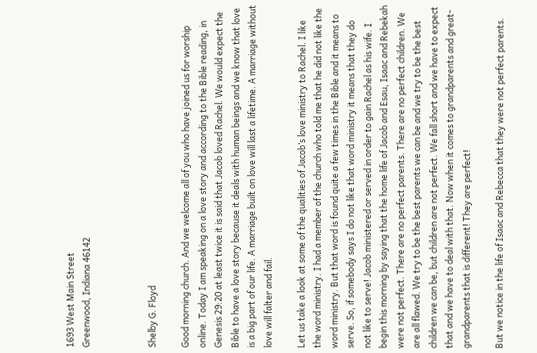1693 West Main Street
Greenwood, Indiana 46142



Shelby G. Floyd

Good morning church. And we welcome all of you who have joined us for worship online. Today I am speaking on a love story and according to the Bible reading, in Genesis 29:20 at least twice it is said that Jacob loved Rachel. We would expect the Bible to have a love story because it deals with human beings and we know that love is a big part of our life. A marriage built on love will last a lifetime. A marriage without love will falter and fail.

Let us take a look at some of the qualities of Jacob’s love ministry to Rachel. I like the word ministry. I had a member of the church who told me that he did not like the word ministry. But that word is found quite a few times in the Bible and it means to serve. So, if somebody says I do not like that word ministry it means that they do not like to serve! Jacob ministered or served in order to gain Rachel as his wife. I begin this morning by saying that the home life of Jacob and Esau, Isaac and Rebekah were not perfect. There are no perfect parents. There are no perfect children. We are all flawed. We try to be the best parents we can be and we try to be the best children we can be, but children are not perfect. We fall short and we have to expect that and we have to deal with that. Now when it comes to grandparents and great-grandparents that is different! They are perfect!

But we notice in the life of Isaac and Rebecca that they were not perfect parents.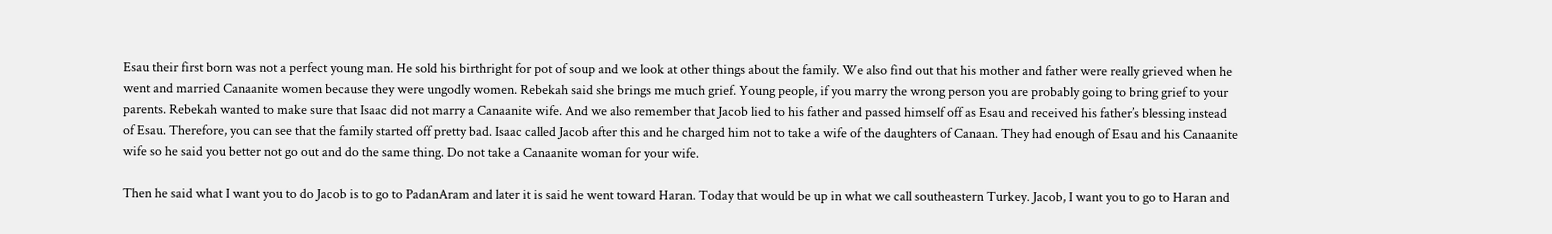Esau their first born was not a perfect young man. He sold his birthright for pot of soup and we look at other things about the family. We also find out that his mother and father were really grieved when he went and married Canaanite women because they were ungodly women. Rebekah said she brings me much grief. Young people, if you marry the wrong person you are probably going to bring grief to your parents. Rebekah wanted to make sure that Isaac did not marry a Canaanite wife. And we also remember that Jacob lied to his father and passed himself off as Esau and received his father’s blessing instead of Esau. Therefore, you can see that the family started off pretty bad. Isaac called Jacob after this and he charged him not to take a wife of the daughters of Canaan. They had enough of Esau and his Canaanite wife so he said you better not go out and do the same thing. Do not take a Canaanite woman for your wife.

Then he said what I want you to do Jacob is to go to PadanAram and later it is said he went toward Haran. Today that would be up in what we call southeastern Turkey. Jacob, I want you to go to Haran and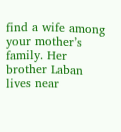find a wife among your mother’s family. Her brother Laban lives near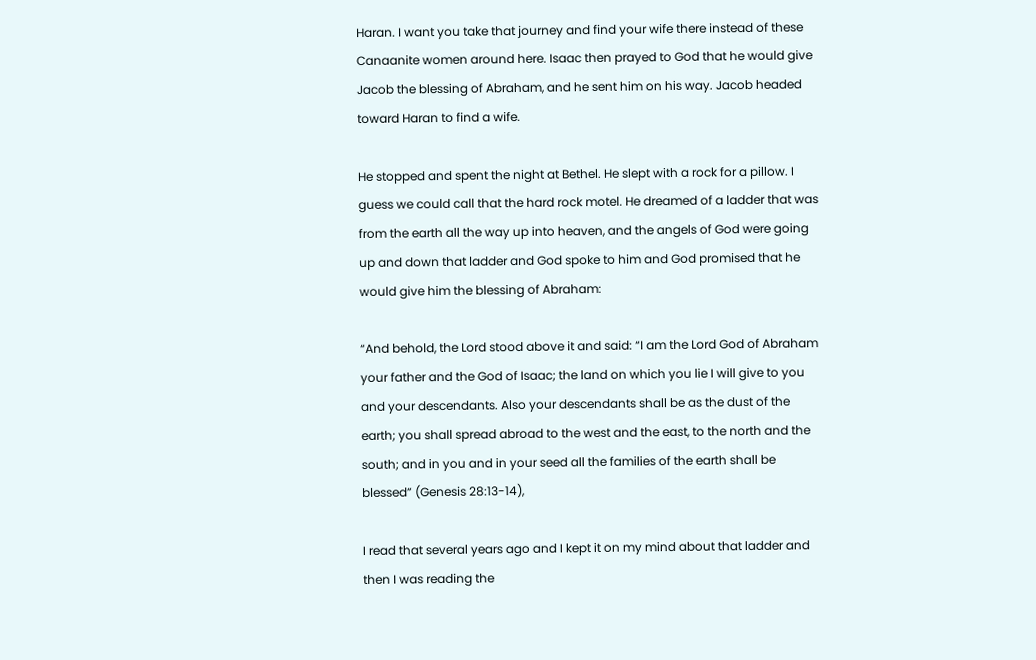Haran. I want you take that journey and find your wife there instead of these Canaanite women around here. Isaac then prayed to God that he would give Jacob the blessing of Abraham, and he sent him on his way. Jacob headed toward Haran to find a wife.

He stopped and spent the night at Bethel. He slept with a rock for a pillow. I guess we could call that the hard rock motel. He dreamed of a ladder that was from the earth all the way up into heaven, and the angels of God were going up and down that ladder and God spoke to him and God promised that he would give him the blessing of Abraham:

“And behold, the Lord stood above it and said: “I am the Lord God of Abraham your father and the God of Isaac; the land on which you lie I will give to you and your descendants. Also your descendants shall be as the dust of the earth; you shall spread abroad to the west and the east, to the north and the south; and in you and in your seed all the families of the earth shall be blessed” (Genesis 28:13-14),

I read that several years ago and I kept it on my mind about that ladder and then I was reading the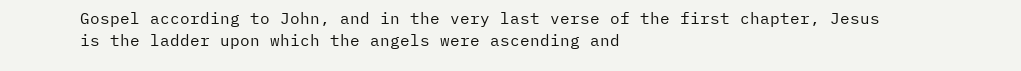Gospel according to John, and in the very last verse of the first chapter, Jesus is the ladder upon which the angels were ascending and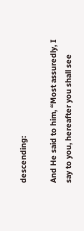descending:

And He said to him, “Most assuredly, I say to you, hereafter you shall see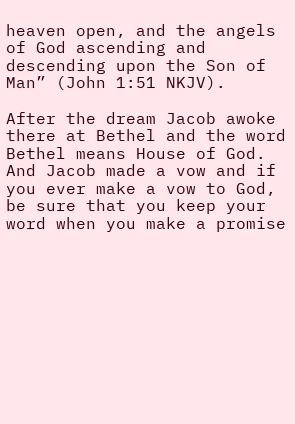heaven open, and the angels of God ascending and descending upon the Son of Man” (John 1:51 NKJV).

After the dream Jacob awoke there at Bethel and the word Bethel means House of God. And Jacob made a vow and if you ever make a vow to God, be sure that you keep your word when you make a promise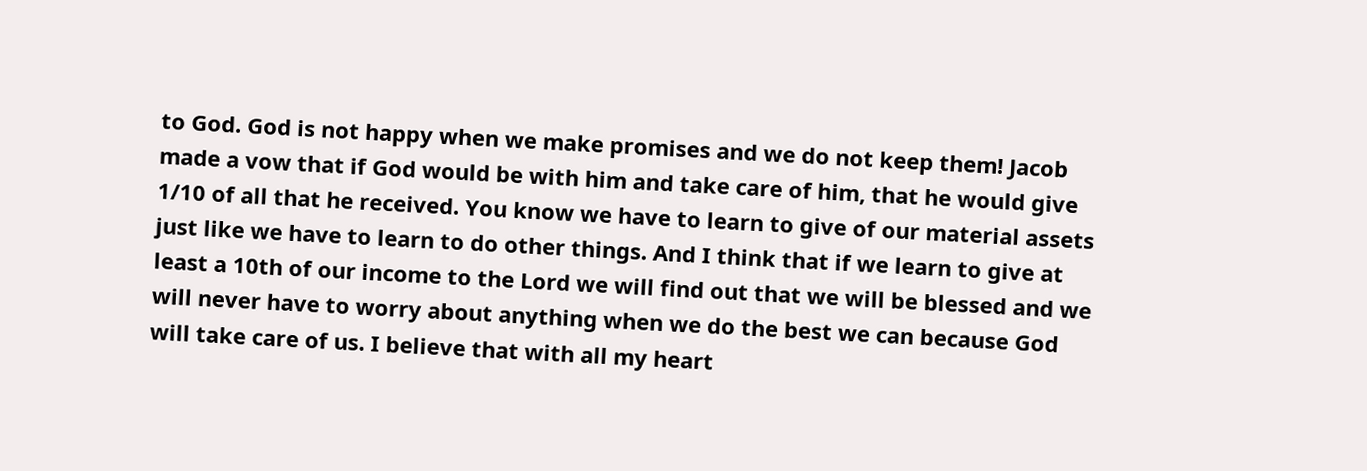to God. God is not happy when we make promises and we do not keep them! Jacob made a vow that if God would be with him and take care of him, that he would give 1/10 of all that he received. You know we have to learn to give of our material assets just like we have to learn to do other things. And I think that if we learn to give at least a 10th of our income to the Lord we will find out that we will be blessed and we will never have to worry about anything when we do the best we can because God will take care of us. I believe that with all my heart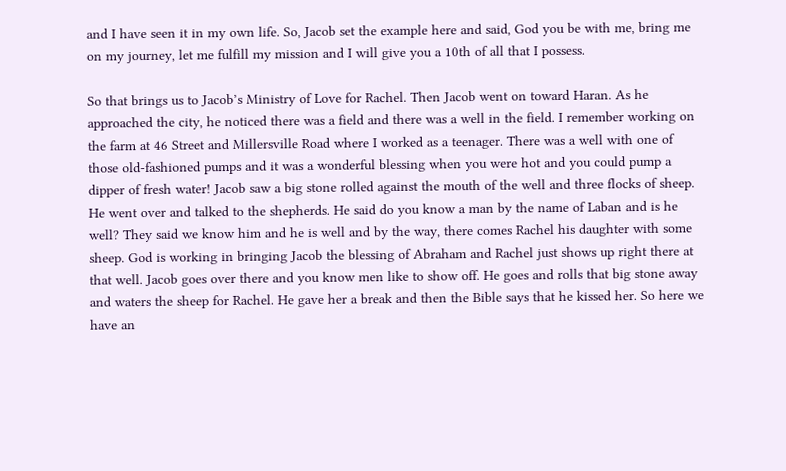and I have seen it in my own life. So, Jacob set the example here and said, God you be with me, bring me on my journey, let me fulfill my mission and I will give you a 10th of all that I possess.

So that brings us to Jacob’s Ministry of Love for Rachel. Then Jacob went on toward Haran. As he approached the city, he noticed there was a field and there was a well in the field. I remember working on the farm at 46 Street and Millersville Road where I worked as a teenager. There was a well with one of those old-fashioned pumps and it was a wonderful blessing when you were hot and you could pump a dipper of fresh water! Jacob saw a big stone rolled against the mouth of the well and three flocks of sheep. He went over and talked to the shepherds. He said do you know a man by the name of Laban and is he well? They said we know him and he is well and by the way, there comes Rachel his daughter with some sheep. God is working in bringing Jacob the blessing of Abraham and Rachel just shows up right there at that well. Jacob goes over there and you know men like to show off. He goes and rolls that big stone away and waters the sheep for Rachel. He gave her a break and then the Bible says that he kissed her. So here we have an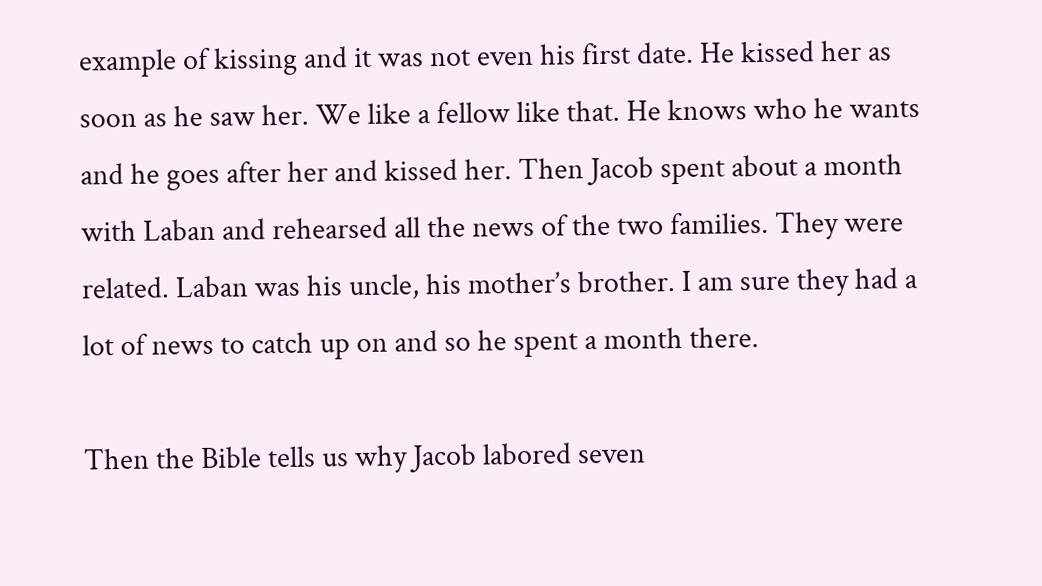example of kissing and it was not even his first date. He kissed her as soon as he saw her. We like a fellow like that. He knows who he wants and he goes after her and kissed her. Then Jacob spent about a month with Laban and rehearsed all the news of the two families. They were related. Laban was his uncle, his mother’s brother. I am sure they had a lot of news to catch up on and so he spent a month there.

Then the Bible tells us why Jacob labored seven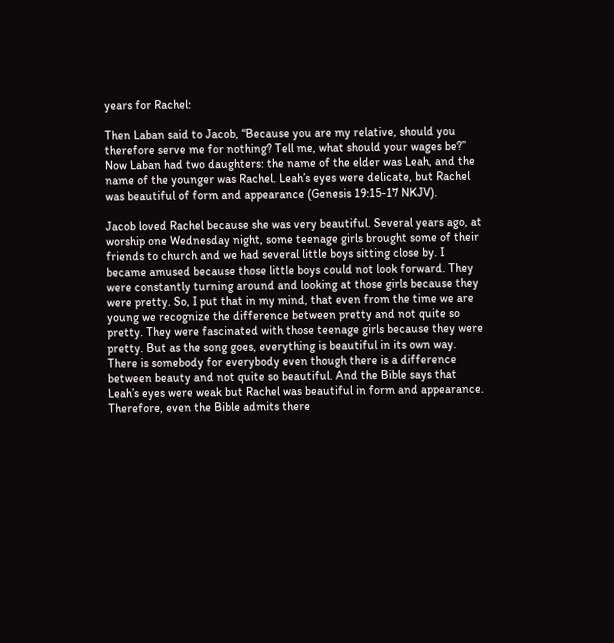years for Rachel:

Then Laban said to Jacob, “Because you are my relative, should you therefore serve me for nothing? Tell me, what should your wages be?” Now Laban had two daughters: the name of the elder was Leah, and the name of the younger was Rachel. Leah’s eyes were delicate, but Rachel was beautiful of form and appearance (Genesis 19:15-17 NKJV).

Jacob loved Rachel because she was very beautiful. Several years ago, at worship one Wednesday night, some teenage girls brought some of their friends to church and we had several little boys sitting close by. I became amused because those little boys could not look forward. They were constantly turning around and looking at those girls because they were pretty. So, I put that in my mind, that even from the time we are young we recognize the difference between pretty and not quite so pretty. They were fascinated with those teenage girls because they were pretty. But as the song goes, everything is beautiful in its own way. There is somebody for everybody even though there is a difference between beauty and not quite so beautiful. And the Bible says that Leah’s eyes were weak but Rachel was beautiful in form and appearance. Therefore, even the Bible admits there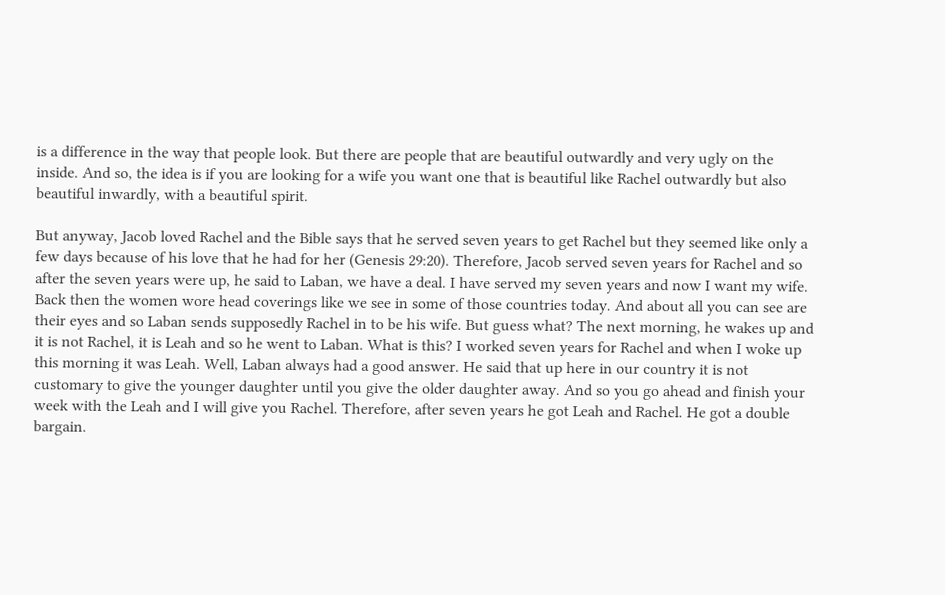is a difference in the way that people look. But there are people that are beautiful outwardly and very ugly on the inside. And so, the idea is if you are looking for a wife you want one that is beautiful like Rachel outwardly but also beautiful inwardly, with a beautiful spirit.

But anyway, Jacob loved Rachel and the Bible says that he served seven years to get Rachel but they seemed like only a few days because of his love that he had for her (Genesis 29:20). Therefore, Jacob served seven years for Rachel and so after the seven years were up, he said to Laban, we have a deal. I have served my seven years and now I want my wife. Back then the women wore head coverings like we see in some of those countries today. And about all you can see are their eyes and so Laban sends supposedly Rachel in to be his wife. But guess what? The next morning, he wakes up and it is not Rachel, it is Leah and so he went to Laban. What is this? I worked seven years for Rachel and when I woke up this morning it was Leah. Well, Laban always had a good answer. He said that up here in our country it is not customary to give the younger daughter until you give the older daughter away. And so you go ahead and finish your week with the Leah and I will give you Rachel. Therefore, after seven years he got Leah and Rachel. He got a double bargain.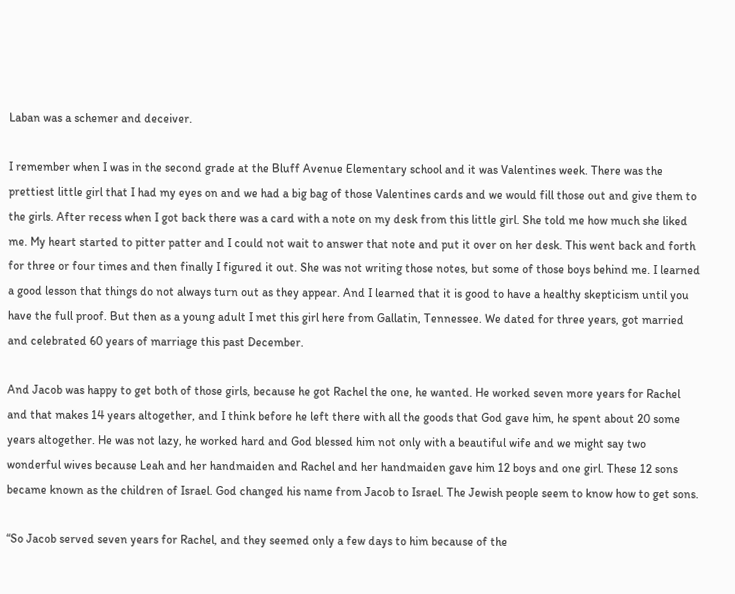Laban was a schemer and deceiver.

I remember when I was in the second grade at the Bluff Avenue Elementary school and it was Valentines week. There was the prettiest little girl that I had my eyes on and we had a big bag of those Valentines cards and we would fill those out and give them to the girls. After recess when I got back there was a card with a note on my desk from this little girl. She told me how much she liked me. My heart started to pitter patter and I could not wait to answer that note and put it over on her desk. This went back and forth for three or four times and then finally I figured it out. She was not writing those notes, but some of those boys behind me. I learned a good lesson that things do not always turn out as they appear. And I learned that it is good to have a healthy skepticism until you have the full proof. But then as a young adult I met this girl here from Gallatin, Tennessee. We dated for three years, got married and celebrated 60 years of marriage this past December.

And Jacob was happy to get both of those girls, because he got Rachel the one, he wanted. He worked seven more years for Rachel and that makes 14 years altogether, and I think before he left there with all the goods that God gave him, he spent about 20 some years altogether. He was not lazy, he worked hard and God blessed him not only with a beautiful wife and we might say two wonderful wives because Leah and her handmaiden and Rachel and her handmaiden gave him 12 boys and one girl. These 12 sons became known as the children of Israel. God changed his name from Jacob to Israel. The Jewish people seem to know how to get sons.

“So Jacob served seven years for Rachel, and they seemed only a few days to him because of the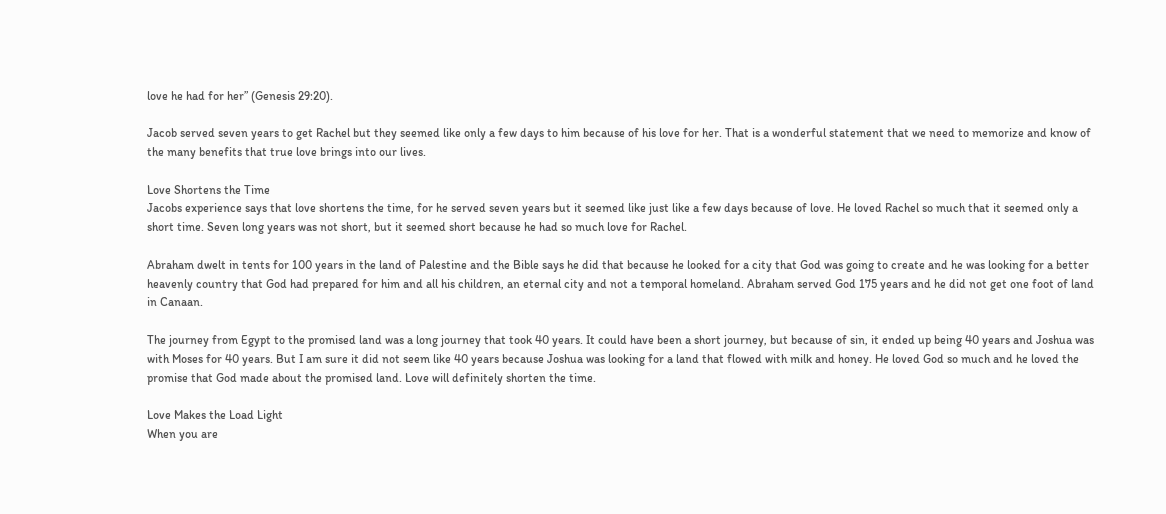love he had for her” (Genesis 29:20).

Jacob served seven years to get Rachel but they seemed like only a few days to him because of his love for her. That is a wonderful statement that we need to memorize and know of the many benefits that true love brings into our lives.

Love Shortens the Time
Jacobs experience says that love shortens the time, for he served seven years but it seemed like just like a few days because of love. He loved Rachel so much that it seemed only a short time. Seven long years was not short, but it seemed short because he had so much love for Rachel.

Abraham dwelt in tents for 100 years in the land of Palestine and the Bible says he did that because he looked for a city that God was going to create and he was looking for a better heavenly country that God had prepared for him and all his children, an eternal city and not a temporal homeland. Abraham served God 175 years and he did not get one foot of land in Canaan.

The journey from Egypt to the promised land was a long journey that took 40 years. It could have been a short journey, but because of sin, it ended up being 40 years and Joshua was with Moses for 40 years. But I am sure it did not seem like 40 years because Joshua was looking for a land that flowed with milk and honey. He loved God so much and he loved the promise that God made about the promised land. Love will definitely shorten the time.

Love Makes the Load Light
When you are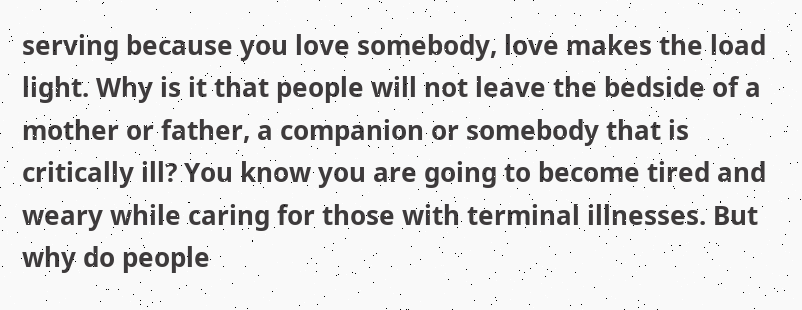serving because you love somebody, love makes the load light. Why is it that people will not leave the bedside of a mother or father, a companion or somebody that is critically ill? You know you are going to become tired and weary while caring for those with terminal illnesses. But why do people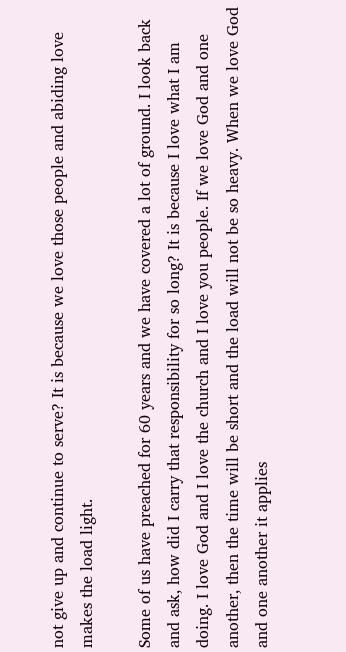not give up and continue to serve? It is because we love those people and abiding love makes the load light.

Some of us have preached for 60 years and we have covered a lot of ground. I look back and ask, how did I carry that responsibility for so long? It is because I love what I am doing. I love God and I love the church and I love you people. If we love God and one another, then the time will be short and the load will not be so heavy. When we love God and one another it applies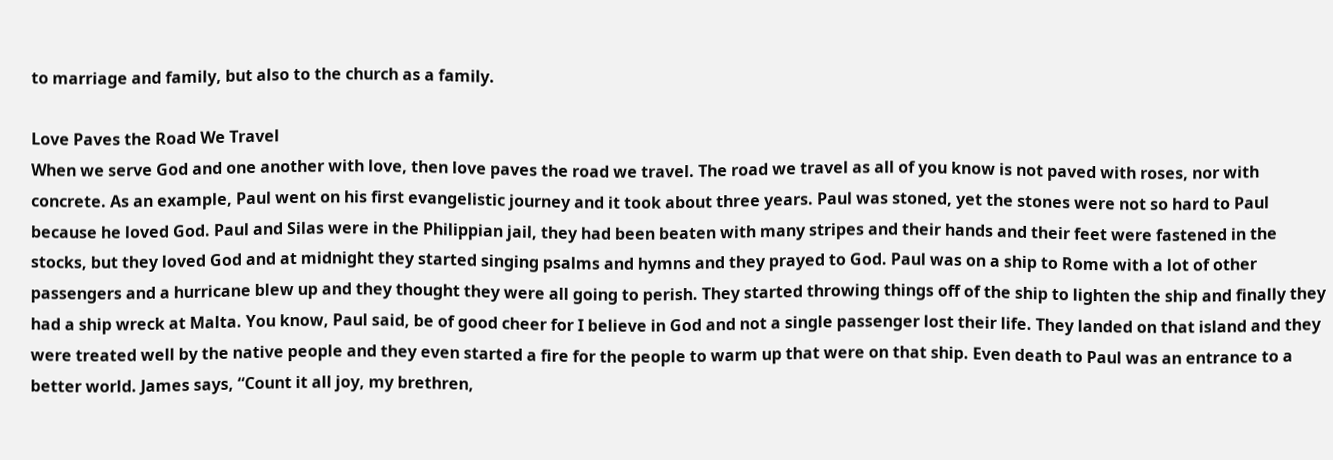to marriage and family, but also to the church as a family.

Love Paves the Road We Travel
When we serve God and one another with love, then love paves the road we travel. The road we travel as all of you know is not paved with roses, nor with concrete. As an example, Paul went on his first evangelistic journey and it took about three years. Paul was stoned, yet the stones were not so hard to Paul because he loved God. Paul and Silas were in the Philippian jail, they had been beaten with many stripes and their hands and their feet were fastened in the stocks, but they loved God and at midnight they started singing psalms and hymns and they prayed to God. Paul was on a ship to Rome with a lot of other passengers and a hurricane blew up and they thought they were all going to perish. They started throwing things off of the ship to lighten the ship and finally they had a ship wreck at Malta. You know, Paul said, be of good cheer for I believe in God and not a single passenger lost their life. They landed on that island and they were treated well by the native people and they even started a fire for the people to warm up that were on that ship. Even death to Paul was an entrance to a better world. James says, “Count it all joy, my brethren,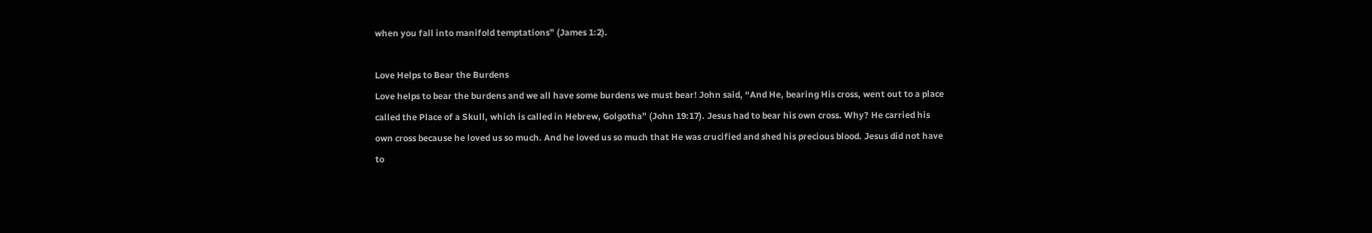when you fall into manifold temptations” (James 1:2).

Love Helps to Bear the Burdens
Love helps to bear the burdens and we all have some burdens we must bear! John said, “And He, bearing His cross, went out to a place called the Place of a Skull, which is called in Hebrew, Golgotha” (John 19:17). Jesus had to bear his own cross. Why? He carried his own cross because he loved us so much. And he loved us so much that He was crucified and shed his precious blood. Jesus did not have to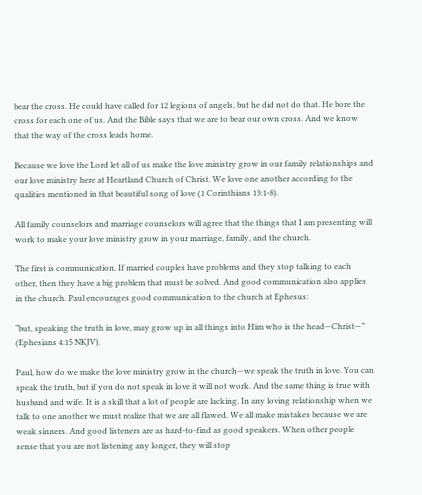bear the cross. He could have called for 12 legions of angels, but he did not do that. He bore the cross for each one of us. And the Bible says that we are to bear our own cross. And we know that the way of the cross leads home.

Because we love the Lord let all of us make the love ministry grow in our family relationships and our love ministry here at Heartland Church of Christ. We love one another according to the qualities mentioned in that beautiful song of love (1 Corinthians 13:1-8).

All family counselors and marriage counselors will agree that the things that I am presenting will work to make your love ministry grow in your marriage, family, and the church.

The first is communication. If married couples have problems and they stop talking to each other, then they have a big problem that must be solved. And good communication also applies in the church. Paul encourages good communication to the church at Ephesus:

“but, speaking the truth in love, may grow up in all things into Him who is the head—Christ—” (Ephesians 4:15 NKJV).

Paul, how do we make the love ministry grow in the church—we speak the truth in love. You can speak the truth, but if you do not speak in love it will not work. And the same thing is true with husband and wife. It is a skill that a lot of people are lacking. In any loving relationship when we talk to one another we must realize that we are all flawed. We all make mistakes because we are weak sinners. And good listeners are as hard-to-find as good speakers. When other people sense that you are not listening any longer, they will stop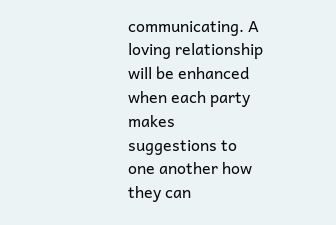communicating. A loving relationship will be enhanced when each party makes suggestions to one another how they can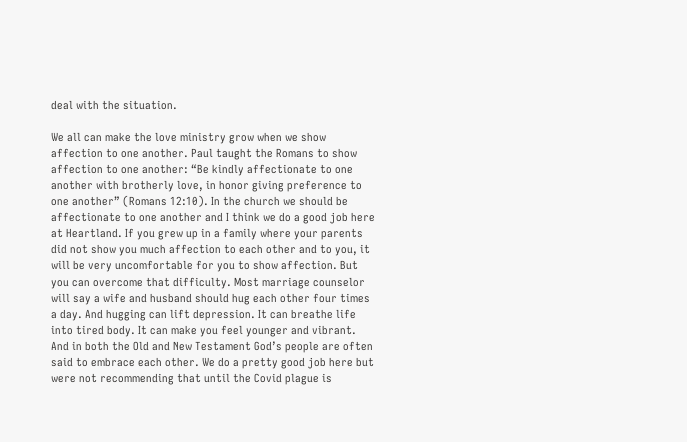deal with the situation.

We all can make the love ministry grow when we show affection to one another. Paul taught the Romans to show affection to one another: “Be kindly affectionate to one another with brotherly love, in honor giving preference to one another” (Romans 12:10). In the church we should be affectionate to one another and I think we do a good job here at Heartland. If you grew up in a family where your parents did not show you much affection to each other and to you, it will be very uncomfortable for you to show affection. But you can overcome that difficulty. Most marriage counselor will say a wife and husband should hug each other four times a day. And hugging can lift depression. It can breathe life into tired body. It can make you feel younger and vibrant. And in both the Old and New Testament God’s people are often said to embrace each other. We do a pretty good job here but were not recommending that until the Covid plague is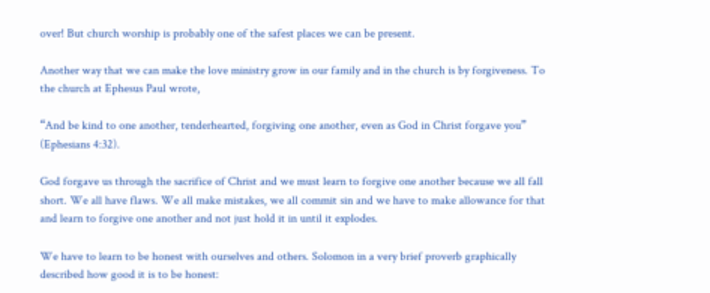over! But church worship is probably one of the safest places we can be present.

Another way that we can make the love ministry grow in our family and in the church is by forgiveness. To the church at Ephesus Paul wrote,

“And be kind to one another, tenderhearted, forgiving one another, even as God in Christ forgave you” (Ephesians 4:32).

God forgave us through the sacrifice of Christ and we must learn to forgive one another because we all fall short. We all have flaws. We all make mistakes, we all commit sin and we have to make allowance for that and learn to forgive one another and not just hold it in until it explodes.

We have to learn to be honest with ourselves and others. Solomon in a very brief proverb graphically described how good it is to be honest: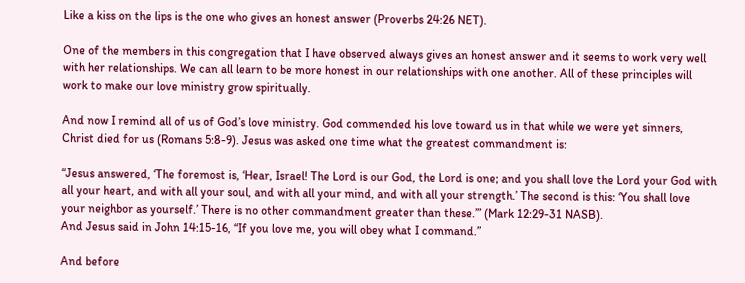Like a kiss on the lips is the one who gives an honest answer (Proverbs 24:26 NET).

One of the members in this congregation that I have observed always gives an honest answer and it seems to work very well with her relationships. We can all learn to be more honest in our relationships with one another. All of these principles will work to make our love ministry grow spiritually.

And now I remind all of us of God’s love ministry. God commended his love toward us in that while we were yet sinners, Christ died for us (Romans 5:8-9). Jesus was asked one time what the greatest commandment is:

“Jesus answered, ‘The foremost is, ‘Hear, Israel! The Lord is our God, the Lord is one; and you shall love the Lord your God with all your heart, and with all your soul, and with all your mind, and with all your strength.’ The second is this: ‘You shall love your neighbor as yourself.’ There is no other commandment greater than these.’” (Mark 12:29-31 NASB).
And Jesus said in John 14:15-16, “If you love me, you will obey what I command.”

And before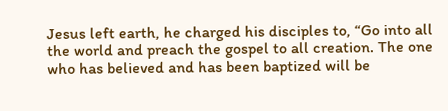Jesus left earth, he charged his disciples to, “Go into all the world and preach the gospel to all creation. The one who has believed and has been baptized will be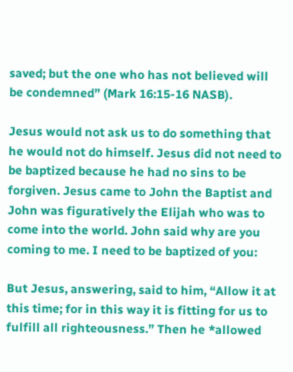saved; but the one who has not believed will be condemned” (Mark 16:15-16 NASB).

Jesus would not ask us to do something that he would not do himself. Jesus did not need to be baptized because he had no sins to be forgiven. Jesus came to John the Baptist and John was figuratively the Elijah who was to come into the world. John said why are you coming to me. I need to be baptized of you:

But Jesus, answering, said to him, “Allow it at this time; for in this way it is fitting for us to fulfill all righteousness.” Then he *allowed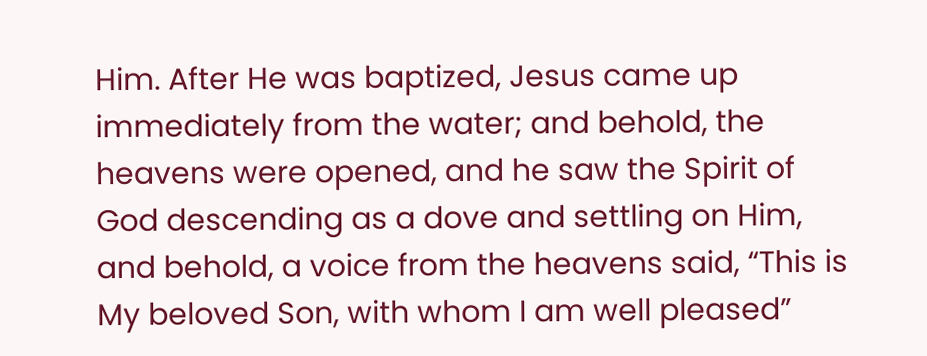Him. After He was baptized, Jesus came up immediately from the water; and behold, the heavens were opened, and he saw the Spirit of God descending as a dove and settling on Him, and behold, a voice from the heavens said, “This is My beloved Son, with whom I am well pleased”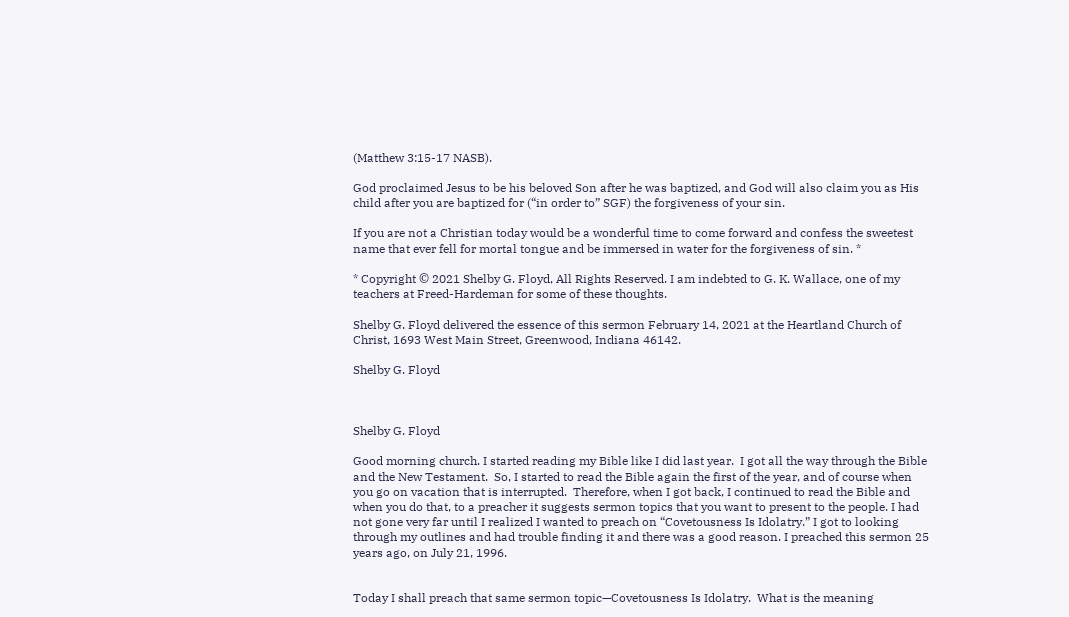(Matthew 3:15-17 NASB).

God proclaimed Jesus to be his beloved Son after he was baptized, and God will also claim you as His child after you are baptized for (“in order to” SGF) the forgiveness of your sin.

If you are not a Christian today would be a wonderful time to come forward and confess the sweetest name that ever fell for mortal tongue and be immersed in water for the forgiveness of sin. *

* Copyright © 2021 Shelby G. Floyd, All Rights Reserved. I am indebted to G. K. Wallace, one of my teachers at Freed-Hardeman for some of these thoughts.

Shelby G. Floyd delivered the essence of this sermon February 14, 2021 at the Heartland Church of Christ, 1693 West Main Street, Greenwood, Indiana 46142.

Shelby G. Floyd



Shelby G. Floyd

Good morning church. I started reading my Bible like I did last year.  I got all the way through the Bible and the New Testament.  So, I started to read the Bible again the first of the year, and of course when you go on vacation that is interrupted.  Therefore, when I got back, I continued to read the Bible and when you do that, to a preacher it suggests sermon topics that you want to present to the people. I had not gone very far until I realized I wanted to preach on “Covetousness Is Idolatry.” I got to looking through my outlines and had trouble finding it and there was a good reason. I preached this sermon 25 years ago, on July 21, 1996.


Today I shall preach that same sermon topic—Covetousness Is Idolatry.  What is the meaning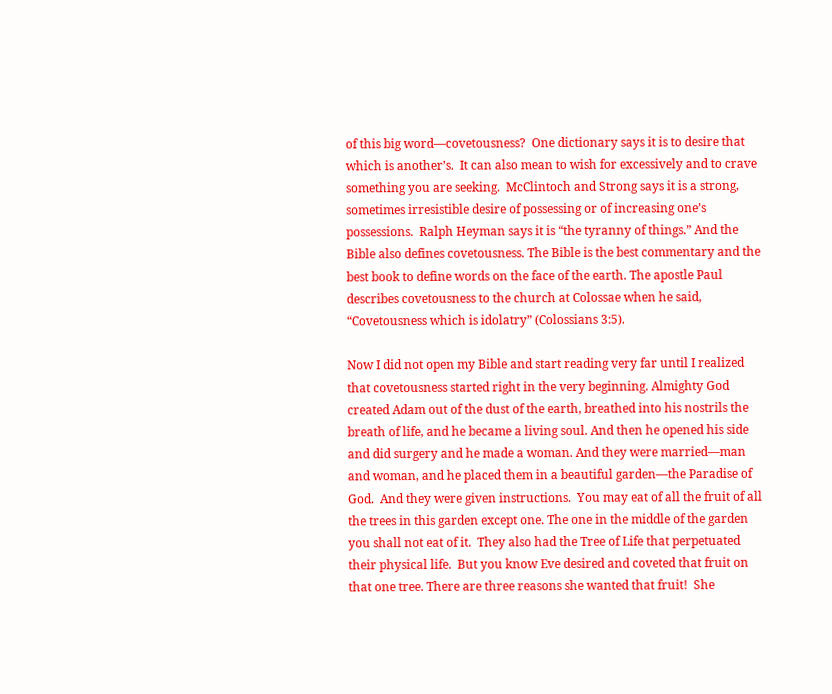of this big word—covetousness?  One dictionary says it is to desire that which is another’s.  It can also mean to wish for excessively and to crave something you are seeking.  McClintoch and Strong says it is a strong, sometimes irresistible desire of possessing or of increasing one’s possessions.  Ralph Heyman says it is “the tyranny of things.” And the Bible also defines covetousness. The Bible is the best commentary and the best book to define words on the face of the earth. The apostle Paul describes covetousness to the church at Colossae when he said, “Covetousness which is idolatry” (Colossians 3:5).

Now I did not open my Bible and start reading very far until I realized that covetousness started right in the very beginning. Almighty God created Adam out of the dust of the earth, breathed into his nostrils the breath of life, and he became a living soul. And then he opened his side and did surgery and he made a woman. And they were married—man and woman, and he placed them in a beautiful garden—the Paradise of God.  And they were given instructions.  You may eat of all the fruit of all the trees in this garden except one. The one in the middle of the garden you shall not eat of it.  They also had the Tree of Life that perpetuated their physical life.  But you know Eve desired and coveted that fruit on that one tree. There are three reasons she wanted that fruit!  She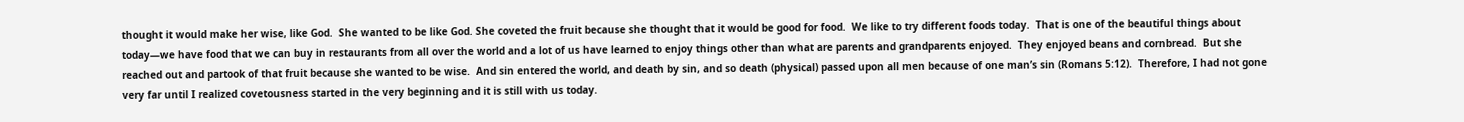thought it would make her wise, like God.  She wanted to be like God. She coveted the fruit because she thought that it would be good for food.  We like to try different foods today.  That is one of the beautiful things about today—we have food that we can buy in restaurants from all over the world and a lot of us have learned to enjoy things other than what are parents and grandparents enjoyed.  They enjoyed beans and cornbread.  But she reached out and partook of that fruit because she wanted to be wise.  And sin entered the world, and death by sin, and so death (physical) passed upon all men because of one man’s sin (Romans 5:12).  Therefore, I had not gone very far until I realized covetousness started in the very beginning and it is still with us today.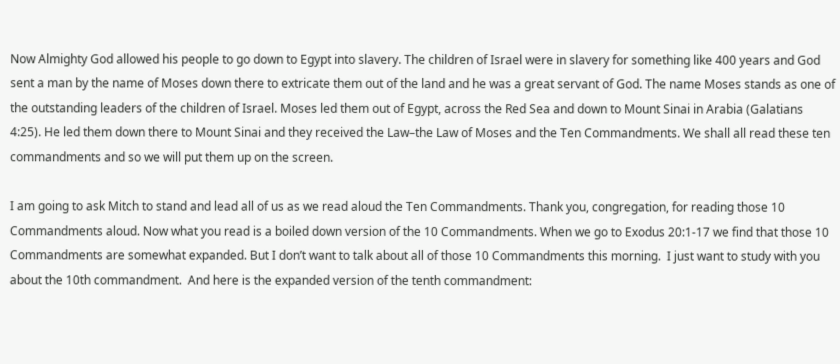Now Almighty God allowed his people to go down to Egypt into slavery. The children of Israel were in slavery for something like 400 years and God sent a man by the name of Moses down there to extricate them out of the land and he was a great servant of God. The name Moses stands as one of the outstanding leaders of the children of Israel. Moses led them out of Egypt, across the Red Sea and down to Mount Sinai in Arabia (Galatians 4:25). He led them down there to Mount Sinai and they received the Law–the Law of Moses and the Ten Commandments. We shall all read these ten commandments and so we will put them up on the screen.

I am going to ask Mitch to stand and lead all of us as we read aloud the Ten Commandments. Thank you, congregation, for reading those 10 Commandments aloud. Now what you read is a boiled down version of the 10 Commandments. When we go to Exodus 20:1-17 we find that those 10 Commandments are somewhat expanded. But I don’t want to talk about all of those 10 Commandments this morning.  I just want to study with you about the 10th commandment.  And here is the expanded version of the tenth commandment: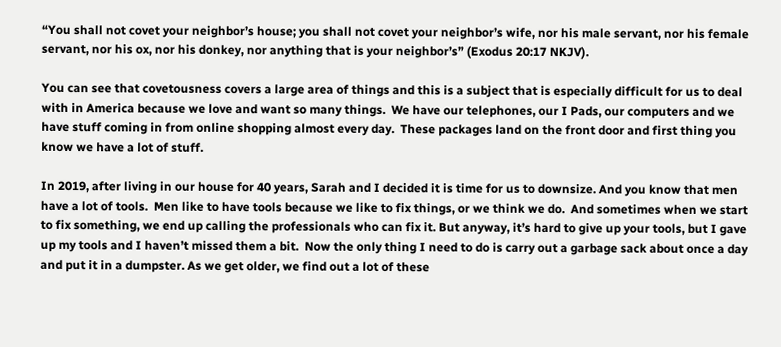“You shall not covet your neighbor’s house; you shall not covet your neighbor’s wife, nor his male servant, nor his female servant, nor his ox, nor his donkey, nor anything that is your neighbor’s” (Exodus 20:17 NKJV).

You can see that covetousness covers a large area of things and this is a subject that is especially difficult for us to deal with in America because we love and want so many things.  We have our telephones, our I Pads, our computers and we have stuff coming in from online shopping almost every day.  These packages land on the front door and first thing you know we have a lot of stuff.

In 2019, after living in our house for 40 years, Sarah and I decided it is time for us to downsize. And you know that men have a lot of tools.  Men like to have tools because we like to fix things, or we think we do.  And sometimes when we start to fix something, we end up calling the professionals who can fix it. But anyway, it’s hard to give up your tools, but I gave up my tools and I haven’t missed them a bit.  Now the only thing I need to do is carry out a garbage sack about once a day and put it in a dumpster. As we get older, we find out a lot of these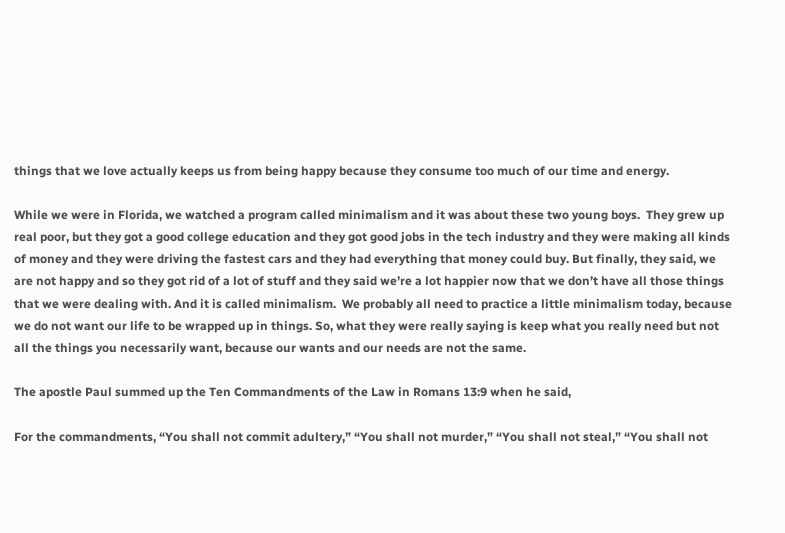things that we love actually keeps us from being happy because they consume too much of our time and energy.

While we were in Florida, we watched a program called minimalism and it was about these two young boys.  They grew up real poor, but they got a good college education and they got good jobs in the tech industry and they were making all kinds of money and they were driving the fastest cars and they had everything that money could buy. But finally, they said, we are not happy and so they got rid of a lot of stuff and they said we’re a lot happier now that we don’t have all those things that we were dealing with. And it is called minimalism.  We probably all need to practice a little minimalism today, because we do not want our life to be wrapped up in things. So, what they were really saying is keep what you really need but not all the things you necessarily want, because our wants and our needs are not the same.

The apostle Paul summed up the Ten Commandments of the Law in Romans 13:9 when he said,

For the commandments, “You shall not commit adultery,” “You shall not murder,” “You shall not steal,” “You shall not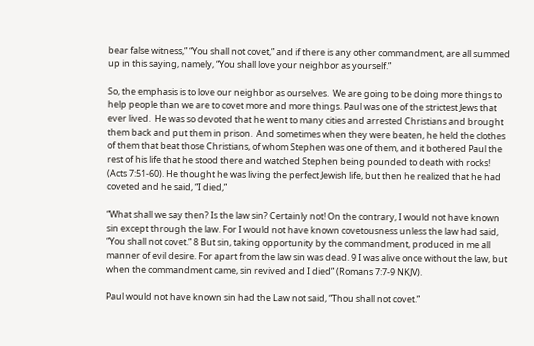bear false witness,” “You shall not covet,” and if there is any other commandment, are all summed up in this saying, namely, “You shall love your neighbor as yourself.”

So, the emphasis is to love our neighbor as ourselves.  We are going to be doing more things to help people than we are to covet more and more things. Paul was one of the strictest Jews that ever lived.  He was so devoted that he went to many cities and arrested Christians and brought them back and put them in prison.  And sometimes when they were beaten, he held the clothes of them that beat those Christians, of whom Stephen was one of them, and it bothered Paul the rest of his life that he stood there and watched Stephen being pounded to death with rocks! (Acts 7:51-60). He thought he was living the perfect Jewish life, but then he realized that he had coveted and he said, “I died,”

“What shall we say then? Is the law sin? Certainly not! On the contrary, I would not have known sin except through the law. For I would not have known covetousness unless the law had said, “You shall not covet.” 8 But sin, taking opportunity by the commandment, produced in me all manner of evil desire. For apart from the law sin was dead. 9 I was alive once without the law, but when the commandment came, sin revived and I died” (Romans 7:7-9 NKJV).

Paul would not have known sin had the Law not said, “Thou shall not covet.”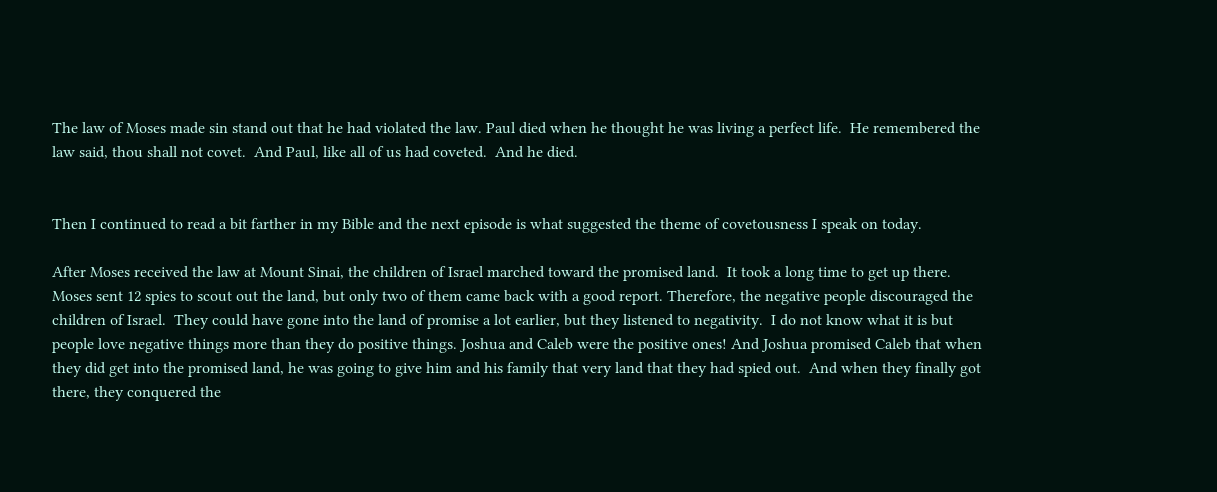The law of Moses made sin stand out that he had violated the law. Paul died when he thought he was living a perfect life.  He remembered the law said, thou shall not covet.  And Paul, like all of us had coveted.  And he died.


Then I continued to read a bit farther in my Bible and the next episode is what suggested the theme of covetousness I speak on today.

After Moses received the law at Mount Sinai, the children of Israel marched toward the promised land.  It took a long time to get up there.  Moses sent 12 spies to scout out the land, but only two of them came back with a good report. Therefore, the negative people discouraged the children of Israel.  They could have gone into the land of promise a lot earlier, but they listened to negativity.  I do not know what it is but people love negative things more than they do positive things. Joshua and Caleb were the positive ones! And Joshua promised Caleb that when they did get into the promised land, he was going to give him and his family that very land that they had spied out.  And when they finally got there, they conquered the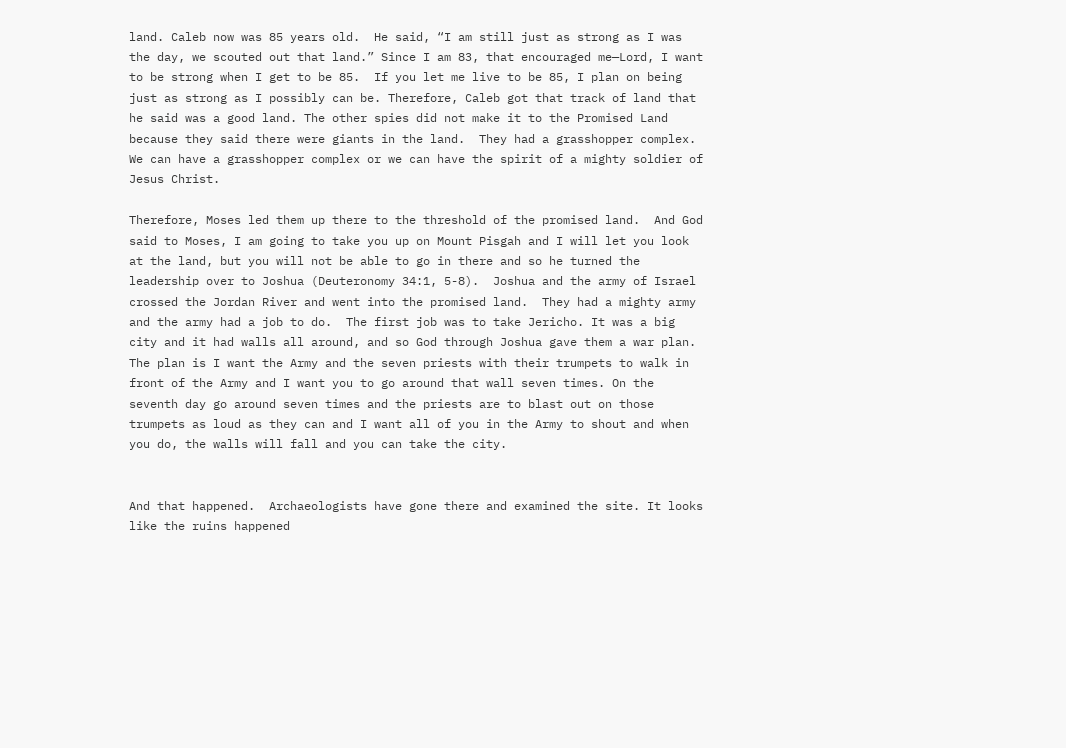land. Caleb now was 85 years old.  He said, “I am still just as strong as I was the day, we scouted out that land.” Since I am 83, that encouraged me—Lord, I want to be strong when I get to be 85.  If you let me live to be 85, I plan on being just as strong as I possibly can be. Therefore, Caleb got that track of land that he said was a good land. The other spies did not make it to the Promised Land because they said there were giants in the land.  They had a grasshopper complex.  We can have a grasshopper complex or we can have the spirit of a mighty soldier of Jesus Christ.

Therefore, Moses led them up there to the threshold of the promised land.  And God said to Moses, I am going to take you up on Mount Pisgah and I will let you look at the land, but you will not be able to go in there and so he turned the leadership over to Joshua (Deuteronomy 34:1, 5-8).  Joshua and the army of Israel crossed the Jordan River and went into the promised land.  They had a mighty army and the army had a job to do.  The first job was to take Jericho. It was a big city and it had walls all around, and so God through Joshua gave them a war plan.  The plan is I want the Army and the seven priests with their trumpets to walk in front of the Army and I want you to go around that wall seven times. On the seventh day go around seven times and the priests are to blast out on those trumpets as loud as they can and I want all of you in the Army to shout and when you do, the walls will fall and you can take the city.


And that happened.  Archaeologists have gone there and examined the site. It looks like the ruins happened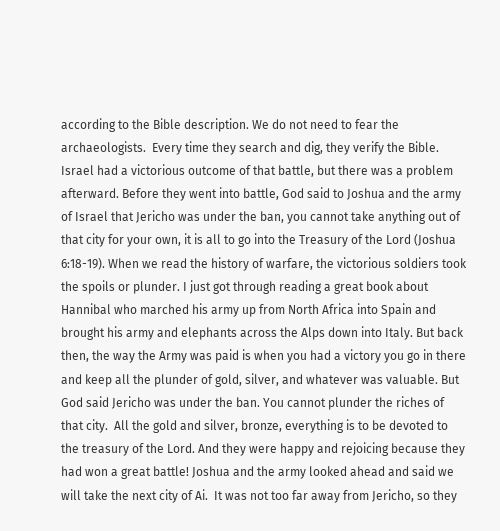according to the Bible description. We do not need to fear the archaeologists.  Every time they search and dig, they verify the Bible. Israel had a victorious outcome of that battle, but there was a problem afterward. Before they went into battle, God said to Joshua and the army of Israel that Jericho was under the ban, you cannot take anything out of that city for your own, it is all to go into the Treasury of the Lord (Joshua 6:18-19). When we read the history of warfare, the victorious soldiers took the spoils or plunder. I just got through reading a great book about Hannibal who marched his army up from North Africa into Spain and brought his army and elephants across the Alps down into Italy. But back then, the way the Army was paid is when you had a victory you go in there and keep all the plunder of gold, silver, and whatever was valuable. But God said Jericho was under the ban. You cannot plunder the riches of that city.  All the gold and silver, bronze, everything is to be devoted to the treasury of the Lord. And they were happy and rejoicing because they had won a great battle! Joshua and the army looked ahead and said we will take the next city of Ai.  It was not too far away from Jericho, so they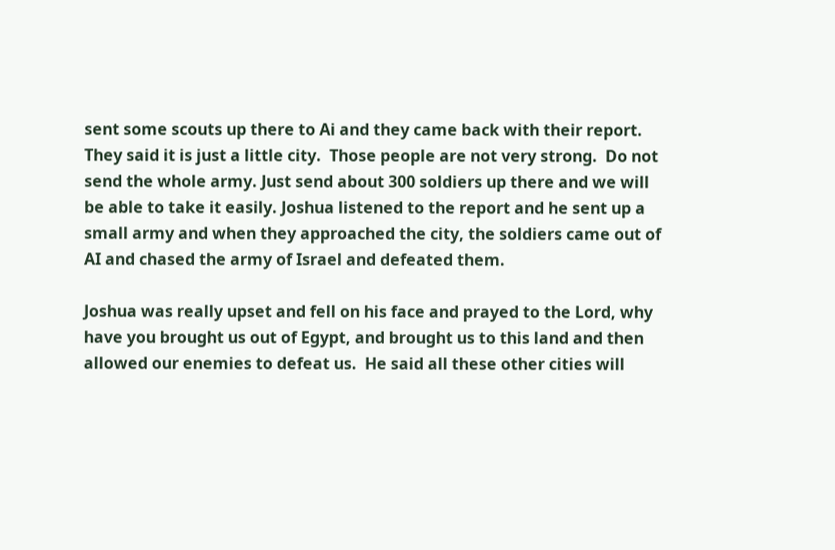sent some scouts up there to Ai and they came back with their report. They said it is just a little city.  Those people are not very strong.  Do not send the whole army. Just send about 300 soldiers up there and we will be able to take it easily. Joshua listened to the report and he sent up a small army and when they approached the city, the soldiers came out of AI and chased the army of Israel and defeated them.

Joshua was really upset and fell on his face and prayed to the Lord, why have you brought us out of Egypt, and brought us to this land and then allowed our enemies to defeat us.  He said all these other cities will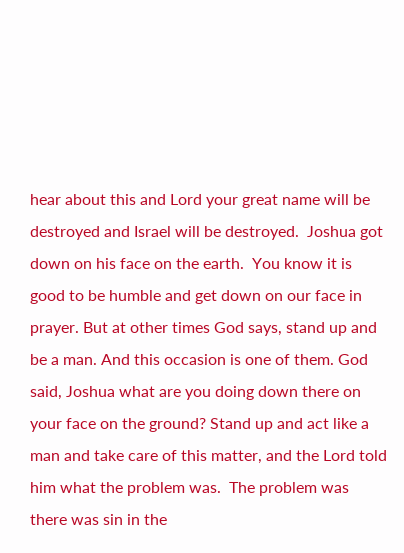hear about this and Lord your great name will be destroyed and Israel will be destroyed.  Joshua got down on his face on the earth.  You know it is good to be humble and get down on our face in prayer. But at other times God says, stand up and be a man. And this occasion is one of them. God said, Joshua what are you doing down there on your face on the ground? Stand up and act like a man and take care of this matter, and the Lord told him what the problem was.  The problem was there was sin in the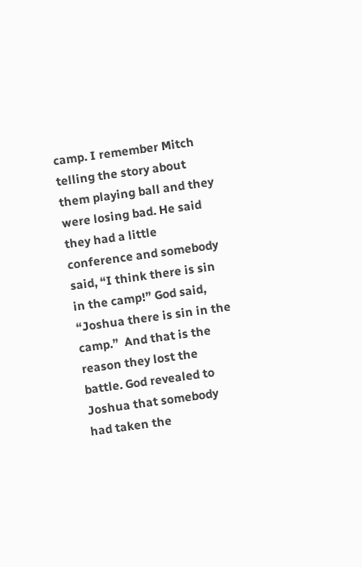camp. I remember Mitch telling the story about them playing ball and they were losing bad. He said they had a little conference and somebody said, “I think there is sin in the camp!” God said, “Joshua there is sin in the camp.”  And that is the reason they lost the battle. God revealed to Joshua that somebody had taken the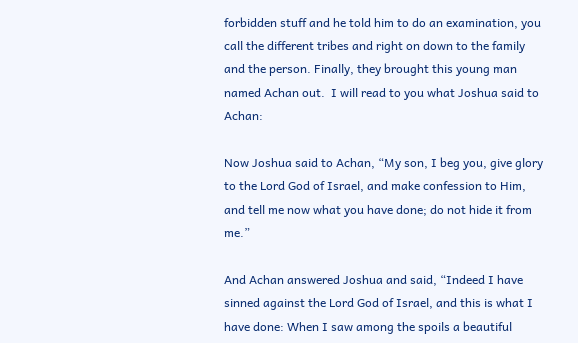forbidden stuff and he told him to do an examination, you call the different tribes and right on down to the family and the person. Finally, they brought this young man named Achan out.  I will read to you what Joshua said to Achan:

Now Joshua said to Achan, “My son, I beg you, give glory to the Lord God of Israel, and make confession to Him, and tell me now what you have done; do not hide it from me.”

And Achan answered Joshua and said, “Indeed I have sinned against the Lord God of Israel, and this is what I have done: When I saw among the spoils a beautiful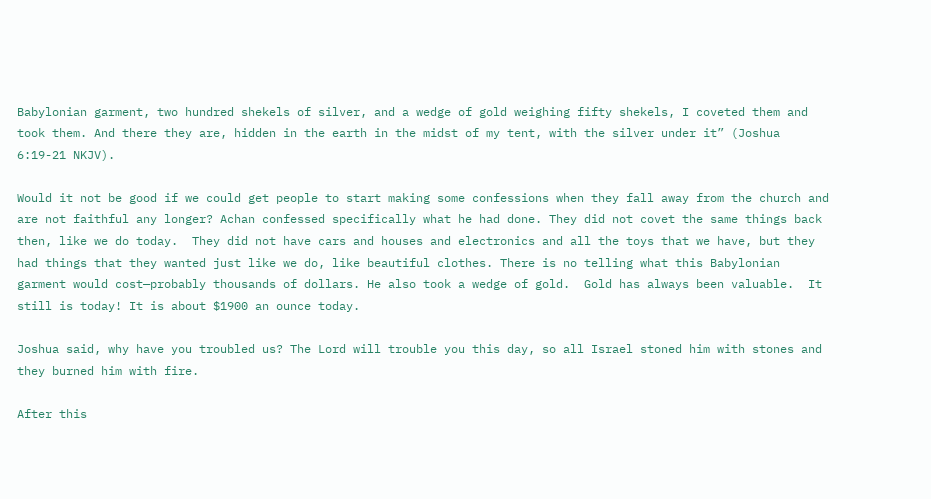Babylonian garment, two hundred shekels of silver, and a wedge of gold weighing fifty shekels, I coveted them and took them. And there they are, hidden in the earth in the midst of my tent, with the silver under it” (Joshua 6:19-21 NKJV).

Would it not be good if we could get people to start making some confessions when they fall away from the church and are not faithful any longer? Achan confessed specifically what he had done. They did not covet the same things back then, like we do today.  They did not have cars and houses and electronics and all the toys that we have, but they had things that they wanted just like we do, like beautiful clothes. There is no telling what this Babylonian garment would cost—probably thousands of dollars. He also took a wedge of gold.  Gold has always been valuable.  It still is today! It is about $1900 an ounce today.

Joshua said, why have you troubled us? The Lord will trouble you this day, so all Israel stoned him with stones and they burned him with fire.

After this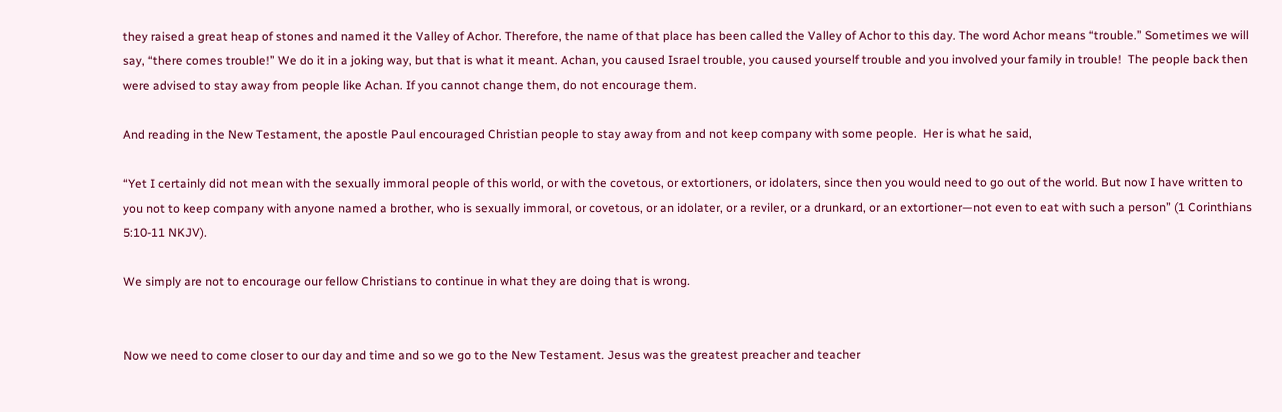they raised a great heap of stones and named it the Valley of Achor. Therefore, the name of that place has been called the Valley of Achor to this day. The word Achor means “trouble.” Sometimes we will say, “there comes trouble!” We do it in a joking way, but that is what it meant. Achan, you caused Israel trouble, you caused yourself trouble and you involved your family in trouble!  The people back then were advised to stay away from people like Achan. If you cannot change them, do not encourage them.

And reading in the New Testament, the apostle Paul encouraged Christian people to stay away from and not keep company with some people.  Her is what he said,

“Yet I certainly did not mean with the sexually immoral people of this world, or with the covetous, or extortioners, or idolaters, since then you would need to go out of the world. But now I have written to you not to keep company with anyone named a brother, who is sexually immoral, or covetous, or an idolater, or a reviler, or a drunkard, or an extortioner—not even to eat with such a person” (1 Corinthians 5:10-11 NKJV).

We simply are not to encourage our fellow Christians to continue in what they are doing that is wrong.


Now we need to come closer to our day and time and so we go to the New Testament. Jesus was the greatest preacher and teacher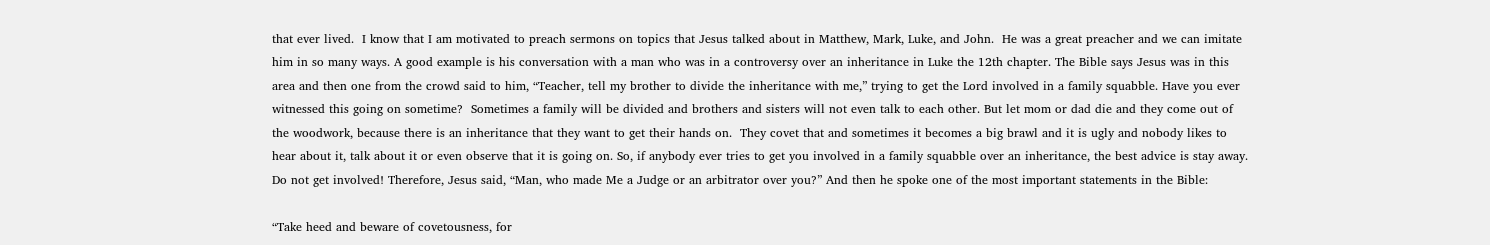that ever lived.  I know that I am motivated to preach sermons on topics that Jesus talked about in Matthew, Mark, Luke, and John.  He was a great preacher and we can imitate him in so many ways. A good example is his conversation with a man who was in a controversy over an inheritance in Luke the 12th chapter. The Bible says Jesus was in this area and then one from the crowd said to him, “Teacher, tell my brother to divide the inheritance with me,” trying to get the Lord involved in a family squabble. Have you ever witnessed this going on sometime?  Sometimes a family will be divided and brothers and sisters will not even talk to each other. But let mom or dad die and they come out of the woodwork, because there is an inheritance that they want to get their hands on.  They covet that and sometimes it becomes a big brawl and it is ugly and nobody likes to hear about it, talk about it or even observe that it is going on. So, if anybody ever tries to get you involved in a family squabble over an inheritance, the best advice is stay away.  Do not get involved! Therefore, Jesus said, “Man, who made Me a Judge or an arbitrator over you?” And then he spoke one of the most important statements in the Bible:

“Take heed and beware of covetousness, for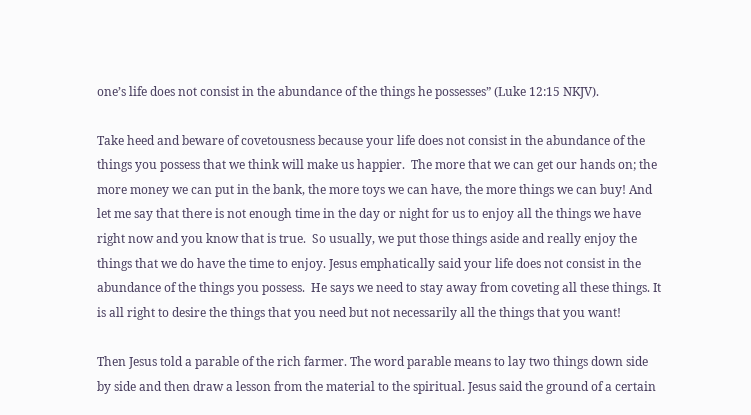one’s life does not consist in the abundance of the things he possesses” (Luke 12:15 NKJV).

Take heed and beware of covetousness because your life does not consist in the abundance of the things you possess that we think will make us happier.  The more that we can get our hands on; the more money we can put in the bank, the more toys we can have, the more things we can buy! And let me say that there is not enough time in the day or night for us to enjoy all the things we have right now and you know that is true.  So usually, we put those things aside and really enjoy the things that we do have the time to enjoy. Jesus emphatically said your life does not consist in the abundance of the things you possess.  He says we need to stay away from coveting all these things. It is all right to desire the things that you need but not necessarily all the things that you want!

Then Jesus told a parable of the rich farmer. The word parable means to lay two things down side by side and then draw a lesson from the material to the spiritual. Jesus said the ground of a certain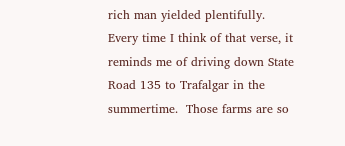rich man yielded plentifully.  Every time I think of that verse, it reminds me of driving down State Road 135 to Trafalgar in the summertime.  Those farms are so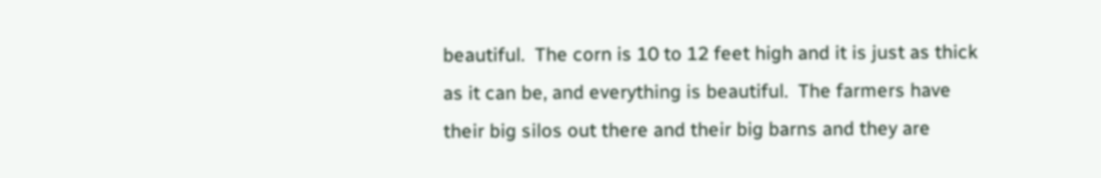beautiful.  The corn is 10 to 12 feet high and it is just as thick as it can be, and everything is beautiful.  The farmers have their big silos out there and their big barns and they are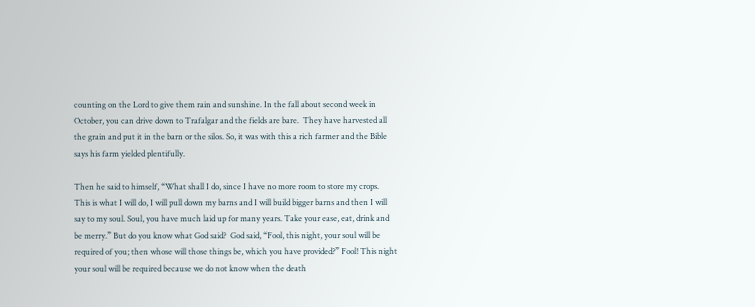counting on the Lord to give them rain and sunshine. In the fall about second week in October, you can drive down to Trafalgar and the fields are bare.  They have harvested all the grain and put it in the barn or the silos. So, it was with this a rich farmer and the Bible says his farm yielded plentifully.

Then he said to himself, “What shall I do, since I have no more room to store my crops.  This is what I will do, I will pull down my barns and I will build bigger barns and then I will say to my soul. Soul, you have much laid up for many years. Take your ease, eat, drink and be merry.” But do you know what God said?  God said, “Fool, this night, your soul will be required of you; then whose will those things be, which you have provided?” Fool! This night your soul will be required because we do not know when the death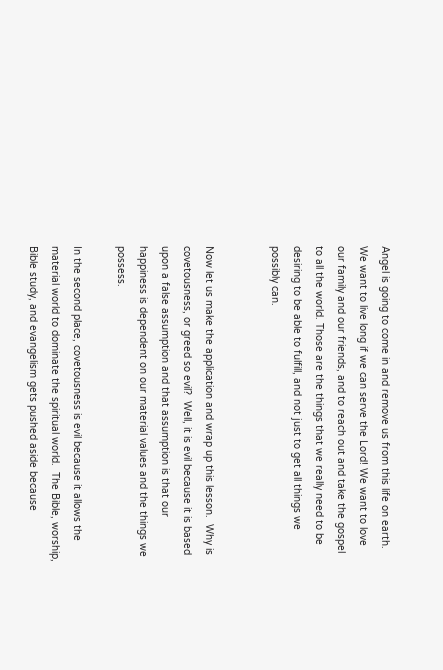Angel is going to come in and remove us from this life on earth. We want to live long if we can serve the Lord! We want to love our family and our friends, and to reach out and take the gospel to all the world. Those are the things that we really need to be desiring to be able to fulfill, and not just to get all things we possibly can.


Now let us make the application and wrap up this lesson.  Why is covetousness, or greed so evil?  Well, it is evil because it is based upon a false assumption and that assumption is that our happiness is dependent on our material values and the things we possess.

In the second place, covetousness is evil because it allows the material world to dominate the spiritual world.  The Bible, worship, Bible study, and evangelism gets pushed aside because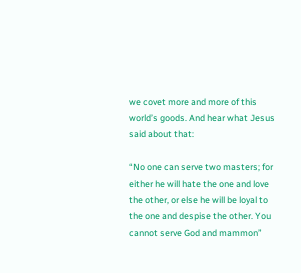we covet more and more of this world’s goods. And hear what Jesus said about that:

“No one can serve two masters; for either he will hate the one and love the other, or else he will be loyal to the one and despise the other. You cannot serve God and mammon”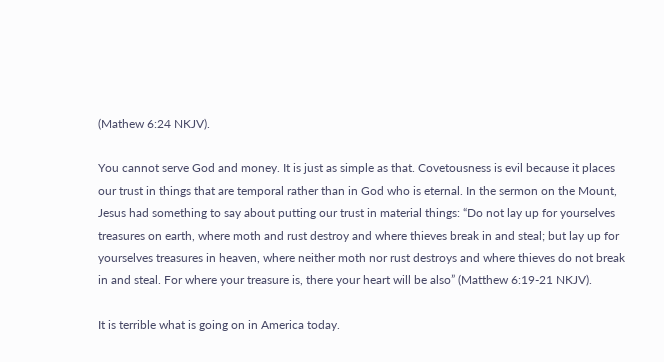(Mathew 6:24 NKJV).

You cannot serve God and money. It is just as simple as that. Covetousness is evil because it places our trust in things that are temporal rather than in God who is eternal. In the sermon on the Mount, Jesus had something to say about putting our trust in material things: “Do not lay up for yourselves treasures on earth, where moth and rust destroy and where thieves break in and steal; but lay up for yourselves treasures in heaven, where neither moth nor rust destroys and where thieves do not break in and steal. For where your treasure is, there your heart will be also” (Matthew 6:19-21 NKJV).

It is terrible what is going on in America today.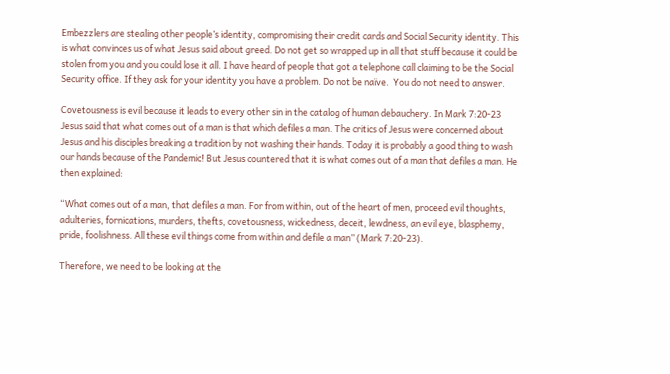Embezzlers are stealing other people’s identity, compromising their credit cards and Social Security identity. This is what convinces us of what Jesus said about greed. Do not get so wrapped up in all that stuff because it could be stolen from you and you could lose it all. I have heard of people that got a telephone call claiming to be the Social Security office. If they ask for your identity you have a problem. Do not be naïve.  You do not need to answer.

Covetousness is evil because it leads to every other sin in the catalog of human debauchery. In Mark 7:20-23 Jesus said that what comes out of a man is that which defiles a man. The critics of Jesus were concerned about Jesus and his disciples breaking a tradition by not washing their hands. Today it is probably a good thing to wash our hands because of the Pandemic! But Jesus countered that it is what comes out of a man that defiles a man. He then explained:

“What comes out of a man, that defiles a man. For from within, out of the heart of men, proceed evil thoughts, adulteries, fornications, murders, thefts, covetousness, wickedness, deceit, lewdness, an evil eye, blasphemy, pride, foolishness. All these evil things come from within and defile a man” (Mark 7:20-23).

Therefore, we need to be looking at the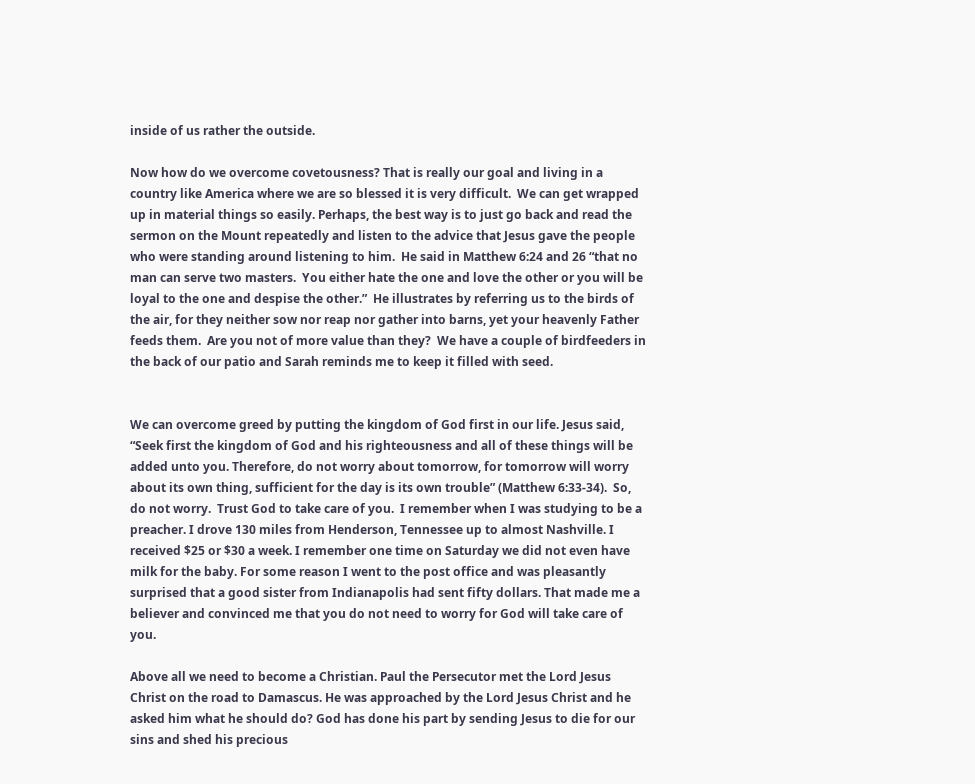inside of us rather the outside.

Now how do we overcome covetousness? That is really our goal and living in a country like America where we are so blessed it is very difficult.  We can get wrapped up in material things so easily. Perhaps, the best way is to just go back and read the sermon on the Mount repeatedly and listen to the advice that Jesus gave the people who were standing around listening to him.  He said in Matthew 6:24 and 26 “that no man can serve two masters.  You either hate the one and love the other or you will be loyal to the one and despise the other.”  He illustrates by referring us to the birds of the air, for they neither sow nor reap nor gather into barns, yet your heavenly Father feeds them.  Are you not of more value than they?  We have a couple of birdfeeders in the back of our patio and Sarah reminds me to keep it filled with seed.


We can overcome greed by putting the kingdom of God first in our life. Jesus said, “Seek first the kingdom of God and his righteousness and all of these things will be added unto you. Therefore, do not worry about tomorrow, for tomorrow will worry about its own thing, sufficient for the day is its own trouble” (Matthew 6:33-34).  So, do not worry.  Trust God to take care of you.  I remember when I was studying to be a preacher. I drove 130 miles from Henderson, Tennessee up to almost Nashville. I received $25 or $30 a week. I remember one time on Saturday we did not even have milk for the baby. For some reason I went to the post office and was pleasantly surprised that a good sister from Indianapolis had sent fifty dollars. That made me a believer and convinced me that you do not need to worry for God will take care of you.

Above all we need to become a Christian. Paul the Persecutor met the Lord Jesus Christ on the road to Damascus. He was approached by the Lord Jesus Christ and he asked him what he should do? God has done his part by sending Jesus to die for our sins and shed his precious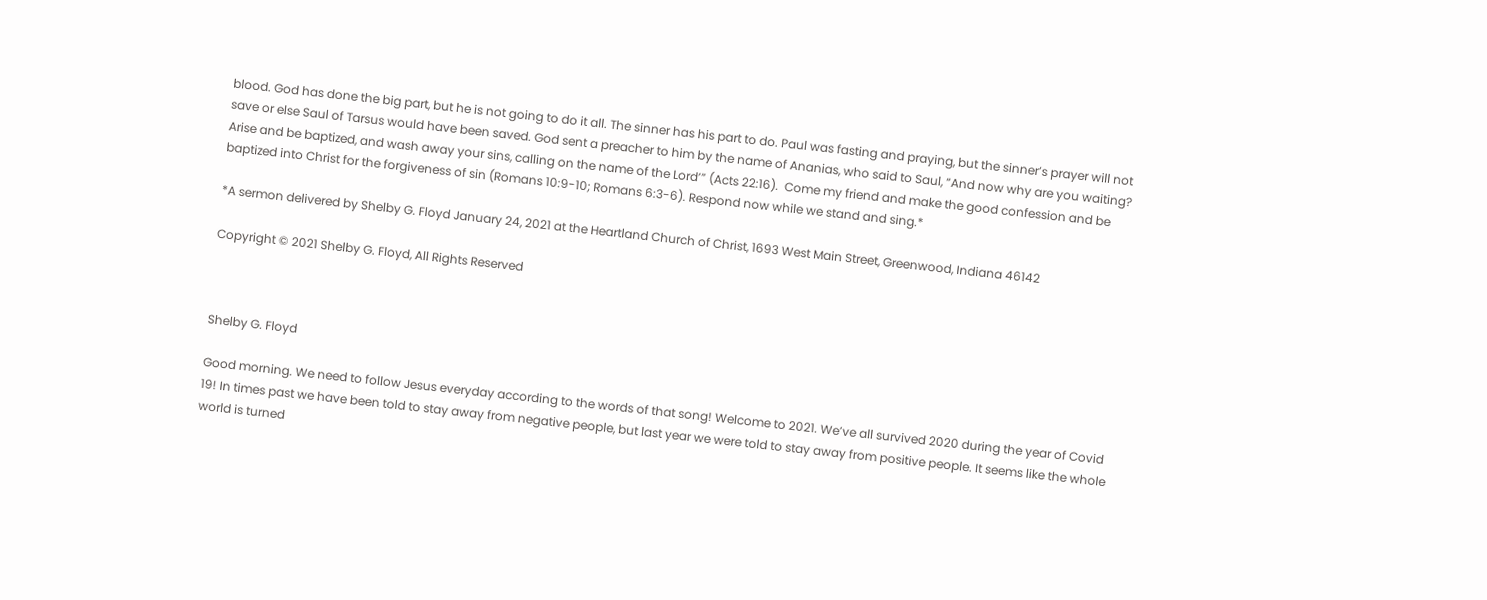blood. God has done the big part, but he is not going to do it all. The sinner has his part to do. Paul was fasting and praying, but the sinner’s prayer will not save or else Saul of Tarsus would have been saved. God sent a preacher to him by the name of Ananias, who said to Saul, “And now why are you waiting? Arise and be baptized, and wash away your sins, calling on the name of the Lord’” (Acts 22:16).  Come my friend and make the good confession and be baptized into Christ for the forgiveness of sin (Romans 10:9-10; Romans 6:3-6). Respond now while we stand and sing.*

*A sermon delivered by Shelby G. Floyd January 24, 2021 at the Heartland Church of Christ, 1693 West Main Street, Greenwood, Indiana 46142

Copyright © 2021 Shelby G. Floyd, All Rights Reserved



Shelby G. Floyd

Good morning. We need to follow Jesus everyday according to the words of that song! Welcome to 2021. We’ve all survived 2020 during the year of Covid 19! In times past we have been told to stay away from negative people, but last year we were told to stay away from positive people. It seems like the whole world is turned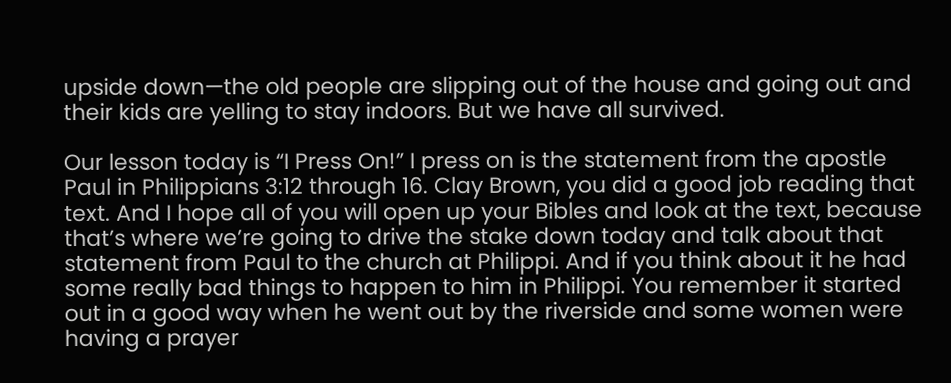upside down—the old people are slipping out of the house and going out and their kids are yelling to stay indoors. But we have all survived.

Our lesson today is “I Press On!” I press on is the statement from the apostle Paul in Philippians 3:12 through 16. Clay Brown, you did a good job reading that text. And I hope all of you will open up your Bibles and look at the text, because that’s where we’re going to drive the stake down today and talk about that statement from Paul to the church at Philippi. And if you think about it he had some really bad things to happen to him in Philippi. You remember it started out in a good way when he went out by the riverside and some women were having a prayer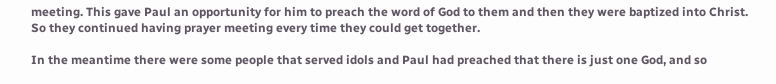meeting. This gave Paul an opportunity for him to preach the word of God to them and then they were baptized into Christ. So they continued having prayer meeting every time they could get together.

In the meantime there were some people that served idols and Paul had preached that there is just one God, and so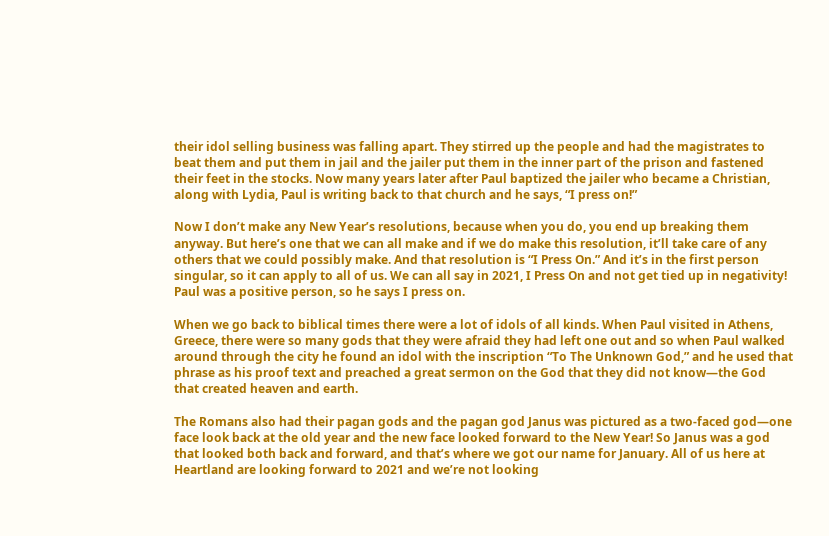their idol selling business was falling apart. They stirred up the people and had the magistrates to beat them and put them in jail and the jailer put them in the inner part of the prison and fastened their feet in the stocks. Now many years later after Paul baptized the jailer who became a Christian, along with Lydia, Paul is writing back to that church and he says, “I press on!”

Now I don’t make any New Year’s resolutions, because when you do, you end up breaking them anyway. But here’s one that we can all make and if we do make this resolution, it’ll take care of any others that we could possibly make. And that resolution is “I Press On.” And it’s in the first person singular, so it can apply to all of us. We can all say in 2021, I Press On and not get tied up in negativity! Paul was a positive person, so he says I press on.

When we go back to biblical times there were a lot of idols of all kinds. When Paul visited in Athens, Greece, there were so many gods that they were afraid they had left one out and so when Paul walked around through the city he found an idol with the inscription “To The Unknown God,” and he used that phrase as his proof text and preached a great sermon on the God that they did not know—the God that created heaven and earth.

The Romans also had their pagan gods and the pagan god Janus was pictured as a two-faced god—one face look back at the old year and the new face looked forward to the New Year! So Janus was a god that looked both back and forward, and that’s where we got our name for January. All of us here at Heartland are looking forward to 2021 and we’re not looking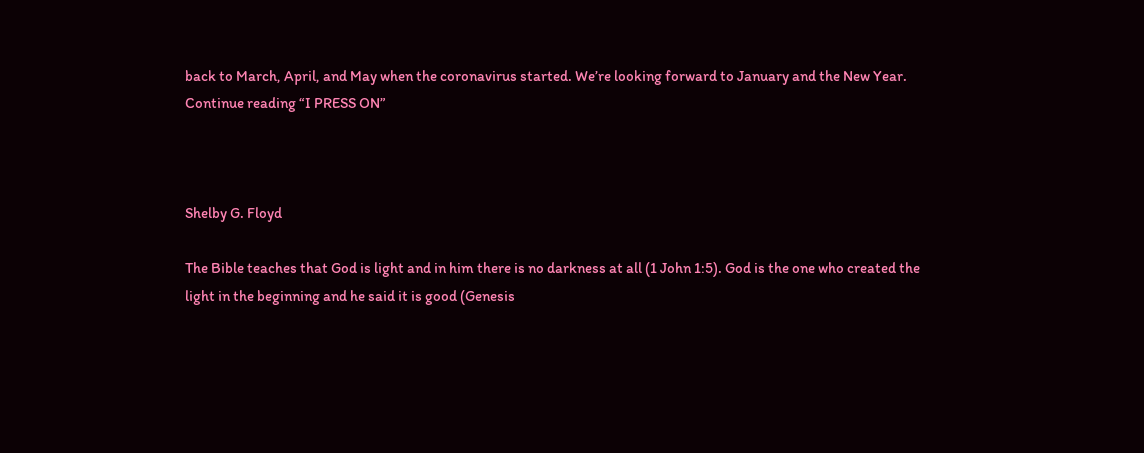back to March, April, and May when the coronavirus started. We’re looking forward to January and the New Year. Continue reading “I PRESS ON”



Shelby G. Floyd

The Bible teaches that God is light and in him there is no darkness at all (1 John 1:5). God is the one who created the light in the beginning and he said it is good (Genesis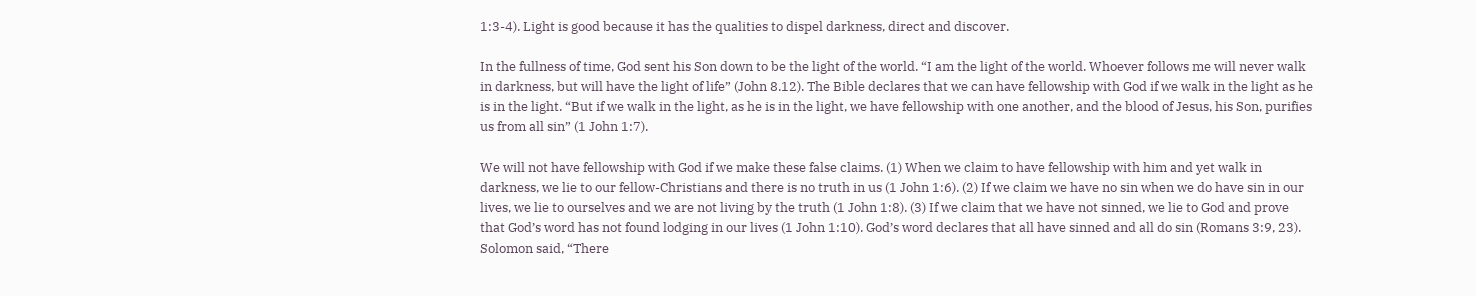1:3-4). Light is good because it has the qualities to dispel darkness, direct and discover.

In the fullness of time, God sent his Son down to be the light of the world. “I am the light of the world. Whoever follows me will never walk in darkness, but will have the light of life” (John 8.12). The Bible declares that we can have fellowship with God if we walk in the light as he is in the light. “But if we walk in the light, as he is in the light, we have fellowship with one another, and the blood of Jesus, his Son, purifies us from all sin” (1 John 1:7).

We will not have fellowship with God if we make these false claims. (1) When we claim to have fellowship with him and yet walk in darkness, we lie to our fellow-Christians and there is no truth in us (1 John 1:6). (2) If we claim we have no sin when we do have sin in our lives, we lie to ourselves and we are not living by the truth (1 John 1:8). (3) If we claim that we have not sinned, we lie to God and prove that God’s word has not found lodging in our lives (1 John 1:10). God’s word declares that all have sinned and all do sin (Romans 3:9, 23). Solomon said, “There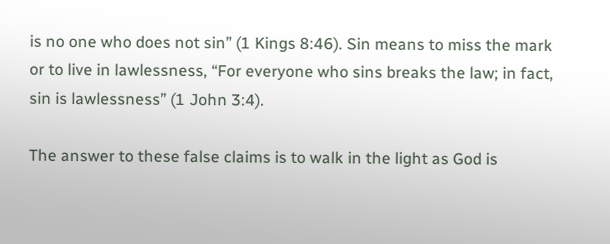is no one who does not sin” (1 Kings 8:46). Sin means to miss the mark or to live in lawlessness, “For everyone who sins breaks the law; in fact, sin is lawlessness” (1 John 3:4).

The answer to these false claims is to walk in the light as God is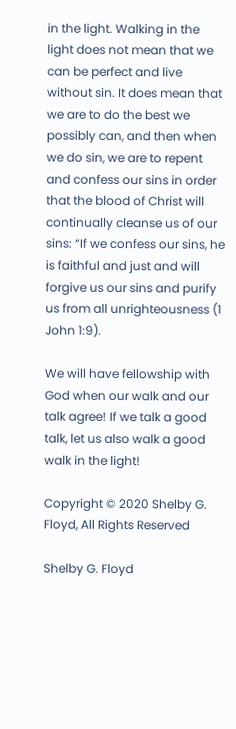in the light. Walking in the light does not mean that we can be perfect and live without sin. It does mean that we are to do the best we possibly can, and then when we do sin, we are to repent and confess our sins in order that the blood of Christ will continually cleanse us of our sins: “If we confess our sins, he is faithful and just and will forgive us our sins and purify us from all unrighteousness (1 John 1:9).

We will have fellowship with God when our walk and our talk agree! If we talk a good talk, let us also walk a good walk in the light!

Copyright © 2020 Shelby G. Floyd, All Rights Reserved

Shelby G. Floyd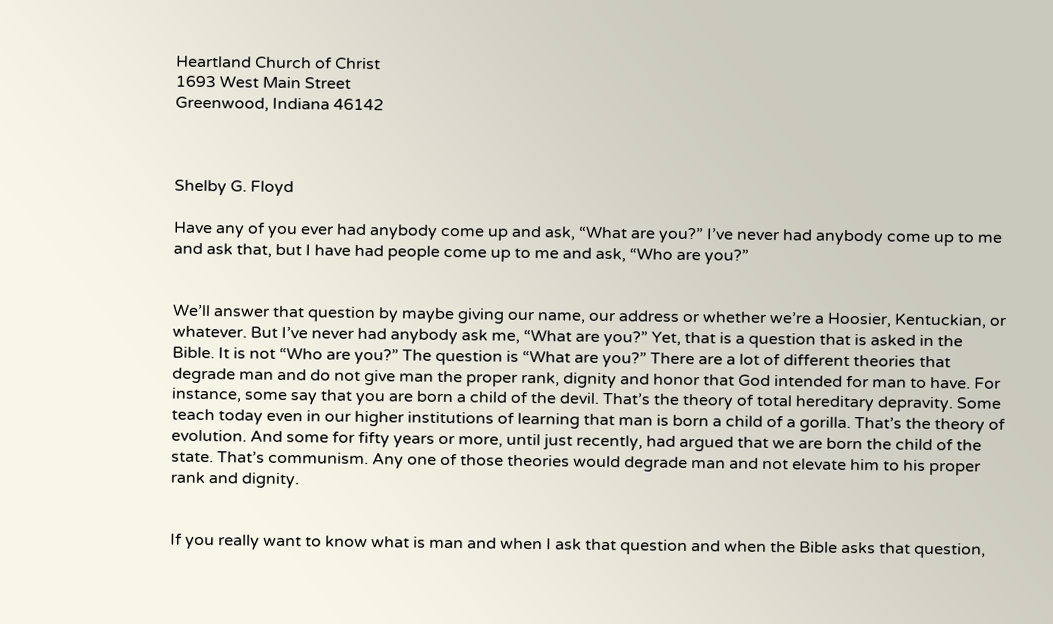Heartland Church of Christ
1693 West Main Street
Greenwood, Indiana 46142



Shelby G. Floyd

Have any of you ever had anybody come up and ask, “What are you?” I’ve never had anybody come up to me and ask that, but I have had people come up to me and ask, “Who are you?”


We’ll answer that question by maybe giving our name, our address or whether we’re a Hoosier, Kentuckian, or whatever. But I’ve never had anybody ask me, “What are you?” Yet, that is a question that is asked in the Bible. It is not “Who are you?” The question is “What are you?” There are a lot of different theories that degrade man and do not give man the proper rank, dignity and honor that God intended for man to have. For instance, some say that you are born a child of the devil. That’s the theory of total hereditary depravity. Some teach today even in our higher institutions of learning that man is born a child of a gorilla. That’s the theory of evolution. And some for fifty years or more, until just recently, had argued that we are born the child of the state. That’s communism. Any one of those theories would degrade man and not elevate him to his proper rank and dignity.


If you really want to know what is man and when I ask that question and when the Bible asks that question,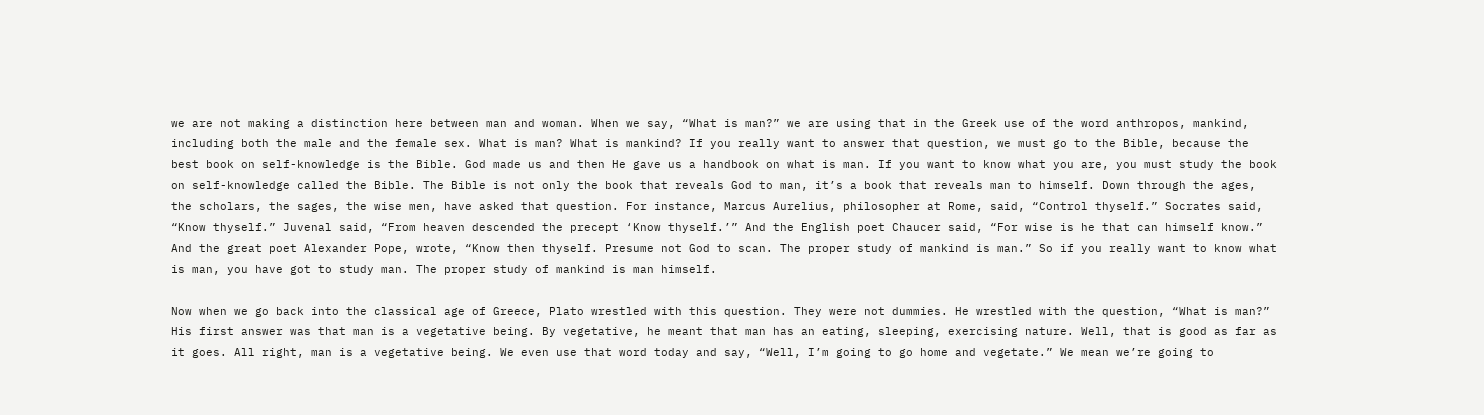we are not making a distinction here between man and woman. When we say, “What is man?” we are using that in the Greek use of the word anthropos, mankind, including both the male and the female sex. What is man? What is mankind? If you really want to answer that question, we must go to the Bible, because the best book on self-knowledge is the Bible. God made us and then He gave us a handbook on what is man. If you want to know what you are, you must study the book on self-knowledge called the Bible. The Bible is not only the book that reveals God to man, it’s a book that reveals man to himself. Down through the ages, the scholars, the sages, the wise men, have asked that question. For instance, Marcus Aurelius, philosopher at Rome, said, “Control thyself.” Socrates said, “Know thyself.” Juvenal said, “From heaven descended the precept ‘Know thyself.’” And the English poet Chaucer said, “For wise is he that can himself know.” And the great poet Alexander Pope, wrote, “Know then thyself. Presume not God to scan. The proper study of mankind is man.” So if you really want to know what is man, you have got to study man. The proper study of mankind is man himself.

Now when we go back into the classical age of Greece, Plato wrestled with this question. They were not dummies. He wrestled with the question, “What is man?” His first answer was that man is a vegetative being. By vegetative, he meant that man has an eating, sleeping, exercising nature. Well, that is good as far as it goes. All right, man is a vegetative being. We even use that word today and say, “Well, I’m going to go home and vegetate.” We mean we’re going to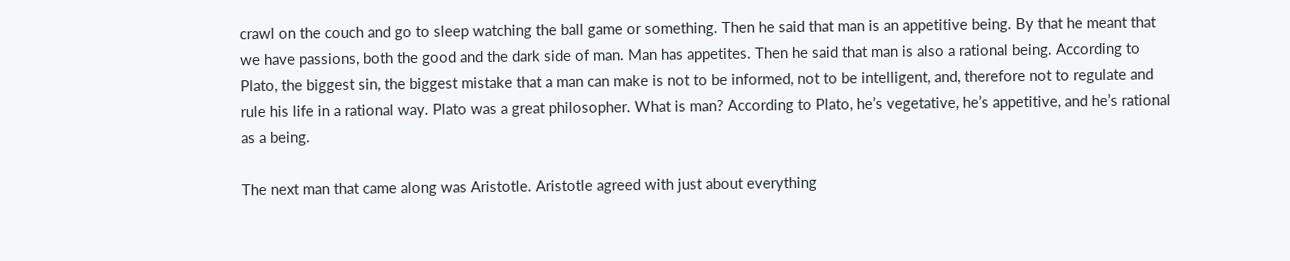crawl on the couch and go to sleep watching the ball game or something. Then he said that man is an appetitive being. By that he meant that we have passions, both the good and the dark side of man. Man has appetites. Then he said that man is also a rational being. According to Plato, the biggest sin, the biggest mistake that a man can make is not to be informed, not to be intelligent, and, therefore not to regulate and rule his life in a rational way. Plato was a great philosopher. What is man? According to Plato, he’s vegetative, he’s appetitive, and he’s rational as a being.

The next man that came along was Aristotle. Aristotle agreed with just about everything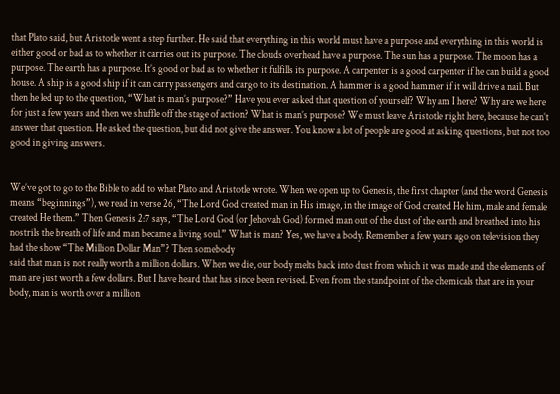that Plato said, but Aristotle went a step further. He said that everything in this world must have a purpose and everything in this world is either good or bad as to whether it carries out its purpose. The clouds overhead have a purpose. The sun has a purpose. The moon has a purpose. The earth has a purpose. It’s good or bad as to whether it fulfills its purpose. A carpenter is a good carpenter if he can build a good house. A ship is a good ship if it can carry passengers and cargo to its destination. A hammer is a good hammer if it will drive a nail. But then he led up to the question, “What is man’s purpose?” Have you ever asked that question of yourself? Why am I here? Why are we here for just a few years and then we shuffle off the stage of action? What is man’s purpose? We must leave Aristotle right here, because he can’t answer that question. He asked the question, but did not give the answer. You know a lot of people are good at asking questions, but not too good in giving answers.


We’ve got to go to the Bible to add to what Plato and Aristotle wrote. When we open up to Genesis, the first chapter (and the word Genesis means “beginnings”), we read in verse 26, “The Lord God created man in His image, in the image of God created He him, male and female created He them.” Then Genesis 2:7 says, “The Lord God (or Jehovah God) formed man out of the dust of the earth and breathed into his nostrils the breath of life and man became a living soul.” What is man? Yes, we have a body. Remember a few years ago on television they had the show “The Million Dollar Man”? Then somebody
said that man is not really worth a million dollars. When we die, our body melts back into dust from which it was made and the elements of man are just worth a few dollars. But I have heard that has since been revised. Even from the standpoint of the chemicals that are in your body, man is worth over a million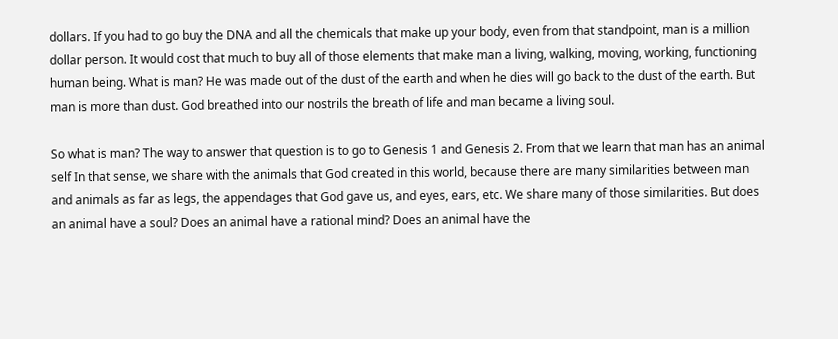dollars. If you had to go buy the DNA and all the chemicals that make up your body, even from that standpoint, man is a million dollar person. It would cost that much to buy all of those elements that make man a living, walking, moving, working, functioning human being. What is man? He was made out of the dust of the earth and when he dies will go back to the dust of the earth. But man is more than dust. God breathed into our nostrils the breath of life and man became a living soul.

So what is man? The way to answer that question is to go to Genesis 1 and Genesis 2. From that we learn that man has an animal self In that sense, we share with the animals that God created in this world, because there are many similarities between man and animals as far as legs, the appendages that God gave us, and eyes, ears, etc. We share many of those similarities. But does an animal have a soul? Does an animal have a rational mind? Does an animal have the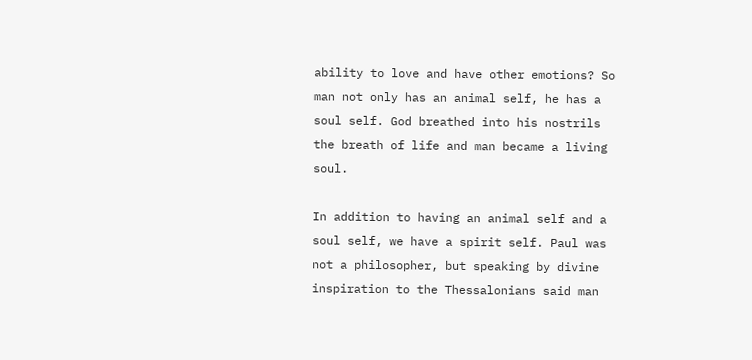ability to love and have other emotions? So man not only has an animal self, he has a soul self. God breathed into his nostrils the breath of life and man became a living soul.

In addition to having an animal self and a soul self, we have a spirit self. Paul was not a philosopher, but speaking by divine inspiration to the Thessalonians said man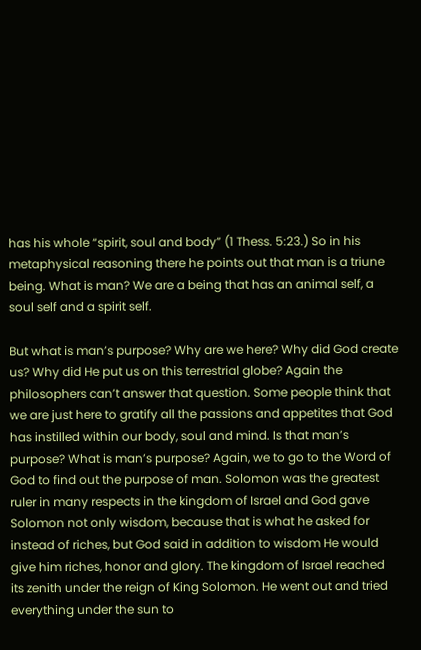has his whole “spirit, soul and body” (1 Thess. 5:23.) So in his metaphysical reasoning there he points out that man is a triune being. What is man? We are a being that has an animal self, a soul self and a spirit self.

But what is man’s purpose? Why are we here? Why did God create us? Why did He put us on this terrestrial globe? Again the philosophers can’t answer that question. Some people think that we are just here to gratify all the passions and appetites that God has instilled within our body, soul and mind. Is that man’s purpose? What is man’s purpose? Again, we to go to the Word of God to find out the purpose of man. Solomon was the greatest ruler in many respects in the kingdom of Israel and God gave Solomon not only wisdom, because that is what he asked for instead of riches, but God said in addition to wisdom He would give him riches, honor and glory. The kingdom of Israel reached its zenith under the reign of King Solomon. He went out and tried everything under the sun to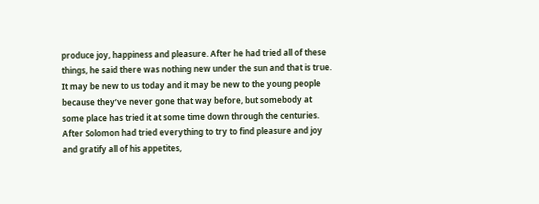produce joy, happiness and pleasure. After he had tried all of these things, he said there was nothing new under the sun and that is true. It may be new to us today and it may be new to the young people because they’ve never gone that way before, but somebody at some place has tried it at some time down through the centuries. After Solomon had tried everything to try to find pleasure and joy and gratify all of his appetites,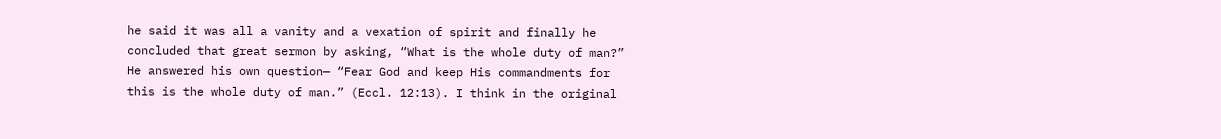he said it was all a vanity and a vexation of spirit and finally he concluded that great sermon by asking, “What is the whole duty of man?” He answered his own question— “Fear God and keep His commandments for this is the whole duty of man.” (Eccl. 12:13). I think in the original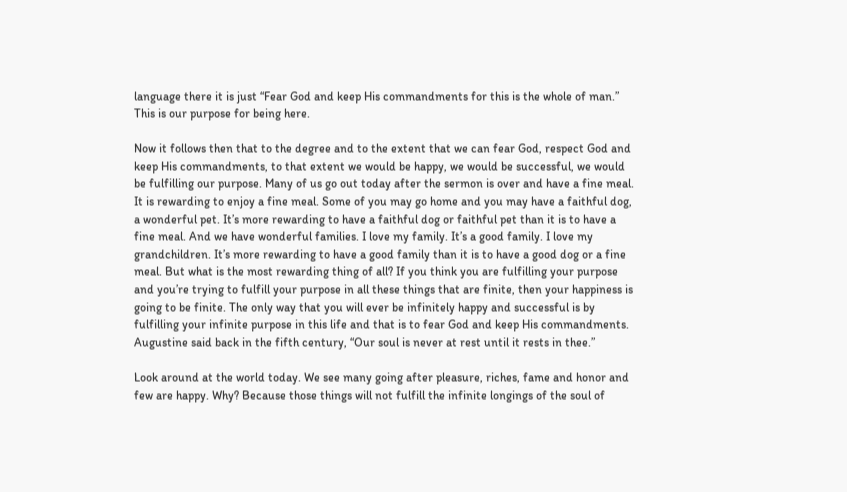language there it is just “Fear God and keep His commandments for this is the whole of man.” This is our purpose for being here.

Now it follows then that to the degree and to the extent that we can fear God, respect God and keep His commandments, to that extent we would be happy, we would be successful, we would be fulfilling our purpose. Many of us go out today after the sermon is over and have a fine meal. It is rewarding to enjoy a fine meal. Some of you may go home and you may have a faithful dog, a wonderful pet. It’s more rewarding to have a faithful dog or faithful pet than it is to have a fine meal. And we have wonderful families. I love my family. It’s a good family. I love my grandchildren. It’s more rewarding to have a good family than it is to have a good dog or a fine meal. But what is the most rewarding thing of all? If you think you are fulfilling your purpose and you’re trying to fulfill your purpose in all these things that are finite, then your happiness is going to be finite. The only way that you will ever be infinitely happy and successful is by fulfilling your infinite purpose in this life and that is to fear God and keep His commandments. Augustine said back in the fifth century, “Our soul is never at rest until it rests in thee.”

Look around at the world today. We see many going after pleasure, riches, fame and honor and few are happy. Why? Because those things will not fulfill the infinite longings of the soul of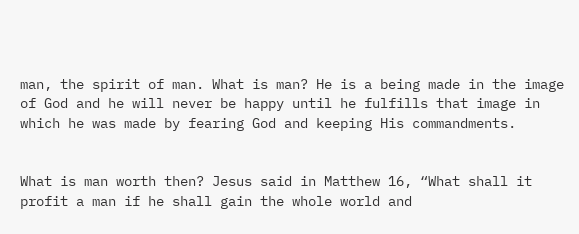man, the spirit of man. What is man? He is a being made in the image of God and he will never be happy until he fulfills that image in which he was made by fearing God and keeping His commandments.


What is man worth then? Jesus said in Matthew 16, “What shall it profit a man if he shall gain the whole world and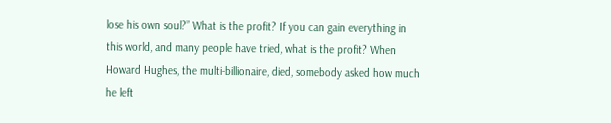lose his own soul?” What is the profit? If you can gain everything in this world, and many people have tried, what is the profit? When Howard Hughes, the multi-billionaire, died, somebody asked how much he left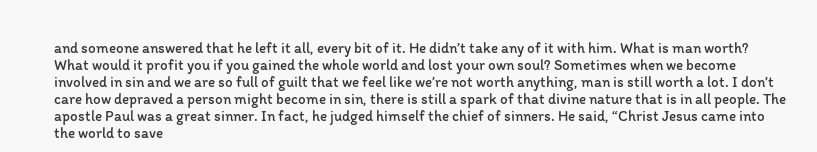and someone answered that he left it all, every bit of it. He didn’t take any of it with him. What is man worth? What would it profit you if you gained the whole world and lost your own soul? Sometimes when we become involved in sin and we are so full of guilt that we feel like we’re not worth anything, man is still worth a lot. I don’t care how depraved a person might become in sin, there is still a spark of that divine nature that is in all people. The apostle Paul was a great sinner. In fact, he judged himself the chief of sinners. He said, “Christ Jesus came into the world to save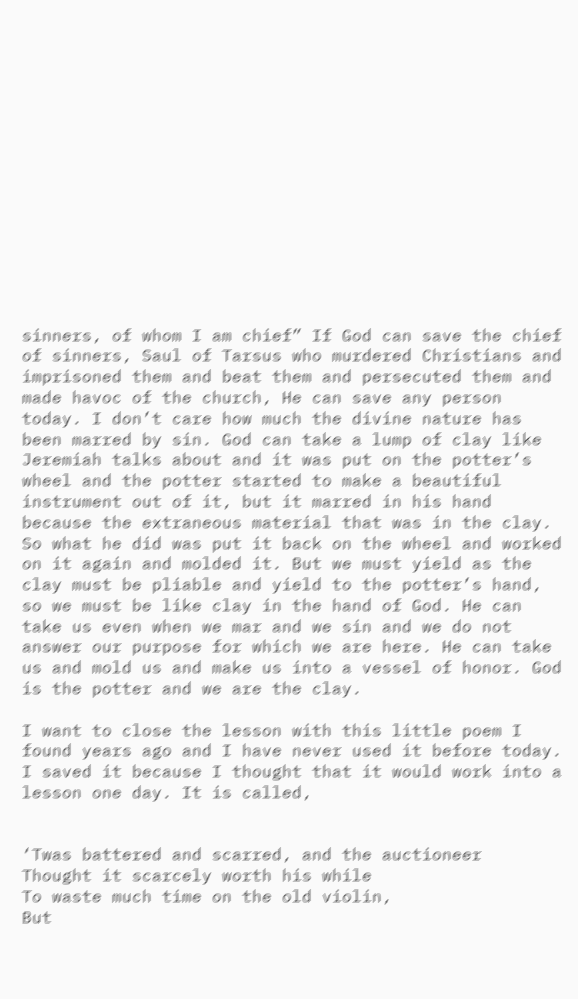sinners, of whom I am chief” If God can save the chief of sinners, Saul of Tarsus who murdered Christians and imprisoned them and beat them and persecuted them and made havoc of the church, He can save any person today. I don’t care how much the divine nature has been marred by sin. God can take a lump of clay like Jeremiah talks about and it was put on the potter’s wheel and the potter started to make a beautiful instrument out of it, but it marred in his hand because the extraneous material that was in the clay. So what he did was put it back on the wheel and worked on it again and molded it. But we must yield as the clay must be pliable and yield to the potter’s hand, so we must be like clay in the hand of God. He can take us even when we mar and we sin and we do not answer our purpose for which we are here. He can take us and mold us and make us into a vessel of honor. God is the potter and we are the clay.

I want to close the lesson with this little poem I found years ago and I have never used it before today. I saved it because I thought that it would work into a lesson one day. It is called,


‘Twas battered and scarred, and the auctioneer
Thought it scarcely worth his while
To waste much time on the old violin,
But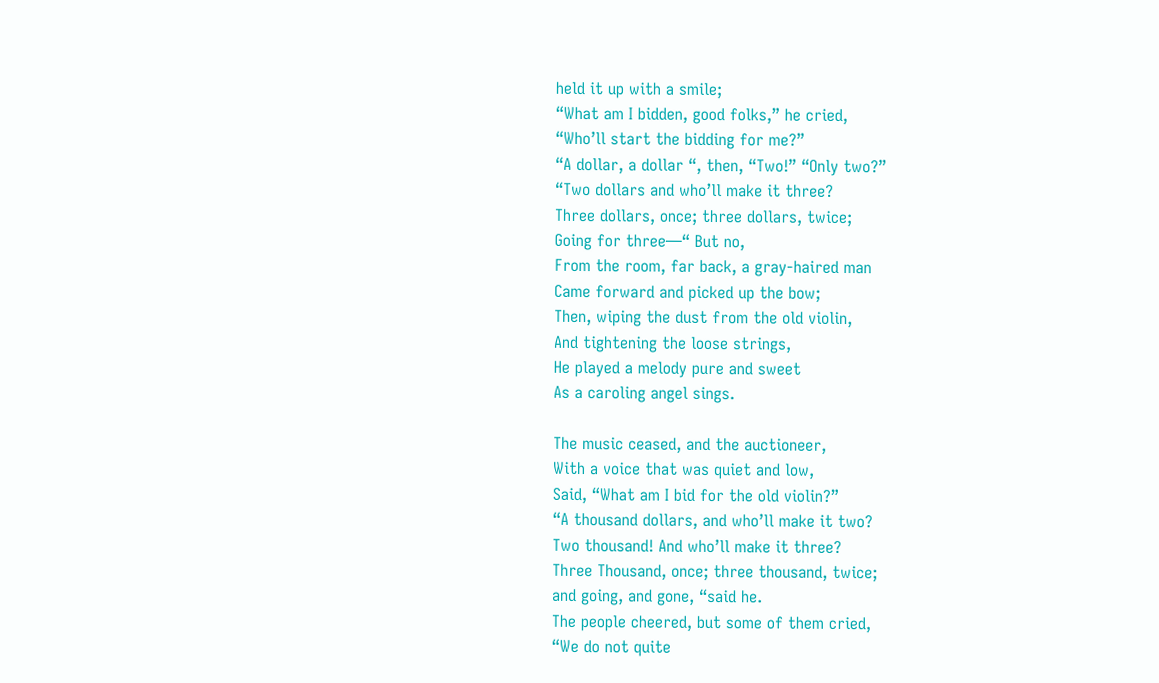held it up with a smile;
“What am I bidden, good folks,” he cried,
“Who’ll start the bidding for me?”
“A dollar, a dollar “, then, “Two!” “Only two?”
“Two dollars and who’ll make it three?
Three dollars, once; three dollars, twice;
Going for three—“ But no,
From the room, far back, a gray-haired man
Came forward and picked up the bow;
Then, wiping the dust from the old violin,
And tightening the loose strings,
He played a melody pure and sweet
As a caroling angel sings.

The music ceased, and the auctioneer,
With a voice that was quiet and low,
Said, “What am I bid for the old violin?”
“A thousand dollars, and who’ll make it two?
Two thousand! And who’ll make it three?
Three Thousand, once; three thousand, twice;
and going, and gone, “said he.
The people cheered, but some of them cried,
“We do not quite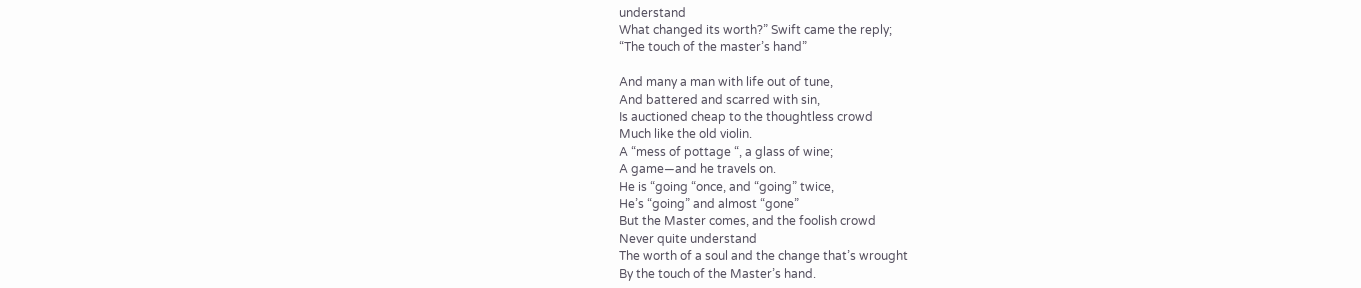understand
What changed its worth?” Swift came the reply;
“The touch of the master’s hand”

And many a man with life out of tune,
And battered and scarred with sin,
Is auctioned cheap to the thoughtless crowd
Much like the old violin.
A “mess of pottage “, a glass of wine;
A game—and he travels on.
He is “going “once, and “going” twice,
He’s “going” and almost “gone”
But the Master comes, and the foolish crowd
Never quite understand
The worth of a soul and the change that’s wrought
By the touch of the Master’s hand.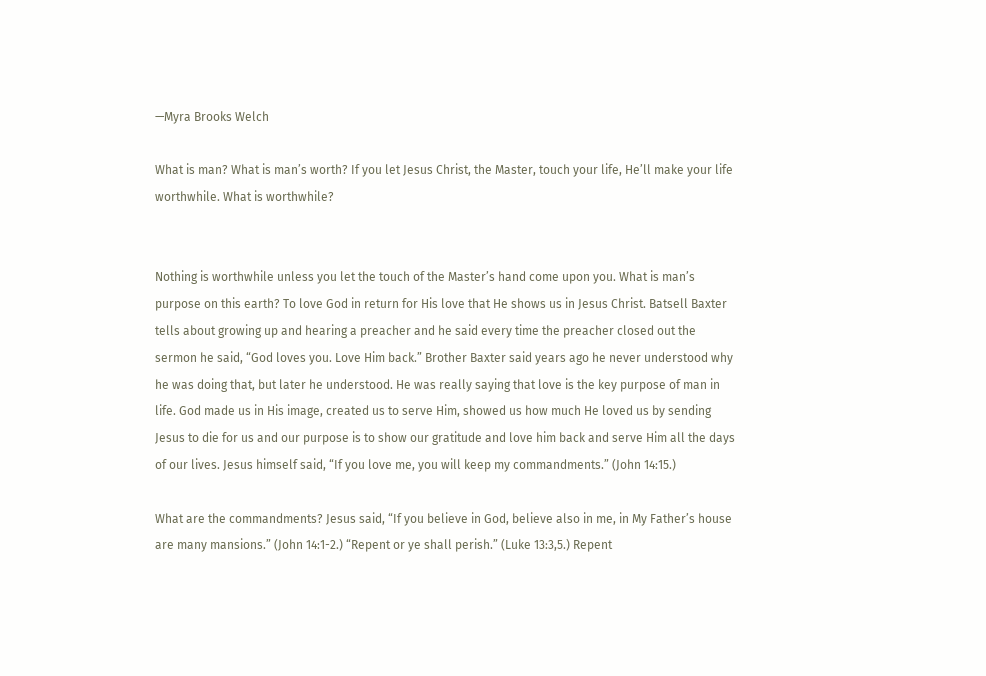—Myra Brooks Welch

What is man? What is man’s worth? If you let Jesus Christ, the Master, touch your life, He’ll make your life worthwhile. What is worthwhile?


Nothing is worthwhile unless you let the touch of the Master’s hand come upon you. What is man’s purpose on this earth? To love God in return for His love that He shows us in Jesus Christ. Batsell Baxter tells about growing up and hearing a preacher and he said every time the preacher closed out the sermon he said, “God loves you. Love Him back.” Brother Baxter said years ago he never understood why he was doing that, but later he understood. He was really saying that love is the key purpose of man in life. God made us in His image, created us to serve Him, showed us how much He loved us by sending Jesus to die for us and our purpose is to show our gratitude and love him back and serve Him all the days of our lives. Jesus himself said, “If you love me, you will keep my commandments.” (John 14:15.)

What are the commandments? Jesus said, “If you believe in God, believe also in me, in My Father’s house are many mansions.” (John 14:1-2.) “Repent or ye shall perish.” (Luke 13:3,5.) Repent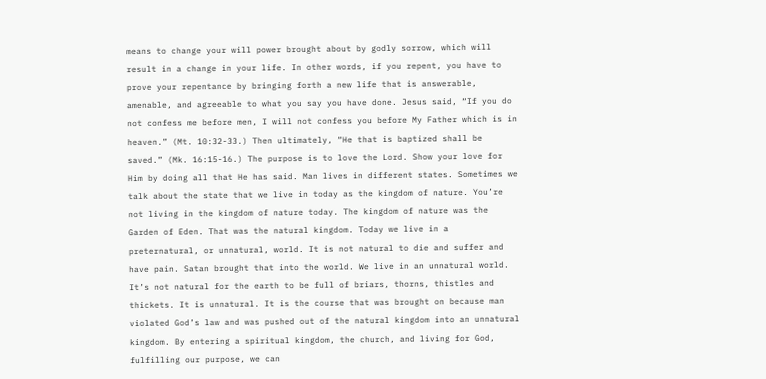means to change your will power brought about by godly sorrow, which will result in a change in your life. In other words, if you repent, you have to prove your repentance by bringing forth a new life that is answerable, amenable, and agreeable to what you say you have done. Jesus said, “If you do not confess me before men, I will not confess you before My Father which is in heaven.” (Mt. 10:32-33.) Then ultimately, “He that is baptized shall be saved.” (Mk. 16:15-16.) The purpose is to love the Lord. Show your love for Him by doing all that He has said. Man lives in different states. Sometimes we talk about the state that we live in today as the kingdom of nature. You’re not living in the kingdom of nature today. The kingdom of nature was the Garden of Eden. That was the natural kingdom. Today we live in a preternatural, or unnatural, world. It is not natural to die and suffer and have pain. Satan brought that into the world. We live in an unnatural world. It’s not natural for the earth to be full of briars, thorns, thistles and thickets. It is unnatural. It is the course that was brought on because man violated God’s law and was pushed out of the natural kingdom into an unnatural kingdom. By entering a spiritual kingdom, the church, and living for God, fulfilling our purpose, we can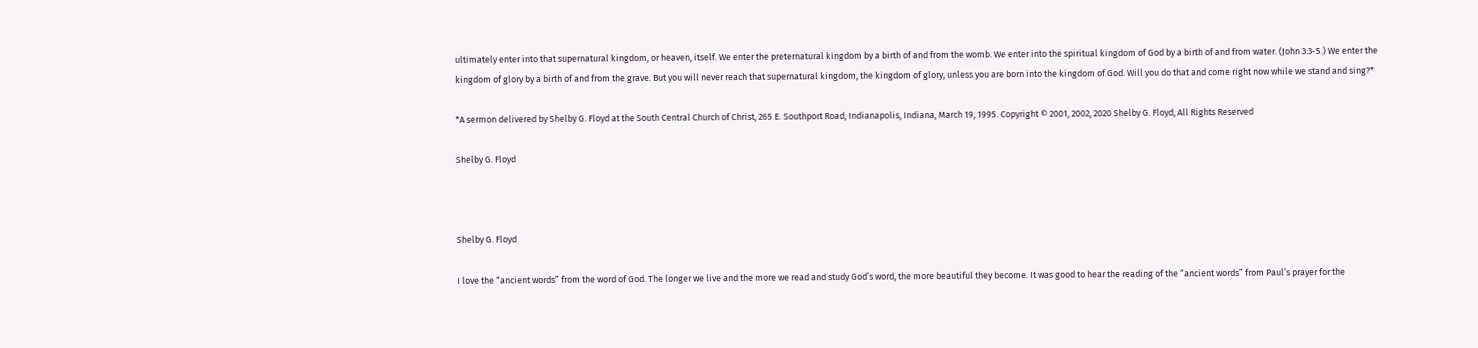ultimately enter into that supernatural kingdom, or heaven, itself. We enter the preternatural kingdom by a birth of and from the womb. We enter into the spiritual kingdom of God by a birth of and from water. (John 3:3-5.) We enter the kingdom of glory by a birth of and from the grave. But you will never reach that supernatural kingdom, the kingdom of glory, unless you are born into the kingdom of God. Will you do that and come right now while we stand and sing?*

*A sermon delivered by Shelby G. Floyd at the South Central Church of Christ, 265 E. Southport Road, Indianapolis, Indiana, March 19, 1995. Copyright © 2001, 2002, 2020 Shelby G. Floyd, All Rights Reserved

Shelby G. Floyd



Shelby G. Floyd

I love the “ancient words” from the word of God. The longer we live and the more we read and study God’s word, the more beautiful they become. It was good to hear the reading of the “ancient words” from Paul’s prayer for the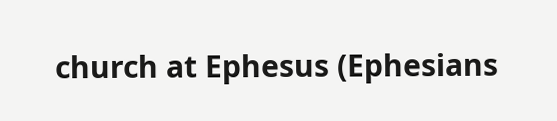church at Ephesus (Ephesians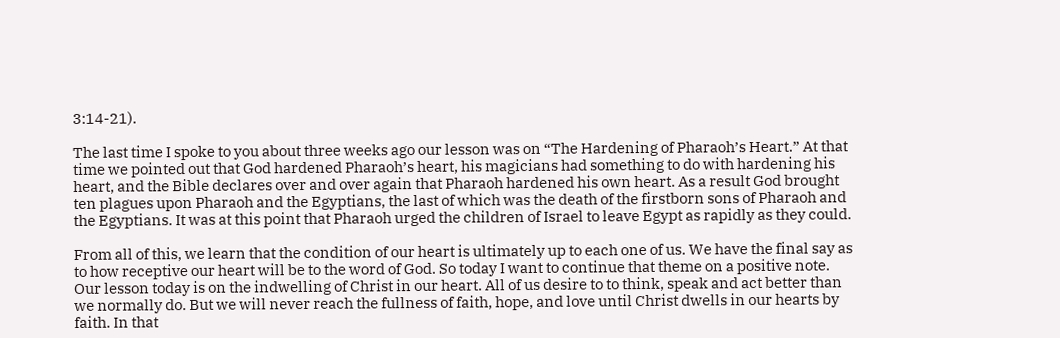3:14-21).

The last time I spoke to you about three weeks ago our lesson was on “The Hardening of Pharaoh’s Heart.” At that time we pointed out that God hardened Pharaoh’s heart, his magicians had something to do with hardening his heart, and the Bible declares over and over again that Pharaoh hardened his own heart. As a result God brought ten plagues upon Pharaoh and the Egyptians, the last of which was the death of the firstborn sons of Pharaoh and the Egyptians. It was at this point that Pharaoh urged the children of Israel to leave Egypt as rapidly as they could.

From all of this, we learn that the condition of our heart is ultimately up to each one of us. We have the final say as to how receptive our heart will be to the word of God. So today I want to continue that theme on a positive note. Our lesson today is on the indwelling of Christ in our heart. All of us desire to to think, speak and act better than we normally do. But we will never reach the fullness of faith, hope, and love until Christ dwells in our hearts by faith. In that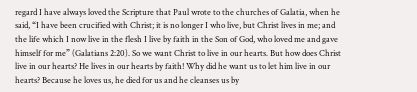regard I have always loved the Scripture that Paul wrote to the churches of Galatia, when he said, “I have been crucified with Christ; it is no longer I who live, but Christ lives in me; and the life which I now live in the flesh I live by faith in the Son of God, who loved me and gave himself for me” (Galatians 2:20). So we want Christ to live in our hearts. But how does Christ live in our hearts? He lives in our hearts by faith! Why did he want us to let him live in our hearts? Because he loves us, he died for us and he cleanses us by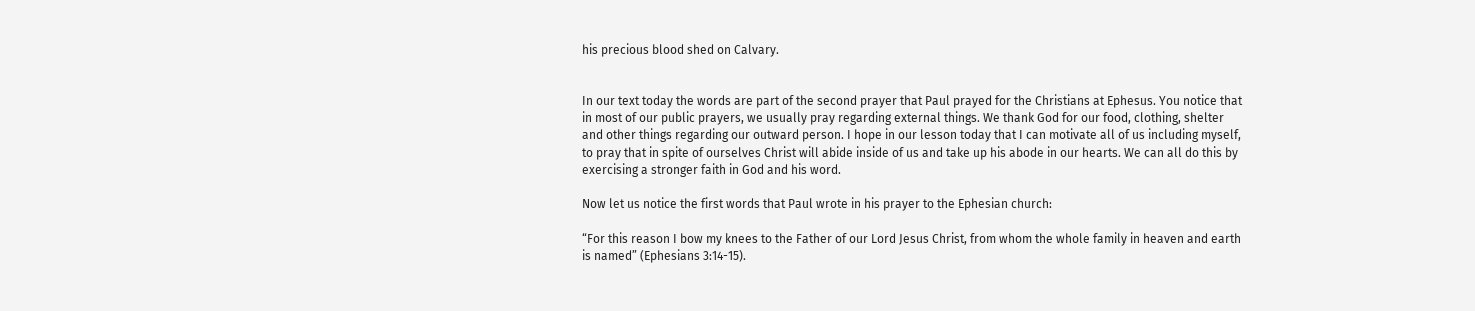his precious blood shed on Calvary.


In our text today the words are part of the second prayer that Paul prayed for the Christians at Ephesus. You notice that in most of our public prayers, we usually pray regarding external things. We thank God for our food, clothing, shelter and other things regarding our outward person. I hope in our lesson today that I can motivate all of us including myself, to pray that in spite of ourselves Christ will abide inside of us and take up his abode in our hearts. We can all do this by exercising a stronger faith in God and his word.

Now let us notice the first words that Paul wrote in his prayer to the Ephesian church:

“For this reason I bow my knees to the Father of our Lord Jesus Christ, from whom the whole family in heaven and earth is named” (Ephesians 3:14-15).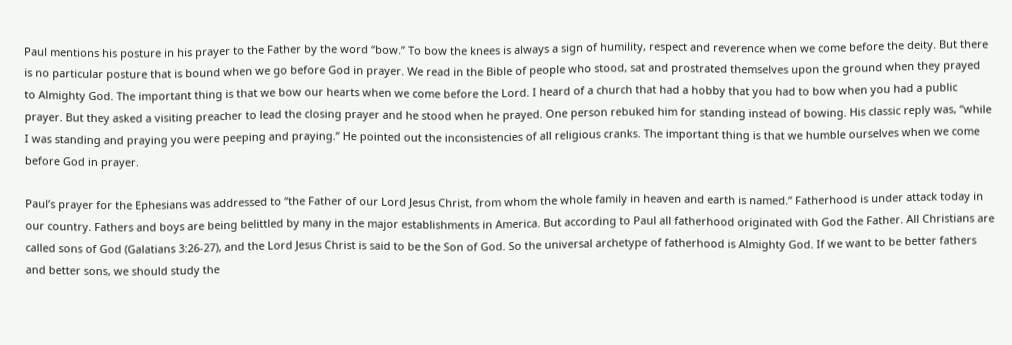Paul mentions his posture in his prayer to the Father by the word “bow.” To bow the knees is always a sign of humility, respect and reverence when we come before the deity. But there is no particular posture that is bound when we go before God in prayer. We read in the Bible of people who stood, sat and prostrated themselves upon the ground when they prayed to Almighty God. The important thing is that we bow our hearts when we come before the Lord. I heard of a church that had a hobby that you had to bow when you had a public prayer. But they asked a visiting preacher to lead the closing prayer and he stood when he prayed. One person rebuked him for standing instead of bowing. His classic reply was, “while I was standing and praying you were peeping and praying.” He pointed out the inconsistencies of all religious cranks. The important thing is that we humble ourselves when we come before God in prayer.

Paul’s prayer for the Ephesians was addressed to “the Father of our Lord Jesus Christ, from whom the whole family in heaven and earth is named.” Fatherhood is under attack today in our country. Fathers and boys are being belittled by many in the major establishments in America. But according to Paul all fatherhood originated with God the Father. All Christians are called sons of God (Galatians 3:26-27), and the Lord Jesus Christ is said to be the Son of God. So the universal archetype of fatherhood is Almighty God. If we want to be better fathers and better sons, we should study the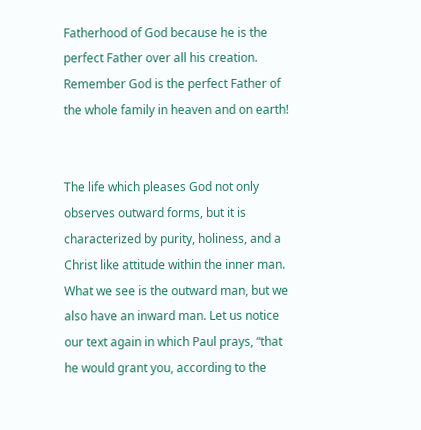Fatherhood of God because he is the perfect Father over all his creation. Remember God is the perfect Father of the whole family in heaven and on earth!


The life which pleases God not only observes outward forms, but it is characterized by purity, holiness, and a Christ like attitude within the inner man. What we see is the outward man, but we also have an inward man. Let us notice our text again in which Paul prays, “that he would grant you, according to the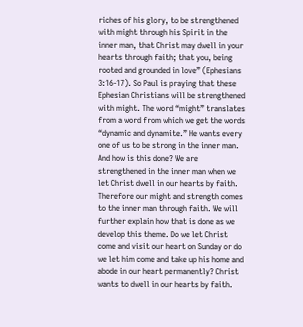riches of his glory, to be strengthened with might through his Spirit in the inner man, that Christ may dwell in your hearts through faith; that you, being rooted and grounded in love” (Ephesians 3:16-17). So Paul is praying that these Ephesian Christians will be strengthened with might. The word “might” translates from a word from which we get the words “dynamic and dynamite.” He wants every one of us to be strong in the inner man. And how is this done? We are strengthened in the inner man when we let Christ dwell in our hearts by faith. Therefore our might and strength comes to the inner man through faith. We will further explain how that is done as we develop this theme. Do we let Christ come and visit our heart on Sunday or do we let him come and take up his home and abode in our heart permanently? Christ wants to dwell in our hearts by faith.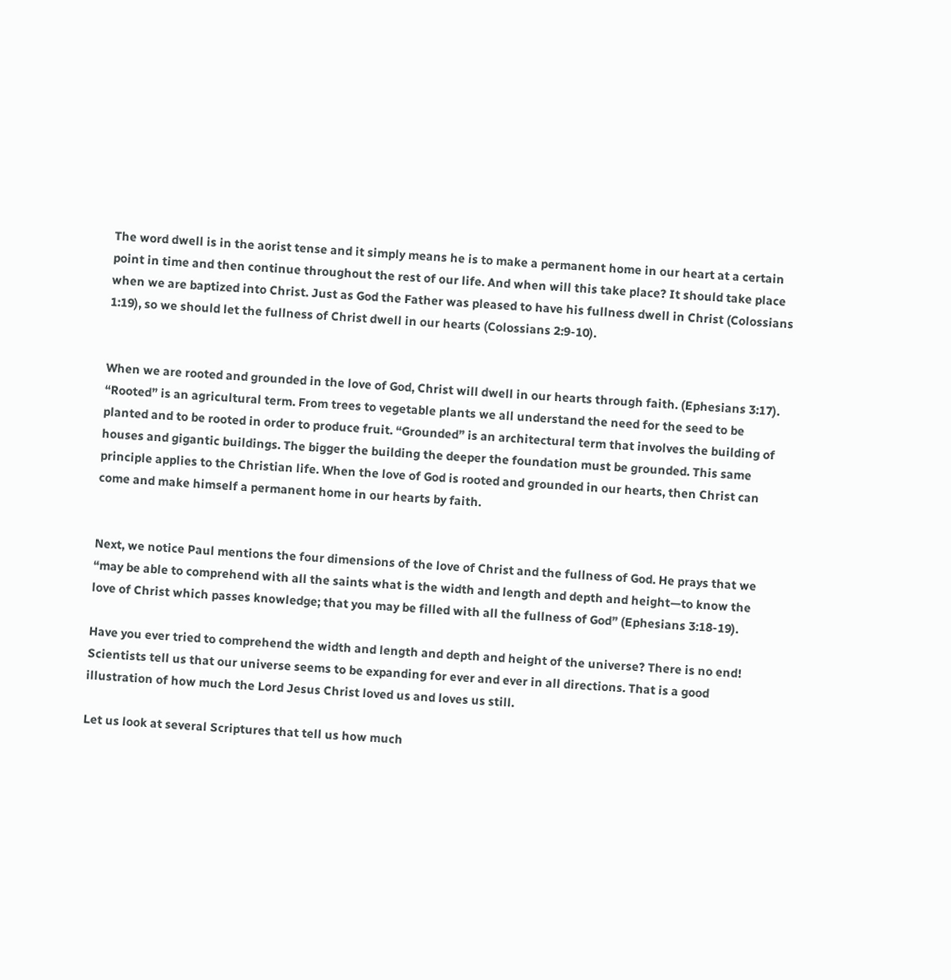The word dwell is in the aorist tense and it simply means he is to make a permanent home in our heart at a certain point in time and then continue throughout the rest of our life. And when will this take place? It should take place when we are baptized into Christ. Just as God the Father was pleased to have his fullness dwell in Christ (Colossians 1:19), so we should let the fullness of Christ dwell in our hearts (Colossians 2:9-10).


When we are rooted and grounded in the love of God, Christ will dwell in our hearts through faith. (Ephesians 3:17). “Rooted” is an agricultural term. From trees to vegetable plants we all understand the need for the seed to be planted and to be rooted in order to produce fruit. “Grounded” is an architectural term that involves the building of houses and gigantic buildings. The bigger the building the deeper the foundation must be grounded. This same principle applies to the Christian life. When the love of God is rooted and grounded in our hearts, then Christ can come and make himself a permanent home in our hearts by faith.


Next, we notice Paul mentions the four dimensions of the love of Christ and the fullness of God. He prays that we “may be able to comprehend with all the saints what is the width and length and depth and height—to know the love of Christ which passes knowledge; that you may be filled with all the fullness of God” (Ephesians 3:18-19).

Have you ever tried to comprehend the width and length and depth and height of the universe? There is no end! Scientists tell us that our universe seems to be expanding for ever and ever in all directions. That is a good illustration of how much the Lord Jesus Christ loved us and loves us still.

Let us look at several Scriptures that tell us how much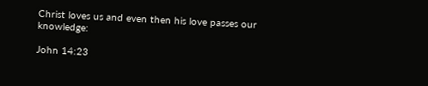Christ loves us and even then his love passes our knowledge:

John 14:23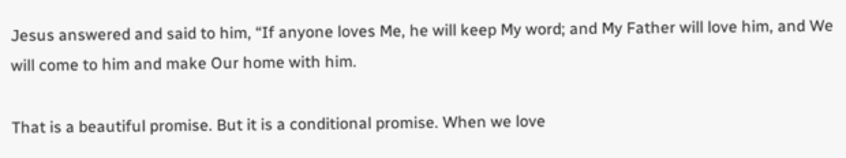Jesus answered and said to him, “If anyone loves Me, he will keep My word; and My Father will love him, and We will come to him and make Our home with him.

That is a beautiful promise. But it is a conditional promise. When we love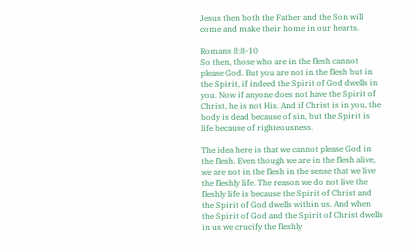Jesus then both the Father and the Son will come and make their home in our hearts.

Romans 8:8-10
So then, those who are in the flesh cannot please God. But you are not in the flesh but in the Spirit, if indeed the Spirit of God dwells in you. Now if anyone does not have the Spirit of Christ, he is not His. And if Christ is in you, the body is dead because of sin, but the Spirit is life because of righteousness.

The idea here is that we cannot please God in the flesh. Even though we are in the flesh alive, we are not in the flesh in the sense that we live the fleshly life. The reason we do not live the fleshly life is because the Spirit of Christ and the Spirit of God dwells within us. And when the Spirit of God and the Spirit of Christ dwells in us we crucify the fleshly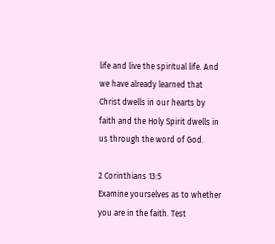life and live the spiritual life. And we have already learned that Christ dwells in our hearts by faith and the Holy Spirit dwells in us through the word of God.

2 Corinthians 13:5
Examine yourselves as to whether you are in the faith. Test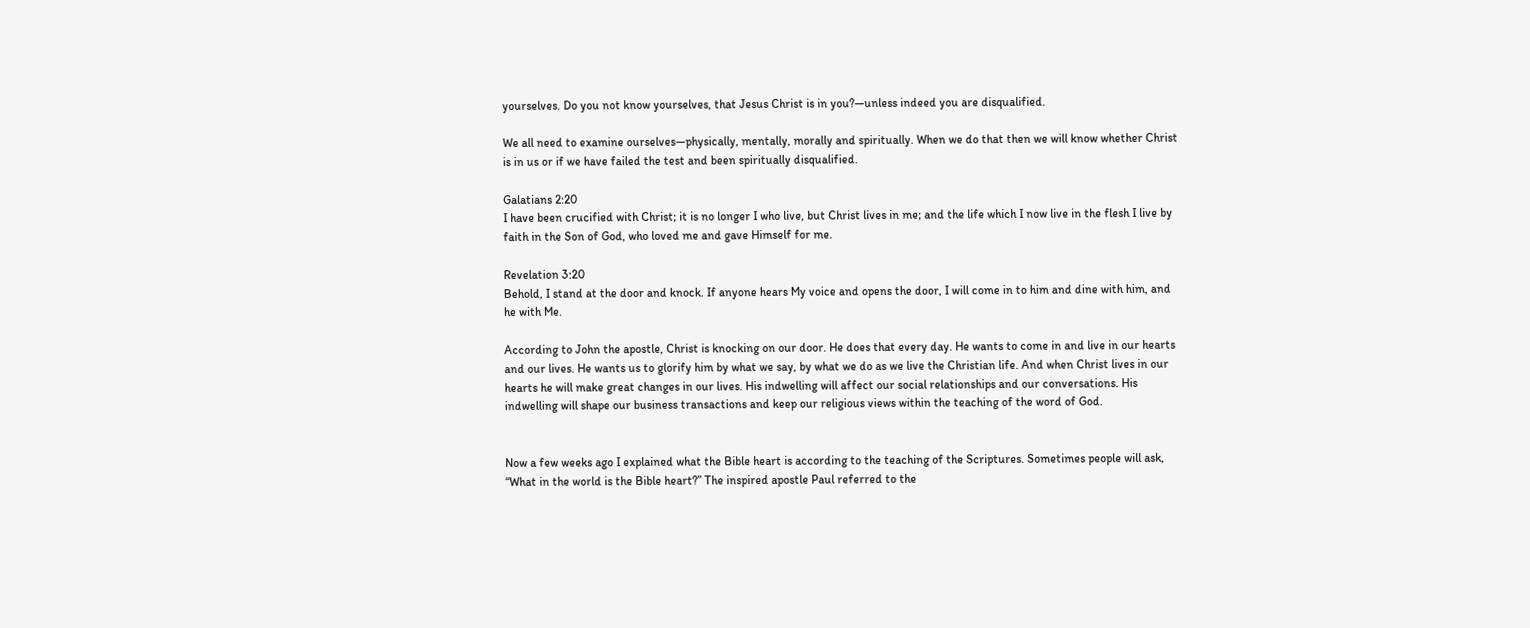yourselves. Do you not know yourselves, that Jesus Christ is in you?—unless indeed you are disqualified.

We all need to examine ourselves—physically, mentally, morally and spiritually. When we do that then we will know whether Christ is in us or if we have failed the test and been spiritually disqualified.

Galatians 2:20
I have been crucified with Christ; it is no longer I who live, but Christ lives in me; and the life which I now live in the flesh I live by faith in the Son of God, who loved me and gave Himself for me.

Revelation 3:20
Behold, I stand at the door and knock. If anyone hears My voice and opens the door, I will come in to him and dine with him, and he with Me.

According to John the apostle, Christ is knocking on our door. He does that every day. He wants to come in and live in our hearts and our lives. He wants us to glorify him by what we say, by what we do as we live the Christian life. And when Christ lives in our hearts he will make great changes in our lives. His indwelling will affect our social relationships and our conversations. His indwelling will shape our business transactions and keep our religious views within the teaching of the word of God.


Now a few weeks ago I explained what the Bible heart is according to the teaching of the Scriptures. Sometimes people will ask, “What in the world is the Bible heart?” The inspired apostle Paul referred to the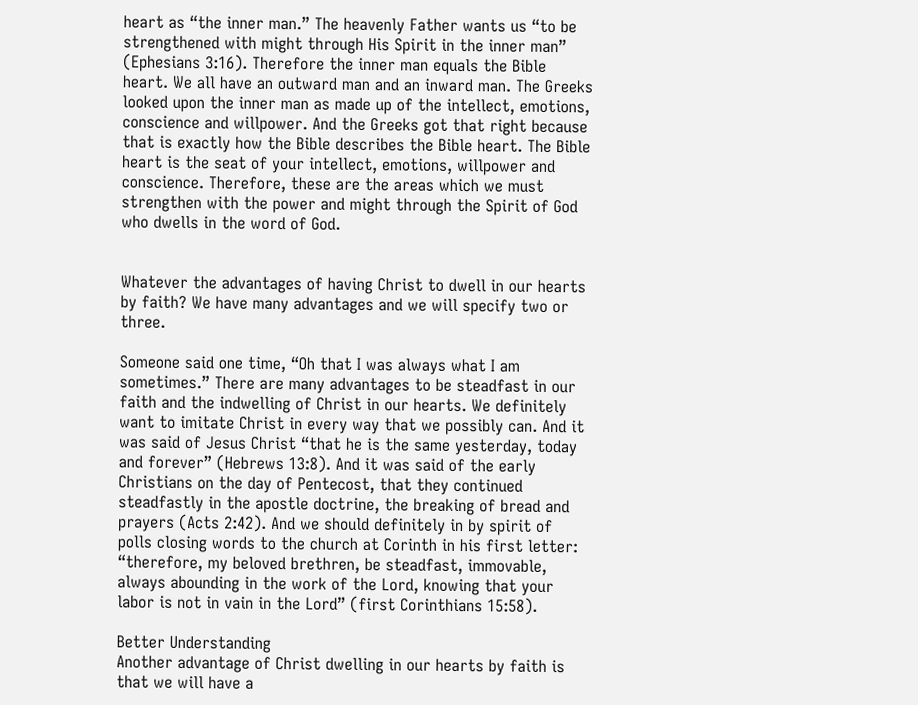heart as “the inner man.” The heavenly Father wants us “to be strengthened with might through His Spirit in the inner man” (Ephesians 3:16). Therefore the inner man equals the Bible heart. We all have an outward man and an inward man. The Greeks looked upon the inner man as made up of the intellect, emotions, conscience and willpower. And the Greeks got that right because that is exactly how the Bible describes the Bible heart. The Bible heart is the seat of your intellect, emotions, willpower and conscience. Therefore, these are the areas which we must strengthen with the power and might through the Spirit of God who dwells in the word of God.


Whatever the advantages of having Christ to dwell in our hearts by faith? We have many advantages and we will specify two or three.

Someone said one time, “Oh that I was always what I am sometimes.” There are many advantages to be steadfast in our faith and the indwelling of Christ in our hearts. We definitely want to imitate Christ in every way that we possibly can. And it was said of Jesus Christ “that he is the same yesterday, today and forever” (Hebrews 13:8). And it was said of the early Christians on the day of Pentecost, that they continued steadfastly in the apostle doctrine, the breaking of bread and prayers (Acts 2:42). And we should definitely in by spirit of polls closing words to the church at Corinth in his first letter: “therefore, my beloved brethren, be steadfast, immovable, always abounding in the work of the Lord, knowing that your labor is not in vain in the Lord” (first Corinthians 15:58).

Better Understanding
Another advantage of Christ dwelling in our hearts by faith is that we will have a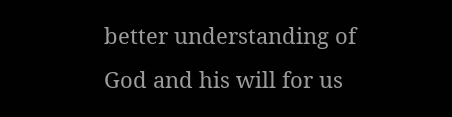better understanding of God and his will for us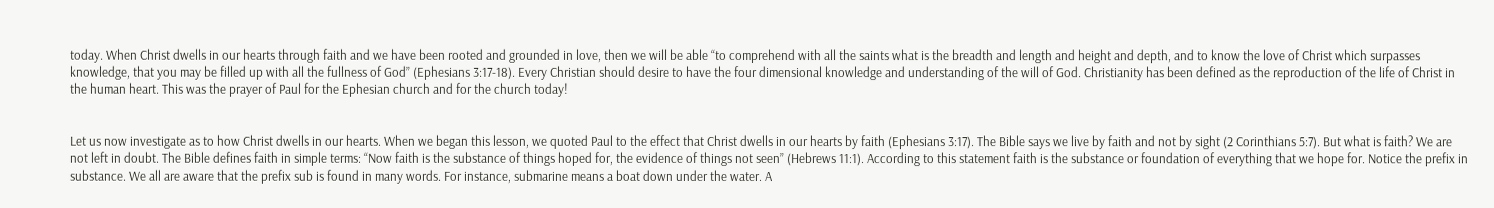today. When Christ dwells in our hearts through faith and we have been rooted and grounded in love, then we will be able “to comprehend with all the saints what is the breadth and length and height and depth, and to know the love of Christ which surpasses knowledge, that you may be filled up with all the fullness of God” (Ephesians 3:17-18). Every Christian should desire to have the four dimensional knowledge and understanding of the will of God. Christianity has been defined as the reproduction of the life of Christ in the human heart. This was the prayer of Paul for the Ephesian church and for the church today!


Let us now investigate as to how Christ dwells in our hearts. When we began this lesson, we quoted Paul to the effect that Christ dwells in our hearts by faith (Ephesians 3:17). The Bible says we live by faith and not by sight (2 Corinthians 5:7). But what is faith? We are not left in doubt. The Bible defines faith in simple terms: “Now faith is the substance of things hoped for, the evidence of things not seen” (Hebrews 11:1). According to this statement faith is the substance or foundation of everything that we hope for. Notice the prefix in substance. We all are aware that the prefix sub is found in many words. For instance, submarine means a boat down under the water. A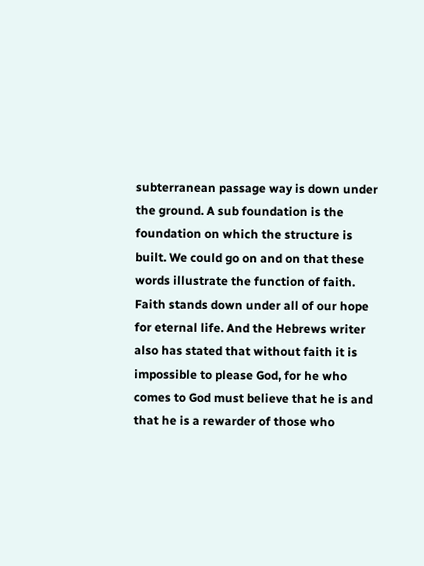subterranean passage way is down under the ground. A sub foundation is the foundation on which the structure is built. We could go on and on that these words illustrate the function of faith. Faith stands down under all of our hope for eternal life. And the Hebrews writer also has stated that without faith it is impossible to please God, for he who comes to God must believe that he is and that he is a rewarder of those who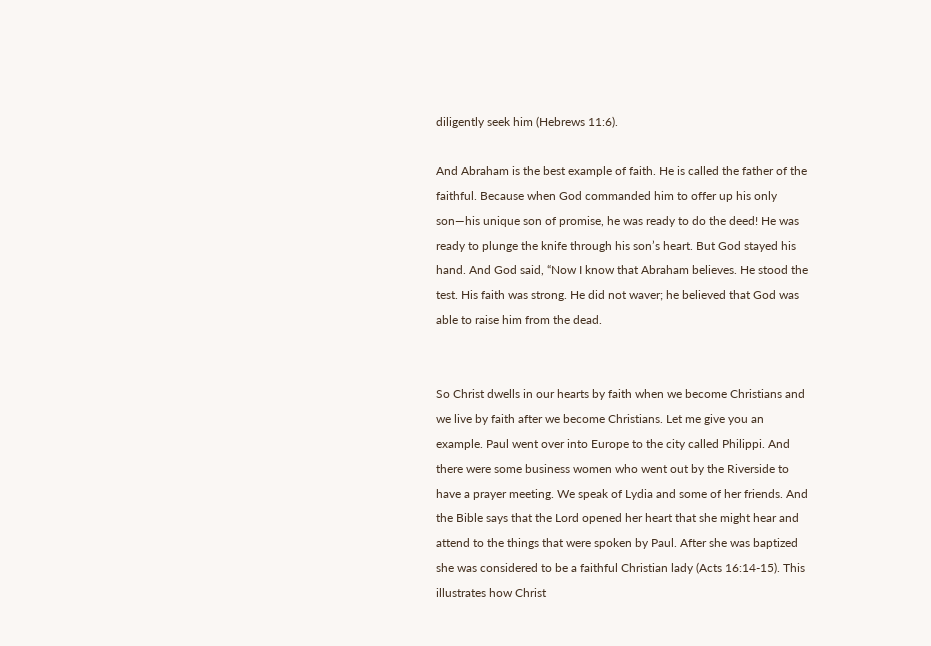diligently seek him (Hebrews 11:6).

And Abraham is the best example of faith. He is called the father of the faithful. Because when God commanded him to offer up his only son—his unique son of promise, he was ready to do the deed! He was ready to plunge the knife through his son’s heart. But God stayed his hand. And God said, “Now I know that Abraham believes. He stood the test. His faith was strong. He did not waver; he believed that God was able to raise him from the dead.


So Christ dwells in our hearts by faith when we become Christians and we live by faith after we become Christians. Let me give you an example. Paul went over into Europe to the city called Philippi. And there were some business women who went out by the Riverside to have a prayer meeting. We speak of Lydia and some of her friends. And the Bible says that the Lord opened her heart that she might hear and attend to the things that were spoken by Paul. After she was baptized she was considered to be a faithful Christian lady (Acts 16:14-15). This illustrates how Christ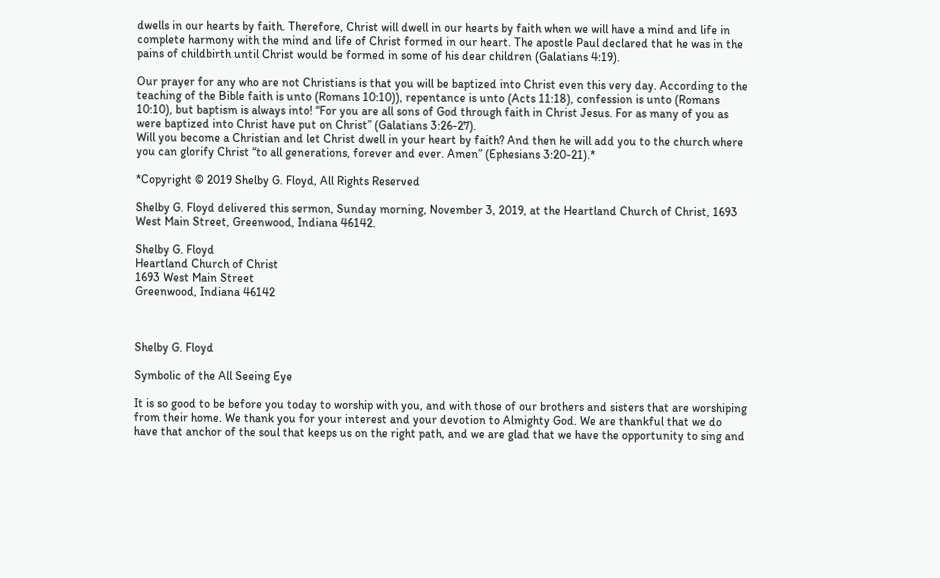dwells in our hearts by faith. Therefore, Christ will dwell in our hearts by faith when we will have a mind and life in complete harmony with the mind and life of Christ formed in our heart. The apostle Paul declared that he was in the pains of childbirth until Christ would be formed in some of his dear children (Galatians 4:19).

Our prayer for any who are not Christians is that you will be baptized into Christ even this very day. According to the teaching of the Bible faith is unto (Romans 10:10)), repentance is unto (Acts 11:18), confession is unto (Romans 10:10), but baptism is always into! “For you are all sons of God through faith in Christ Jesus. For as many of you as were baptized into Christ have put on Christ” (Galatians 3:26-27).
Will you become a Christian and let Christ dwell in your heart by faith? And then he will add you to the church where you can glorify Christ “to all generations, forever and ever. Amen” (Ephesians 3:20-21).*

*Copyright © 2019 Shelby G. Floyd, All Rights Reserved

Shelby G. Floyd delivered this sermon, Sunday morning, November 3, 2019, at the Heartland Church of Christ, 1693 West Main Street, Greenwood, Indiana 46142.

Shelby G. Floyd
Heartland Church of Christ
1693 West Main Street
Greenwood, Indiana 46142



Shelby G. Floyd

Symbolic of the All Seeing Eye

It is so good to be before you today to worship with you, and with those of our brothers and sisters that are worshiping from their home. We thank you for your interest and your devotion to Almighty God. We are thankful that we do have that anchor of the soul that keeps us on the right path, and we are glad that we have the opportunity to sing and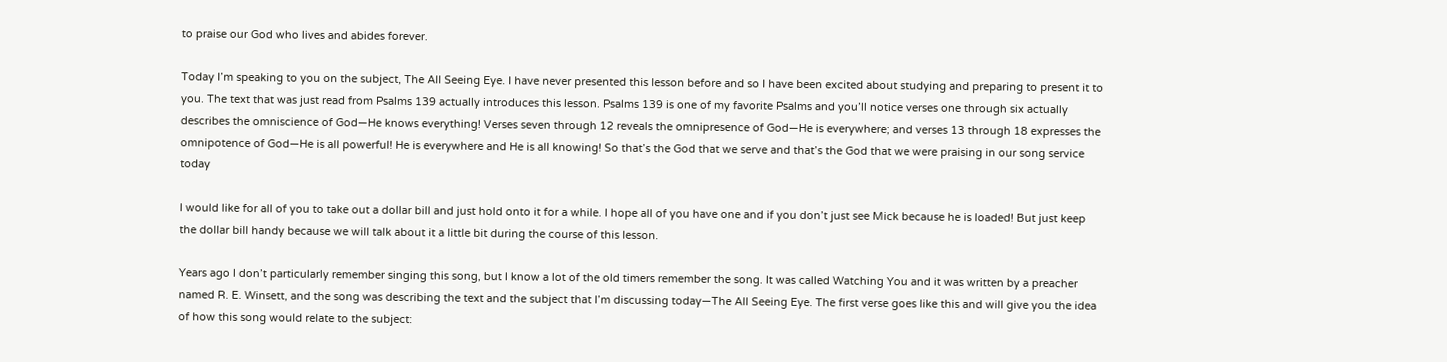to praise our God who lives and abides forever.

Today I’m speaking to you on the subject, The All Seeing Eye. I have never presented this lesson before and so I have been excited about studying and preparing to present it to you. The text that was just read from Psalms 139 actually introduces this lesson. Psalms 139 is one of my favorite Psalms and you’ll notice verses one through six actually describes the omniscience of God—He knows everything! Verses seven through 12 reveals the omnipresence of God—He is everywhere; and verses 13 through 18 expresses the omnipotence of God—He is all powerful! He is everywhere and He is all knowing! So that’s the God that we serve and that’s the God that we were praising in our song service today

I would like for all of you to take out a dollar bill and just hold onto it for a while. I hope all of you have one and if you don’t just see Mick because he is loaded! But just keep the dollar bill handy because we will talk about it a little bit during the course of this lesson.

Years ago I don’t particularly remember singing this song, but I know a lot of the old timers remember the song. It was called Watching You and it was written by a preacher named R. E. Winsett, and the song was describing the text and the subject that I’m discussing today—The All Seeing Eye. The first verse goes like this and will give you the idea of how this song would relate to the subject: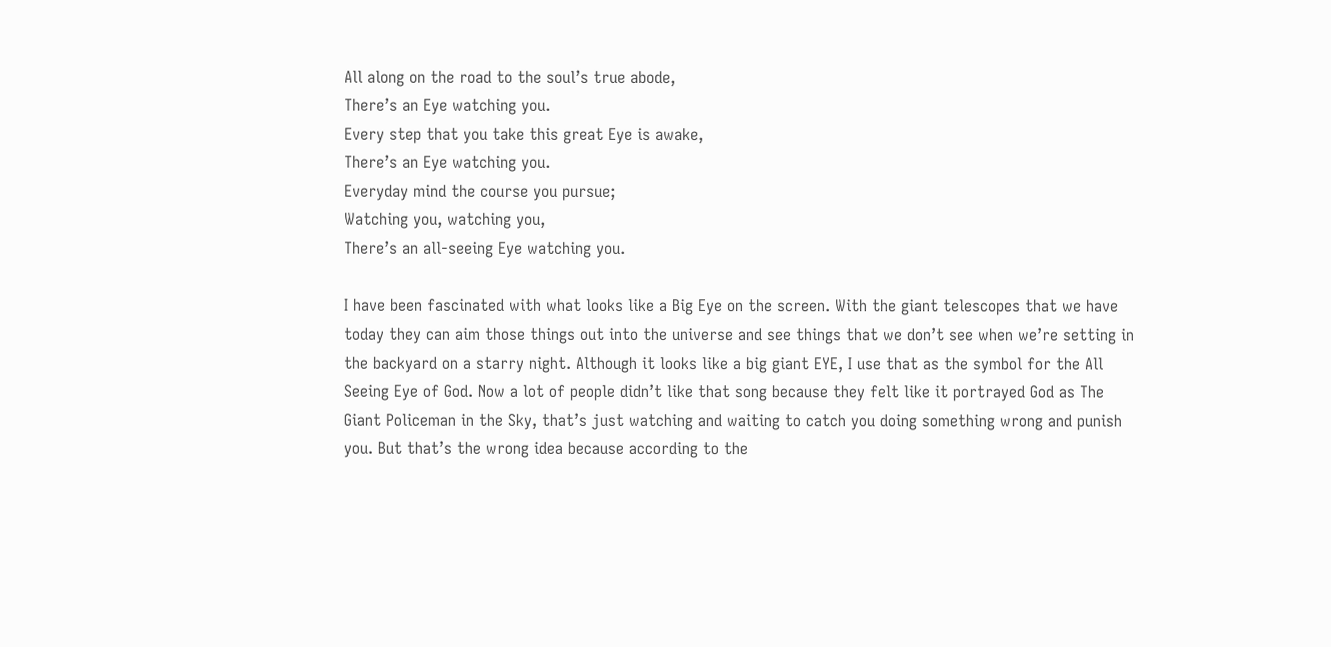All along on the road to the soul’s true abode,
There’s an Eye watching you.
Every step that you take this great Eye is awake,
There’s an Eye watching you.
Everyday mind the course you pursue;
Watching you, watching you,
There’s an all-seeing Eye watching you.

I have been fascinated with what looks like a Big Eye on the screen. With the giant telescopes that we have today they can aim those things out into the universe and see things that we don’t see when we’re setting in the backyard on a starry night. Although it looks like a big giant EYE, I use that as the symbol for the All Seeing Eye of God. Now a lot of people didn’t like that song because they felt like it portrayed God as The Giant Policeman in the Sky, that’s just watching and waiting to catch you doing something wrong and punish you. But that’s the wrong idea because according to the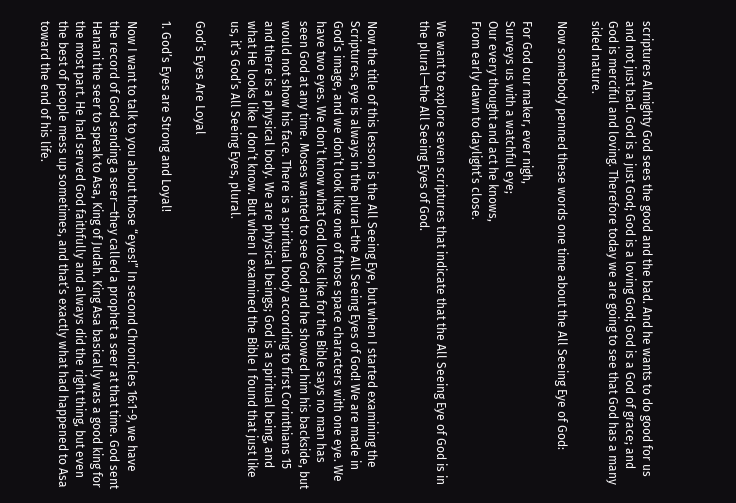scriptures Almighty God sees the good and the bad. And he wants to do good for us and not just bad. God is a just God; God is a loving God; God is a God of grace; and God is merciful and loving. Therefore today we are going to see that God has a many sided nature.

Now somebody penned these words one time about the All Seeing Eye of God:

For God our maker, ever nigh,
Surveys us with a watchful eye;
Our every thought and act he knows,
From early dawn to daylight’s close.

We want to explore seven scriptures that indicate that the All Seeing Eye of God is in the plural—the All Seeing Eyes of God.


Now the title of this lesson is the All Seeing Eye, but when I started examining the Scriptures, eye is always in the plural–the All Seeing Eyes of God! We are made in God’s image, and we don’t look like one of those space characters with one eye. We have two eyes. We don’t know what God looks like for the Bible says no man has seen God at any time. Moses wanted to see God and he showed him his backside, but would not show his face. There is a spiritual body according to first Corinthians 15 and there is a physical body. We are physical beings; God is a spiritual being, and what He looks like I don’t know. But when I examined the Bible I found that just like us, it’s God’s All Seeing Eyes, plural.

God’s Eyes Are Loyal

1. God’s Eyes are Strong and Loyal!

Now I want to talk to you about those “eyes!” In second Chronicles 16:1-9, we have the record of God sending a seer—they called a prophet a seer at that time. God sent Hanani the seer to speak to Asa, King of Judah. King Asa basically was a good king for the most part. He had served God faithfully and always did the right thing, but even the best of people mess up sometimes, and that’s exactly what had happened to Asa toward the end of his life.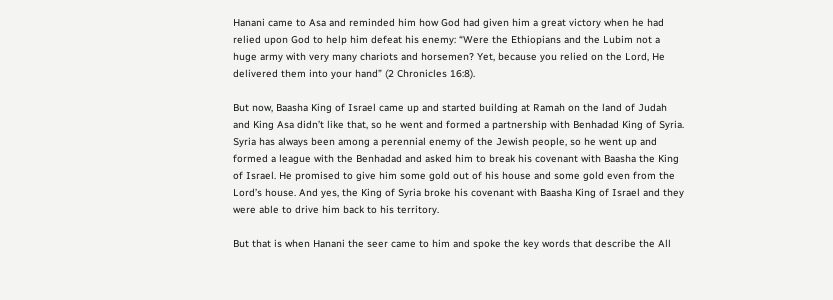Hanani came to Asa and reminded him how God had given him a great victory when he had relied upon God to help him defeat his enemy: “Were the Ethiopians and the Lubim not a huge army with very many chariots and horsemen? Yet, because you relied on the Lord, He delivered them into your hand” (2 Chronicles 16:8).

But now, Baasha King of Israel came up and started building at Ramah on the land of Judah and King Asa didn’t like that, so he went and formed a partnership with Benhadad King of Syria. Syria has always been among a perennial enemy of the Jewish people, so he went up and formed a league with the Benhadad and asked him to break his covenant with Baasha the King of Israel. He promised to give him some gold out of his house and some gold even from the Lord’s house. And yes, the King of Syria broke his covenant with Baasha King of Israel and they were able to drive him back to his territory.

But that is when Hanani the seer came to him and spoke the key words that describe the All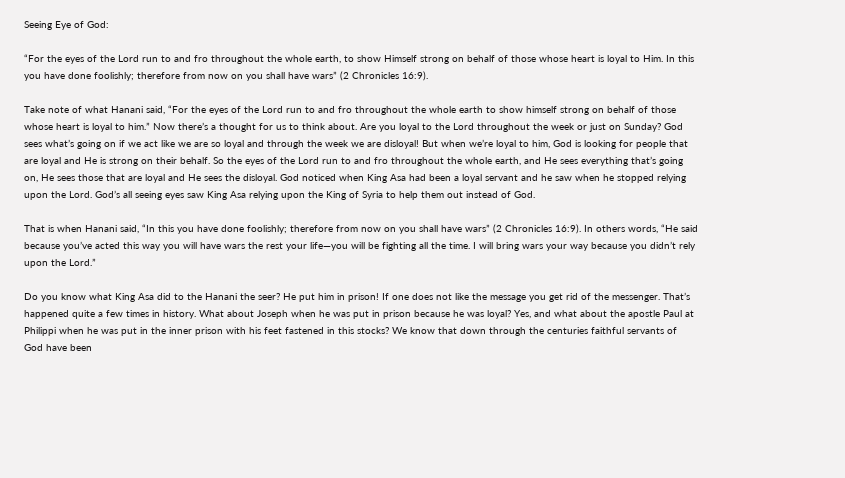Seeing Eye of God:

“For the eyes of the Lord run to and fro throughout the whole earth, to show Himself strong on behalf of those whose heart is loyal to Him. In this you have done foolishly; therefore from now on you shall have wars” (2 Chronicles 16:9).

Take note of what Hanani said, “For the eyes of the Lord run to and fro throughout the whole earth to show himself strong on behalf of those whose heart is loyal to him.” Now there’s a thought for us to think about. Are you loyal to the Lord throughout the week or just on Sunday? God sees what’s going on if we act like we are so loyal and through the week we are disloyal! But when we’re loyal to him, God is looking for people that are loyal and He is strong on their behalf. So the eyes of the Lord run to and fro throughout the whole earth, and He sees everything that’s going on, He sees those that are loyal and He sees the disloyal. God noticed when King Asa had been a loyal servant and he saw when he stopped relying upon the Lord. God’s all seeing eyes saw King Asa relying upon the King of Syria to help them out instead of God.

That is when Hanani said, “In this you have done foolishly; therefore from now on you shall have wars” (2 Chronicles 16:9). In others words, “He said because you’ve acted this way you will have wars the rest your life—you will be fighting all the time. I will bring wars your way because you didn’t rely upon the Lord.”

Do you know what King Asa did to the Hanani the seer? He put him in prison! If one does not like the message you get rid of the messenger. That’s happened quite a few times in history. What about Joseph when he was put in prison because he was loyal? Yes, and what about the apostle Paul at Philippi when he was put in the inner prison with his feet fastened in this stocks? We know that down through the centuries faithful servants of God have been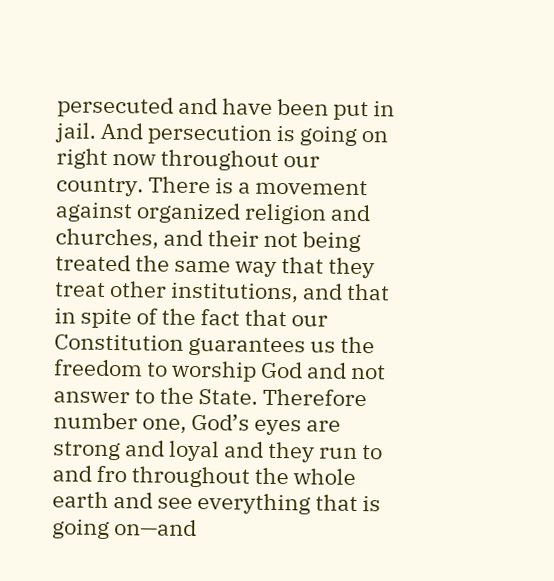persecuted and have been put in jail. And persecution is going on right now throughout our country. There is a movement against organized religion and churches, and their not being treated the same way that they treat other institutions, and that in spite of the fact that our Constitution guarantees us the freedom to worship God and not answer to the State. Therefore number one, God’s eyes are strong and loyal and they run to and fro throughout the whole earth and see everything that is going on—and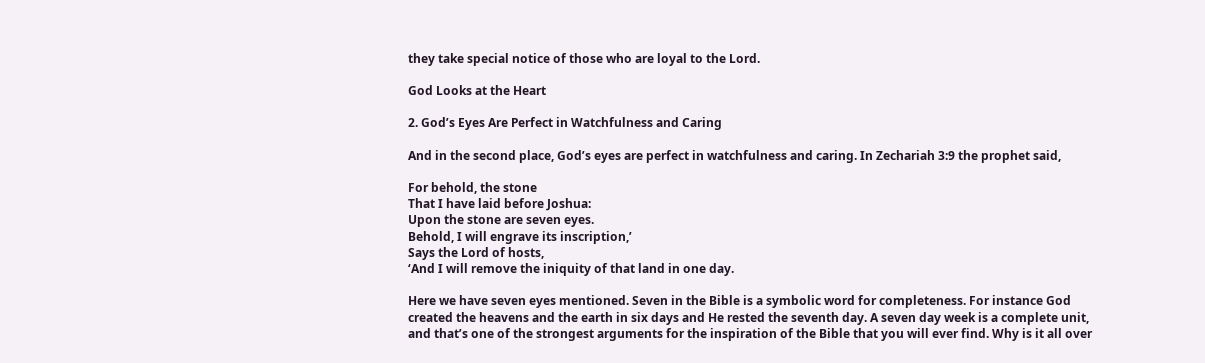they take special notice of those who are loyal to the Lord.

God Looks at the Heart

2. God’s Eyes Are Perfect in Watchfulness and Caring

And in the second place, God’s eyes are perfect in watchfulness and caring. In Zechariah 3:9 the prophet said,

For behold, the stone
That I have laid before Joshua:
Upon the stone are seven eyes.
Behold, I will engrave its inscription,’
Says the Lord of hosts,
‘And I will remove the iniquity of that land in one day.

Here we have seven eyes mentioned. Seven in the Bible is a symbolic word for completeness. For instance God created the heavens and the earth in six days and He rested the seventh day. A seven day week is a complete unit, and that’s one of the strongest arguments for the inspiration of the Bible that you will ever find. Why is it all over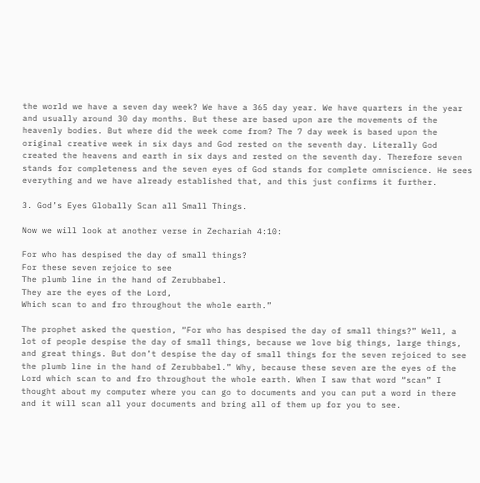the world we have a seven day week? We have a 365 day year. We have quarters in the year and usually around 30 day months. But these are based upon are the movements of the heavenly bodies. But where did the week come from? The 7 day week is based upon the original creative week in six days and God rested on the seventh day. Literally God created the heavens and earth in six days and rested on the seventh day. Therefore seven stands for completeness and the seven eyes of God stands for complete omniscience. He sees everything and we have already established that, and this just confirms it further.

3. God’s Eyes Globally Scan all Small Things.

Now we will look at another verse in Zechariah 4:10:

For who has despised the day of small things?
For these seven rejoice to see
The plumb line in the hand of Zerubbabel.
They are the eyes of the Lord,
Which scan to and fro throughout the whole earth.”

The prophet asked the question, “For who has despised the day of small things?” Well, a lot of people despise the day of small things, because we love big things, large things, and great things. But don’t despise the day of small things for the seven rejoiced to see the plumb line in the hand of Zerubbabel.” Why, because these seven are the eyes of the Lord which scan to and fro throughout the whole earth. When I saw that word “scan” I thought about my computer where you can go to documents and you can put a word in there and it will scan all your documents and bring all of them up for you to see.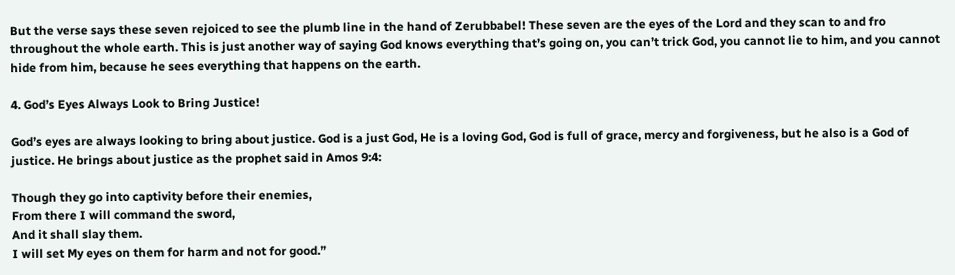But the verse says these seven rejoiced to see the plumb line in the hand of Zerubbabel! These seven are the eyes of the Lord and they scan to and fro throughout the whole earth. This is just another way of saying God knows everything that’s going on, you can’t trick God, you cannot lie to him, and you cannot hide from him, because he sees everything that happens on the earth.

4. God’s Eyes Always Look to Bring Justice!

God’s eyes are always looking to bring about justice. God is a just God, He is a loving God, God is full of grace, mercy and forgiveness, but he also is a God of justice. He brings about justice as the prophet said in Amos 9:4:

Though they go into captivity before their enemies,
From there I will command the sword,
And it shall slay them.
I will set My eyes on them for harm and not for good.”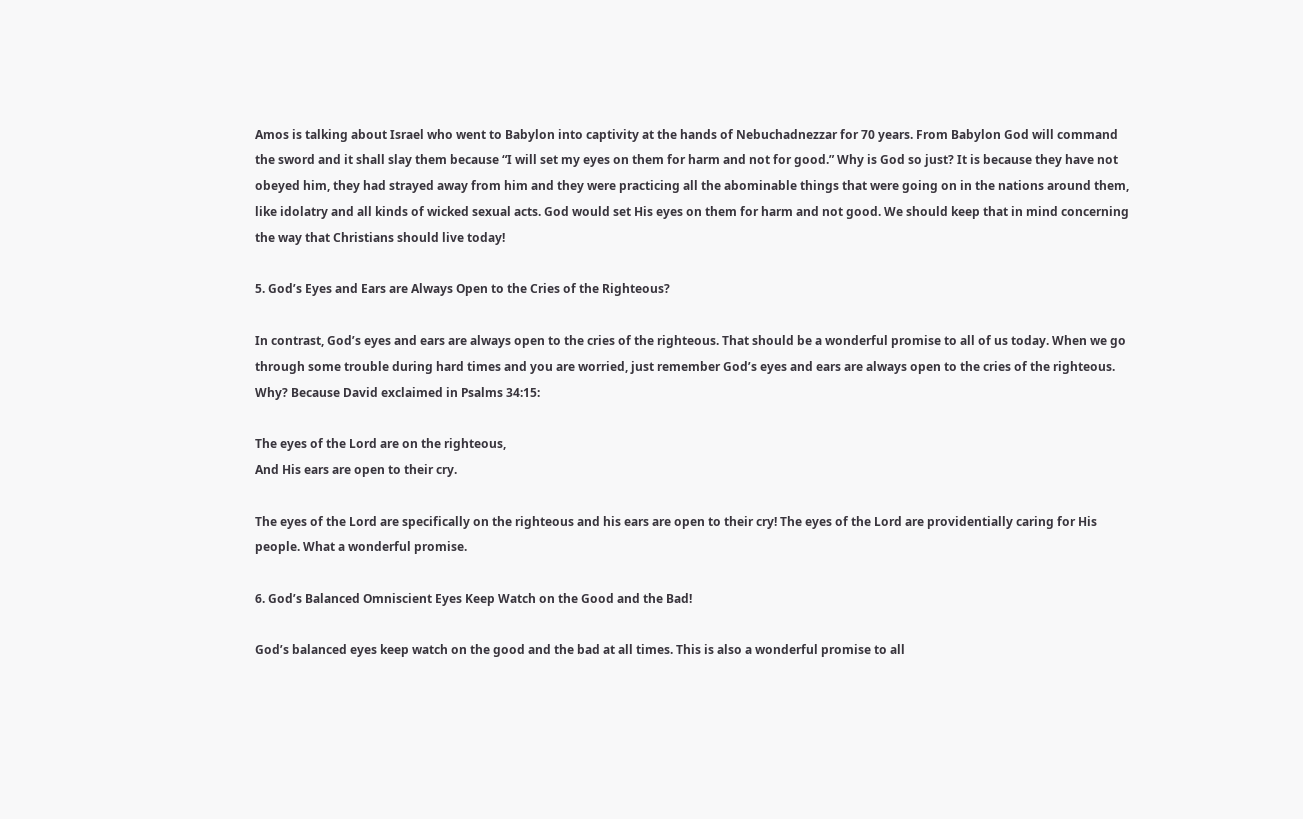Amos is talking about Israel who went to Babylon into captivity at the hands of Nebuchadnezzar for 70 years. From Babylon God will command the sword and it shall slay them because “I will set my eyes on them for harm and not for good.” Why is God so just? It is because they have not obeyed him, they had strayed away from him and they were practicing all the abominable things that were going on in the nations around them, like idolatry and all kinds of wicked sexual acts. God would set His eyes on them for harm and not good. We should keep that in mind concerning the way that Christians should live today!

5. God’s Eyes and Ears are Always Open to the Cries of the Righteous?

In contrast, God’s eyes and ears are always open to the cries of the righteous. That should be a wonderful promise to all of us today. When we go through some trouble during hard times and you are worried, just remember God’s eyes and ears are always open to the cries of the righteous. Why? Because David exclaimed in Psalms 34:15:

The eyes of the Lord are on the righteous,
And His ears are open to their cry.

The eyes of the Lord are specifically on the righteous and his ears are open to their cry! The eyes of the Lord are providentially caring for His people. What a wonderful promise.

6. God’s Balanced Omniscient Eyes Keep Watch on the Good and the Bad!

God’s balanced eyes keep watch on the good and the bad at all times. This is also a wonderful promise to all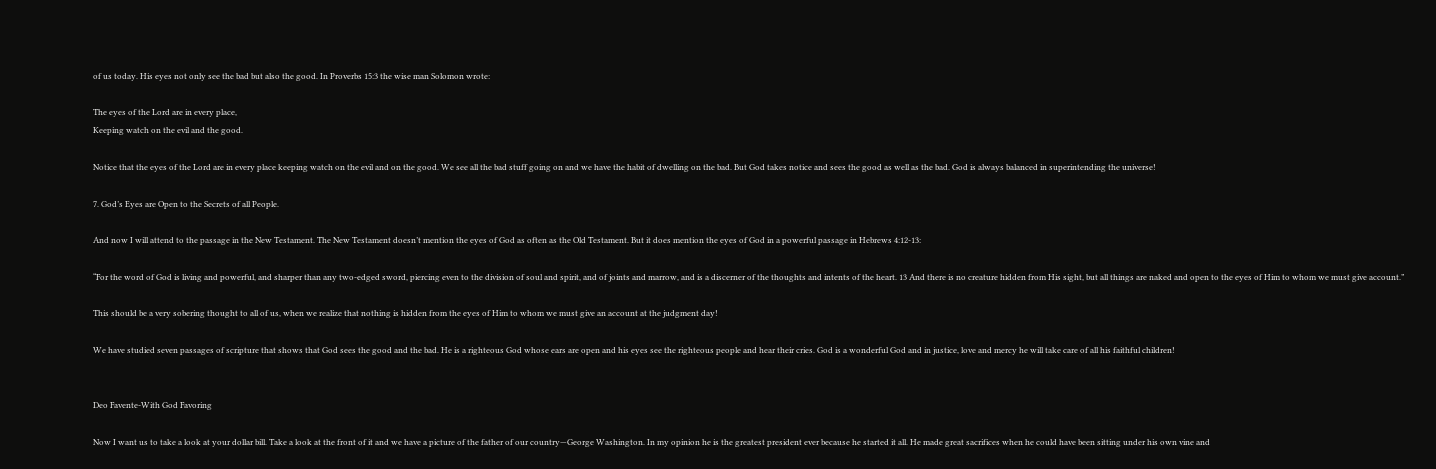of us today. His eyes not only see the bad but also the good. In Proverbs 15:3 the wise man Solomon wrote:

The eyes of the Lord are in every place,
Keeping watch on the evil and the good.

Notice that the eyes of the Lord are in every place keeping watch on the evil and on the good. We see all the bad stuff going on and we have the habit of dwelling on the bad. But God takes notice and sees the good as well as the bad. God is always balanced in superintending the universe!

7. God’s Eyes are Open to the Secrets of all People.

And now I will attend to the passage in the New Testament. The New Testament doesn’t mention the eyes of God as often as the Old Testament. But it does mention the eyes of God in a powerful passage in Hebrews 4:12-13:

“For the word of God is living and powerful, and sharper than any two-edged sword, piercing even to the division of soul and spirit, and of joints and marrow, and is a discerner of the thoughts and intents of the heart. 13 And there is no creature hidden from His sight, but all things are naked and open to the eyes of Him to whom we must give account.”

This should be a very sobering thought to all of us, when we realize that nothing is hidden from the eyes of Him to whom we must give an account at the judgment day!

We have studied seven passages of scripture that shows that God sees the good and the bad. He is a righteous God whose ears are open and his eyes see the righteous people and hear their cries. God is a wonderful God and in justice, love and mercy he will take care of all his faithful children!


Deo Favente-With God Favoring

Now I want us to take a look at your dollar bill. Take a look at the front of it and we have a picture of the father of our country—George Washington. In my opinion he is the greatest president ever because he started it all. He made great sacrifices when he could have been sitting under his own vine and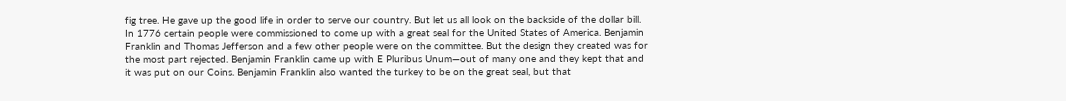fig tree. He gave up the good life in order to serve our country. But let us all look on the backside of the dollar bill. In 1776 certain people were commissioned to come up with a great seal for the United States of America. Benjamin Franklin and Thomas Jefferson and a few other people were on the committee. But the design they created was for the most part rejected. Benjamin Franklin came up with E Pluribus Unum—out of many one and they kept that and it was put on our Coins. Benjamin Franklin also wanted the turkey to be on the great seal, but that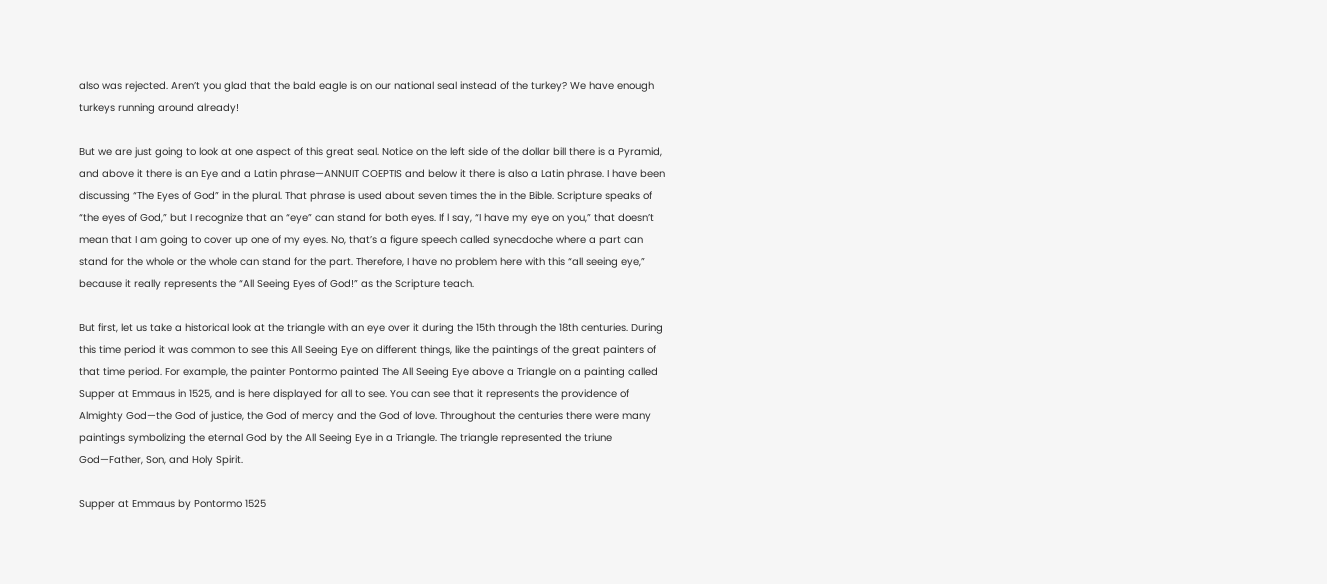also was rejected. Aren’t you glad that the bald eagle is on our national seal instead of the turkey? We have enough turkeys running around already!

But we are just going to look at one aspect of this great seal. Notice on the left side of the dollar bill there is a Pyramid, and above it there is an Eye and a Latin phrase—ANNUIT COEPTIS and below it there is also a Latin phrase. I have been discussing “The Eyes of God” in the plural. That phrase is used about seven times the in the Bible. Scripture speaks of “the eyes of God,” but I recognize that an “eye” can stand for both eyes. If l say, “I have my eye on you,” that doesn’t mean that I am going to cover up one of my eyes. No, that’s a figure speech called synecdoche where a part can stand for the whole or the whole can stand for the part. Therefore, I have no problem here with this “all seeing eye,” because it really represents the “All Seeing Eyes of God!” as the Scripture teach.

But first, let us take a historical look at the triangle with an eye over it during the 15th through the 18th centuries. During this time period it was common to see this All Seeing Eye on different things, like the paintings of the great painters of that time period. For example, the painter Pontormo painted The All Seeing Eye above a Triangle on a painting called Supper at Emmaus in 1525, and is here displayed for all to see. You can see that it represents the providence of Almighty God—the God of justice, the God of mercy and the God of love. Throughout the centuries there were many paintings symbolizing the eternal God by the All Seeing Eye in a Triangle. The triangle represented the triune God—Father, Son, and Holy Spirit.

Supper at Emmaus by Pontormo 1525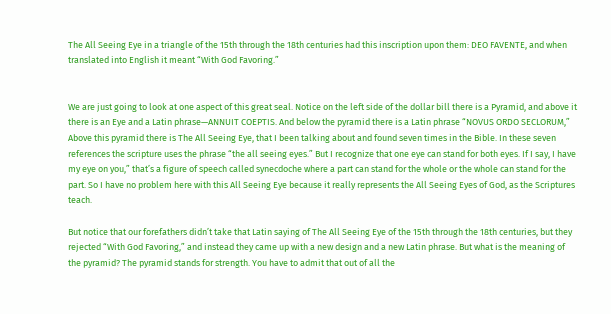The All Seeing Eye in a triangle of the 15th through the 18th centuries had this inscription upon them: DEO FAVENTE, and when translated into English it meant “With God Favoring.”


We are just going to look at one aspect of this great seal. Notice on the left side of the dollar bill there is a Pyramid, and above it there is an Eye and a Latin phrase—ANNUIT COEPTIS. And below the pyramid there is a Latin phrase “NOVUS ORDO SECLORUM,” Above this pyramid there is The All Seeing Eye, that I been talking about and found seven times in the Bible. In these seven references the scripture uses the phrase “the all seeing eyes.” But I recognize that one eye can stand for both eyes. If I say, I have my eye on you,” that’s a figure of speech called synecdoche where a part can stand for the whole or the whole can stand for the part. So I have no problem here with this All Seeing Eye because it really represents the All Seeing Eyes of God, as the Scriptures teach.

But notice that our forefathers didn’t take that Latin saying of The All Seeing Eye of the 15th through the 18th centuries, but they rejected “With God Favoring,” and instead they came up with a new design and a new Latin phrase. But what is the meaning of the pyramid? The pyramid stands for strength. You have to admit that out of all the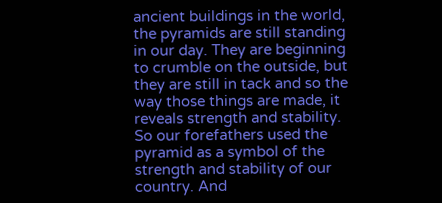ancient buildings in the world, the pyramids are still standing in our day. They are beginning to crumble on the outside, but they are still in tack and so the way those things are made, it reveals strength and stability. So our forefathers used the pyramid as a symbol of the strength and stability of our country. And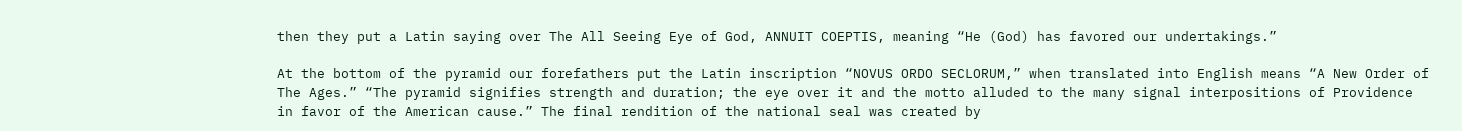then they put a Latin saying over The All Seeing Eye of God, ANNUIT COEPTIS, meaning “He (God) has favored our undertakings.”

At the bottom of the pyramid our forefathers put the Latin inscription “NOVUS ORDO SECLORUM,” when translated into English means “A New Order of The Ages.” “The pyramid signifies strength and duration; the eye over it and the motto alluded to the many signal interpositions of Providence in favor of the American cause.” The final rendition of the national seal was created by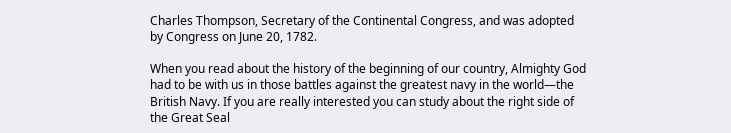Charles Thompson, Secretary of the Continental Congress, and was adopted by Congress on June 20, 1782.

When you read about the history of the beginning of our country, Almighty God had to be with us in those battles against the greatest navy in the world—the British Navy. If you are really interested you can study about the right side of the Great Seal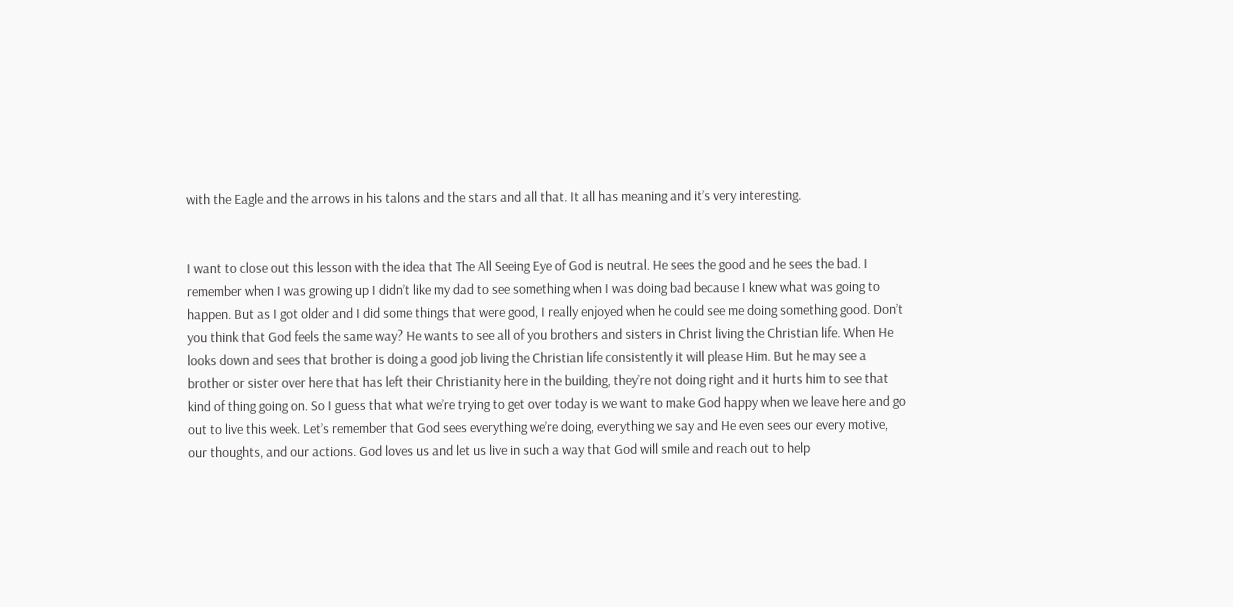with the Eagle and the arrows in his talons and the stars and all that. It all has meaning and it’s very interesting.


I want to close out this lesson with the idea that The All Seeing Eye of God is neutral. He sees the good and he sees the bad. I remember when I was growing up I didn’t like my dad to see something when I was doing bad because I knew what was going to happen. But as I got older and I did some things that were good, I really enjoyed when he could see me doing something good. Don’t you think that God feels the same way? He wants to see all of you brothers and sisters in Christ living the Christian life. When He looks down and sees that brother is doing a good job living the Christian life consistently it will please Him. But he may see a brother or sister over here that has left their Christianity here in the building, they’re not doing right and it hurts him to see that kind of thing going on. So I guess that what we’re trying to get over today is we want to make God happy when we leave here and go out to live this week. Let’s remember that God sees everything we’re doing, everything we say and He even sees our every motive, our thoughts, and our actions. God loves us and let us live in such a way that God will smile and reach out to help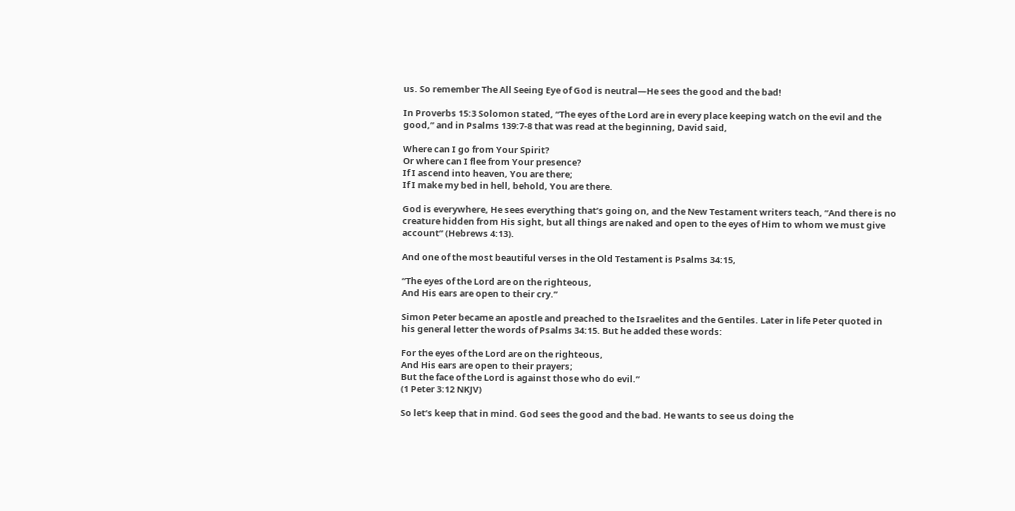us. So remember The All Seeing Eye of God is neutral—He sees the good and the bad!

In Proverbs 15:3 Solomon stated, “The eyes of the Lord are in every place keeping watch on the evil and the good,” and in Psalms 139:7-8 that was read at the beginning, David said,

Where can I go from Your Spirit?
Or where can I flee from Your presence?
If I ascend into heaven, You are there;
If I make my bed in hell, behold, You are there.

God is everywhere, He sees everything that’s going on, and the New Testament writers teach, “And there is no creature hidden from His sight, but all things are naked and open to the eyes of Him to whom we must give account” (Hebrews 4:13).

And one of the most beautiful verses in the Old Testament is Psalms 34:15,

“The eyes of the Lord are on the righteous,
And His ears are open to their cry.”

Simon Peter became an apostle and preached to the Israelites and the Gentiles. Later in life Peter quoted in his general letter the words of Psalms 34:15. But he added these words:

For the eyes of the Lord are on the righteous,
And His ears are open to their prayers;
But the face of the Lord is against those who do evil.”
(1 Peter 3:12 NKJV)

So let’s keep that in mind. God sees the good and the bad. He wants to see us doing the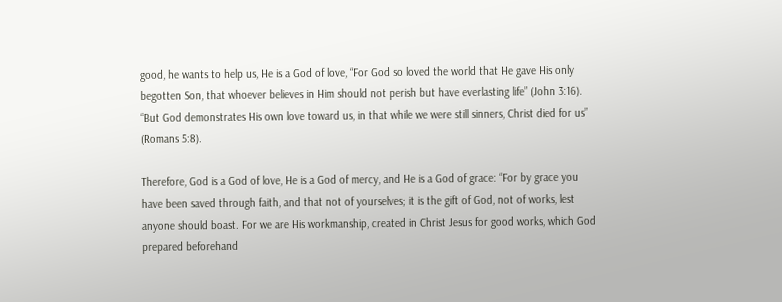good, he wants to help us, He is a God of love, “For God so loved the world that He gave His only begotten Son, that whoever believes in Him should not perish but have everlasting life” (John 3:16). “But God demonstrates His own love toward us, in that while we were still sinners, Christ died for us” (Romans 5:8).

Therefore, God is a God of love, He is a God of mercy, and He is a God of grace: “For by grace you have been saved through faith, and that not of yourselves; it is the gift of God, not of works, lest anyone should boast. For we are His workmanship, created in Christ Jesus for good works, which God prepared beforehand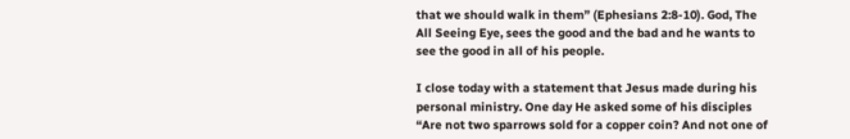that we should walk in them” (Ephesians 2:8-10). God, The All Seeing Eye, sees the good and the bad and he wants to see the good in all of his people.

I close today with a statement that Jesus made during his personal ministry. One day He asked some of his disciples “Are not two sparrows sold for a copper coin? And not one of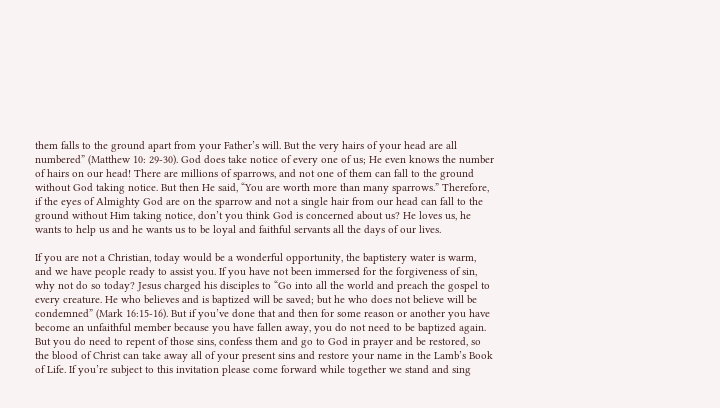them falls to the ground apart from your Father’s will. But the very hairs of your head are all numbered” (Matthew 10: 29-30). God does take notice of every one of us; He even knows the number of hairs on our head! There are millions of sparrows, and not one of them can fall to the ground without God taking notice. But then He said, “You are worth more than many sparrows.” Therefore, if the eyes of Almighty God are on the sparrow and not a single hair from our head can fall to the ground without Him taking notice, don’t you think God is concerned about us? He loves us, he wants to help us and he wants us to be loyal and faithful servants all the days of our lives.

If you are not a Christian, today would be a wonderful opportunity, the baptistery water is warm, and we have people ready to assist you. If you have not been immersed for the forgiveness of sin, why not do so today? Jesus charged his disciples to “Go into all the world and preach the gospel to every creature. He who believes and is baptized will be saved; but he who does not believe will be condemned” (Mark 16:15-16). But if you’ve done that and then for some reason or another you have become an unfaithful member because you have fallen away, you do not need to be baptized again. But you do need to repent of those sins, confess them and go to God in prayer and be restored, so the blood of Christ can take away all of your present sins and restore your name in the Lamb’s Book of Life. If you’re subject to this invitation please come forward while together we stand and sing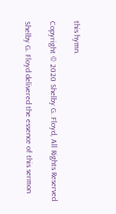this hymn.

Copyright © 2020 Shelby G. Floyd, All Rights Reserved

Shelby G. Floyd delivered the essence of this sermon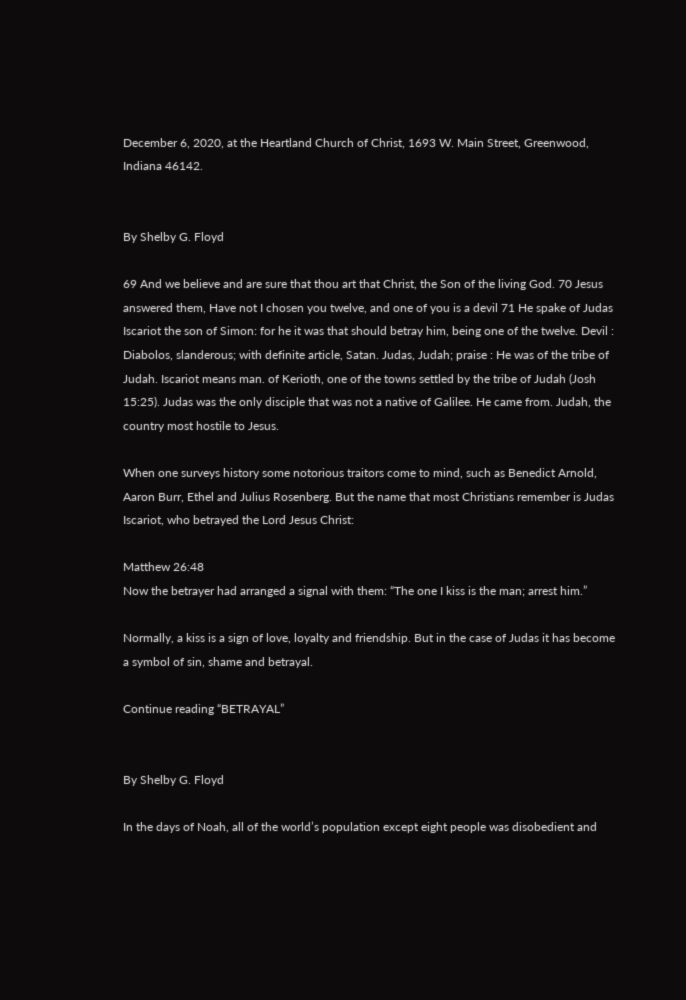December 6, 2020, at the Heartland Church of Christ, 1693 W. Main Street, Greenwood, Indiana 46142.


By Shelby G. Floyd

69 And we believe and are sure that thou art that Christ, the Son of the living God. 70 Jesus answered them, Have not I chosen you twelve, and one of you is a devil 71 He spake of Judas Iscariot the son of Simon: for he it was that should betray him, being one of the twelve. Devil : Diabolos, slanderous; with definite article, Satan. Judas, Judah; praise : He was of the tribe of Judah. Iscariot means man. of Kerioth, one of the towns settled by the tribe of Judah (Josh 15:25). Judas was the only disciple that was not a native of Galilee. He came from. Judah, the country most hostile to Jesus.

When one surveys history some notorious traitors come to mind, such as Benedict Arnold, Aaron Burr, Ethel and Julius Rosenberg. But the name that most Christians remember is Judas Iscariot, who betrayed the Lord Jesus Christ:

Matthew 26:48
Now the betrayer had arranged a signal with them: “The one I kiss is the man; arrest him.”

Normally, a kiss is a sign of love, loyalty and friendship. But in the case of Judas it has become a symbol of sin, shame and betrayal.

Continue reading “BETRAYAL”


By Shelby G. Floyd

In the days of Noah, all of the world’s population except eight people was disobedient and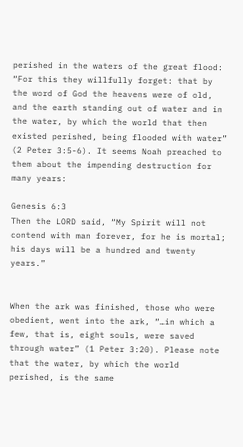perished in the waters of the great flood: “For this they willfully forget: that by the word of God the heavens were of old, and the earth standing out of water and in the water, by which the world that then existed perished, being flooded with water” (2 Peter 3:5-6). It seems Noah preached to them about the impending destruction for many years:

Genesis 6:3
Then the LORD said, “My Spirit will not contend with man forever, for he is mortal; his days will be a hundred and twenty years.”


When the ark was finished, those who were obedient, went into the ark, “…in which a few, that is, eight souls, were saved through water” (1 Peter 3:20). Please note that the water, by which the world perished, is the same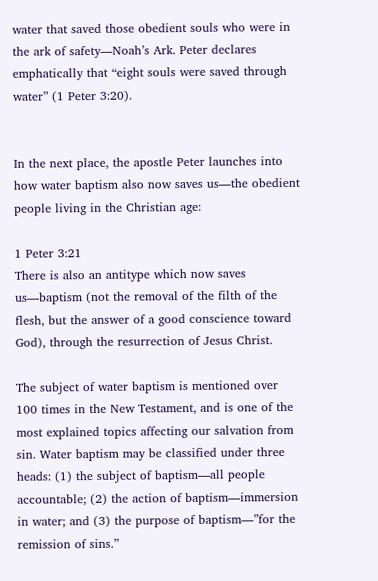water that saved those obedient souls who were in the ark of safety—Noah’s Ark. Peter declares emphatically that “eight souls were saved through water” (1 Peter 3:20).


In the next place, the apostle Peter launches into how water baptism also now saves us—the obedient people living in the Christian age:

1 Peter 3:21
There is also an antitype which now saves us—baptism (not the removal of the filth of the flesh, but the answer of a good conscience toward God), through the resurrection of Jesus Christ.

The subject of water baptism is mentioned over 100 times in the New Testament, and is one of the most explained topics affecting our salvation from sin. Water baptism may be classified under three heads: (1) the subject of baptism—all people accountable; (2) the action of baptism—immersion in water; and (3) the purpose of baptism—”for the remission of sins.”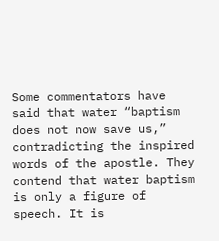Some commentators have said that water “baptism does not now save us,” contradicting the inspired words of the apostle. They contend that water baptism is only a figure of speech. It is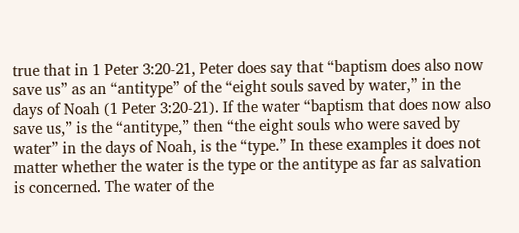true that in 1 Peter 3:20-21, Peter does say that “baptism does also now save us” as an “antitype” of the “eight souls saved by water,” in the days of Noah (1 Peter 3:20-21). If the water “baptism that does now also save us,” is the “antitype,” then “the eight souls who were saved by water” in the days of Noah, is the “type.” In these examples it does not matter whether the water is the type or the antitype as far as salvation is concerned. The water of the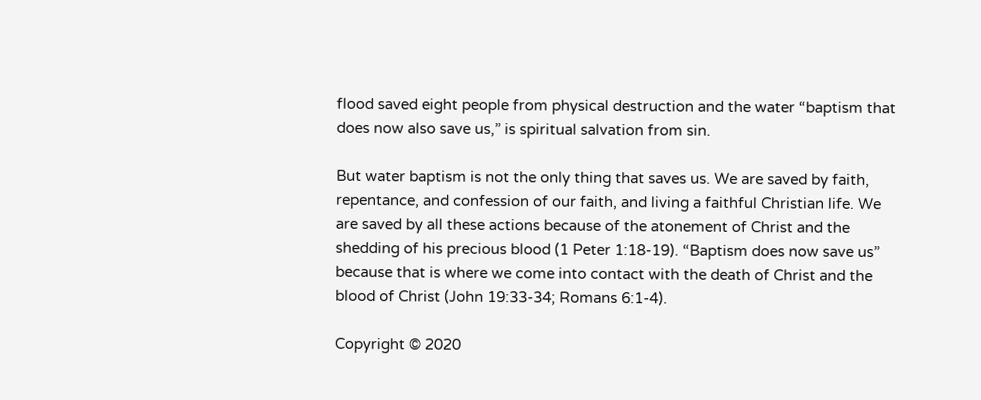flood saved eight people from physical destruction and the water “baptism that does now also save us,” is spiritual salvation from sin.

But water baptism is not the only thing that saves us. We are saved by faith, repentance, and confession of our faith, and living a faithful Christian life. We are saved by all these actions because of the atonement of Christ and the shedding of his precious blood (1 Peter 1:18-19). “Baptism does now save us” because that is where we come into contact with the death of Christ and the blood of Christ (John 19:33-34; Romans 6:1-4).

Copyright © 2020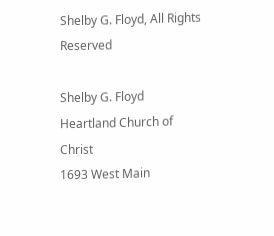Shelby G. Floyd, All Rights Reserved

Shelby G. Floyd
Heartland Church of Christ
1693 West Main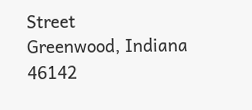Street
Greenwood, Indiana 46142